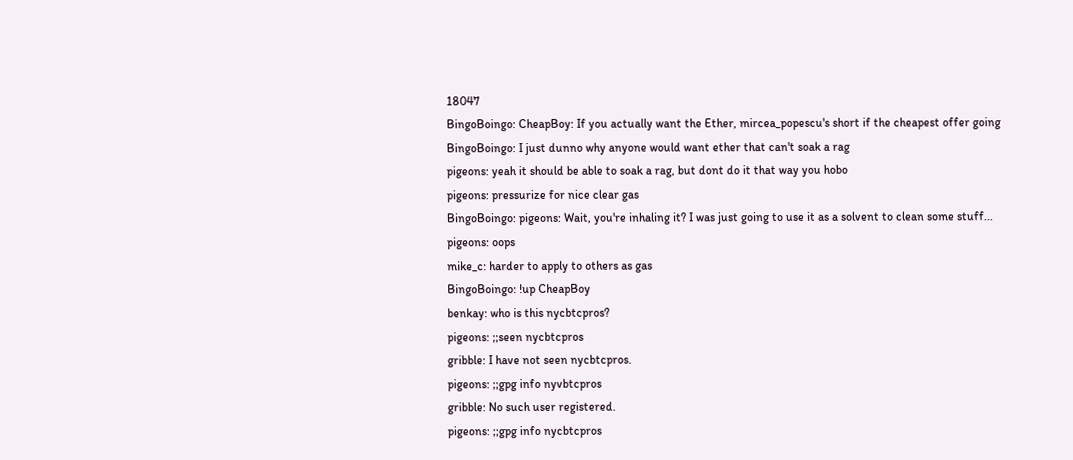18047
BingoBoingo: CheapBoy: If you actually want the Ether, mircea_popescu's short if the cheapest offer going
BingoBoingo: I just dunno why anyone would want ether that can't soak a rag
pigeons: yeah it should be able to soak a rag, but dont do it that way you hobo
pigeons: pressurize for nice clear gas
BingoBoingo: pigeons: Wait, you're inhaling it? I was just going to use it as a solvent to clean some stuff...
pigeons: oops
mike_c: harder to apply to others as gas
BingoBoingo: !up CheapBoy
benkay: who is this nycbtcpros?
pigeons: ;;seen nycbtcpros
gribble: I have not seen nycbtcpros.
pigeons: ;;gpg info nyvbtcpros
gribble: No such user registered.
pigeons: ;;gpg info nycbtcpros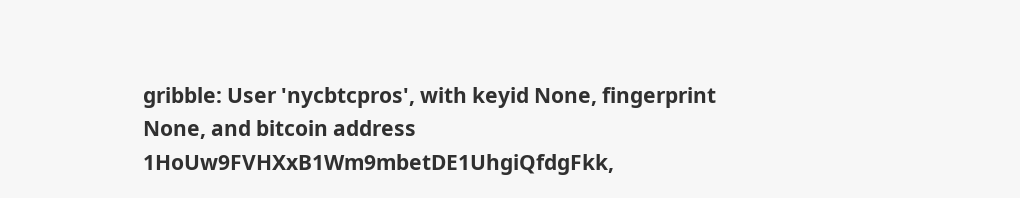gribble: User 'nycbtcpros', with keyid None, fingerprint None, and bitcoin address 1HoUw9FVHXxB1Wm9mbetDE1UhgiQfdgFkk,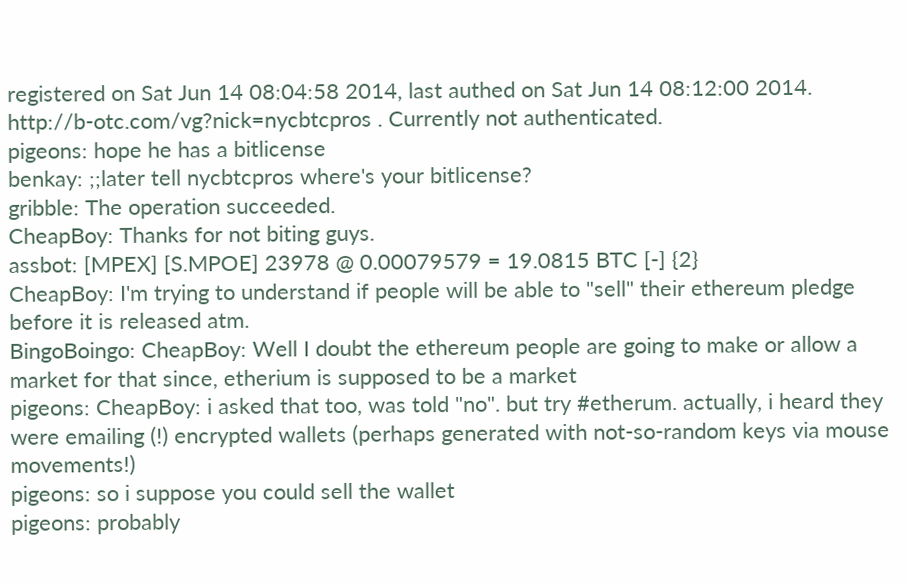registered on Sat Jun 14 08:04:58 2014, last authed on Sat Jun 14 08:12:00 2014. http://b-otc.com/vg?nick=nycbtcpros . Currently not authenticated.
pigeons: hope he has a bitlicense
benkay: ;;later tell nycbtcpros where's your bitlicense?
gribble: The operation succeeded.
CheapBoy: Thanks for not biting guys.
assbot: [MPEX] [S.MPOE] 23978 @ 0.00079579 = 19.0815 BTC [-] {2}
CheapBoy: I'm trying to understand if people will be able to "sell" their ethereum pledge before it is released atm.
BingoBoingo: CheapBoy: Well I doubt the ethereum people are going to make or allow a market for that since, etherium is supposed to be a market
pigeons: CheapBoy: i asked that too, was told "no". but try #etherum. actually, i heard they were emailing (!) encrypted wallets (perhaps generated with not-so-random keys via mouse movements!)
pigeons: so i suppose you could sell the wallet
pigeons: probably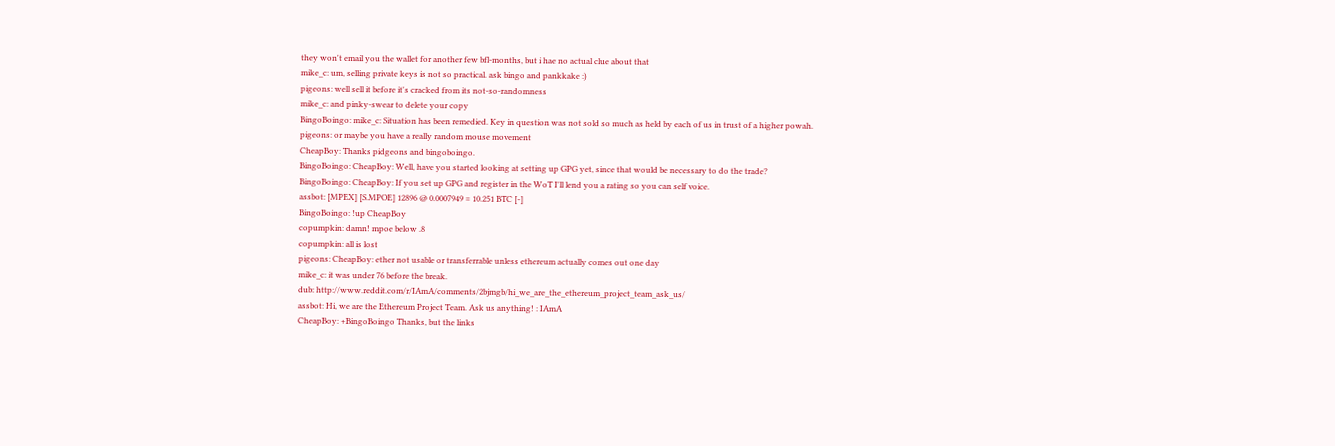they won't email you the wallet for another few bfl-months, but i hae no actual clue about that
mike_c: um, selling private keys is not so practical. ask bingo and pankkake :)
pigeons: well sell it before it's cracked from its not-so-randomness
mike_c: and pinky-swear to delete your copy
BingoBoingo: mike_c: Situation has been remedied. Key in question was not sold so much as held by each of us in trust of a higher powah.
pigeons: or maybe you have a really random mouse movement
CheapBoy: Thanks pidgeons and bingoboingo.
BingoBoingo: CheapBoy: Well, have you started looking at setting up GPG yet, since that would be necessary to do the trade?
BingoBoingo: CheapBoy: If you set up GPG and register in the WoT I'll lend you a rating so you can self voice.
assbot: [MPEX] [S.MPOE] 12896 @ 0.0007949 = 10.251 BTC [-]
BingoBoingo: !up CheapBoy
copumpkin: damn! mpoe below .8
copumpkin: all is lost
pigeons: CheapBoy: ether not usable or transferrable unless ethereum actually comes out one day
mike_c: it was under 76 before the break.
dub: http://www.reddit.com/r/IAmA/comments/2bjmgb/hi_we_are_the_ethereum_project_team_ask_us/
assbot: Hi, we are the Ethereum Project Team. Ask us anything! : IAmA
CheapBoy: +BingoBoingo Thanks, but the links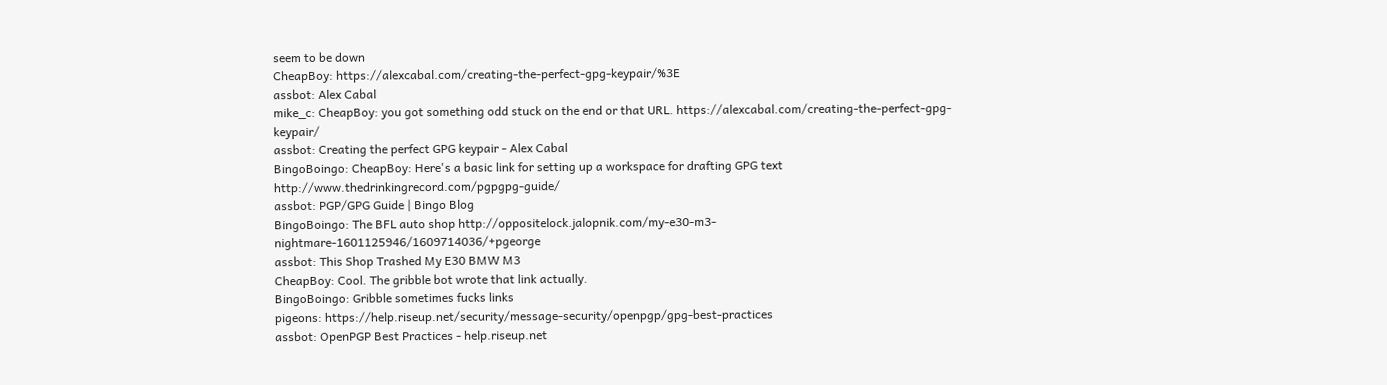seem to be down
CheapBoy: https://alexcabal.com/creating-the-perfect-gpg-keypair/%3E
assbot: Alex Cabal
mike_c: CheapBoy: you got something odd stuck on the end or that URL. https://alexcabal.com/creating-the-perfect-gpg-keypair/
assbot: Creating the perfect GPG keypair - Alex Cabal
BingoBoingo: CheapBoy: Here's a basic link for setting up a workspace for drafting GPG text http://www.thedrinkingrecord.com/pgpgpg-guide/
assbot: PGP/GPG Guide | Bingo Blog
BingoBoingo: The BFL auto shop http://oppositelock.jalopnik.com/my-e30-m3-nightmare-1601125946/1609714036/+pgeorge
assbot: This Shop Trashed My E30 BMW M3
CheapBoy: Cool. The gribble bot wrote that link actually.
BingoBoingo: Gribble sometimes fucks links
pigeons: https://help.riseup.net/security/message-security/openpgp/gpg-best-practices
assbot: OpenPGP Best Practices - help.riseup.net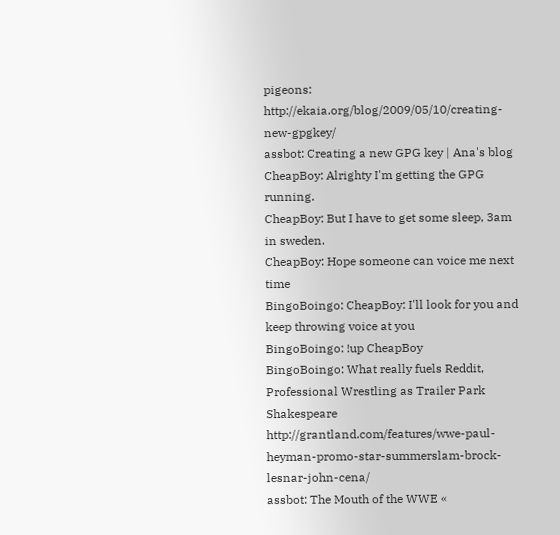pigeons: http://ekaia.org/blog/2009/05/10/creating-new-gpgkey/
assbot: Creating a new GPG key | Ana's blog
CheapBoy: Alrighty I'm getting the GPG running.
CheapBoy: But I have to get some sleep, 3am in sweden.
CheapBoy: Hope someone can voice me next time
BingoBoingo: CheapBoy: I'll look for you and keep throwing voice at you
BingoBoingo: !up CheapBoy
BingoBoingo: What really fuels Reddit, Professional Wrestling as Trailer Park Shakespeare http://grantland.com/features/wwe-paul-heyman-promo-star-summerslam-brock-lesnar-john-cena/
assbot: The Mouth of the WWE «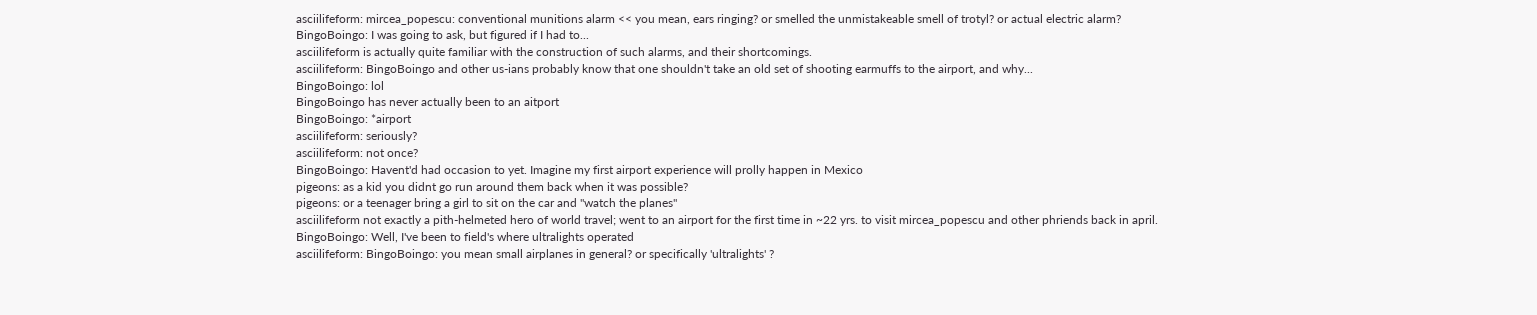asciilifeform: mircea_popescu: conventional munitions alarm << you mean, ears ringing? or smelled the unmistakeable smell of trotyl? or actual electric alarm?
BingoBoingo: I was going to ask, but figured if I had to...
asciilifeform is actually quite familiar with the construction of such alarms, and their shortcomings.
asciilifeform: BingoBoingo and other us-ians probably know that one shouldn't take an old set of shooting earmuffs to the airport, and why...
BingoBoingo: lol
BingoBoingo has never actually been to an aitport
BingoBoingo: *airport
asciilifeform: seriously?
asciilifeform: not once?
BingoBoingo: Havent'd had occasion to yet. Imagine my first airport experience will prolly happen in Mexico
pigeons: as a kid you didnt go run around them back when it was possible?
pigeons: or a teenager bring a girl to sit on the car and "watch the planes"
asciilifeform not exactly a pith-helmeted hero of world travel; went to an airport for the first time in ~22 yrs. to visit mircea_popescu and other phriends back in april.
BingoBoingo: Well, I've been to field's where ultralights operated
asciilifeform: BingoBoingo: you mean small airplanes in general? or specifically 'ultralights' ?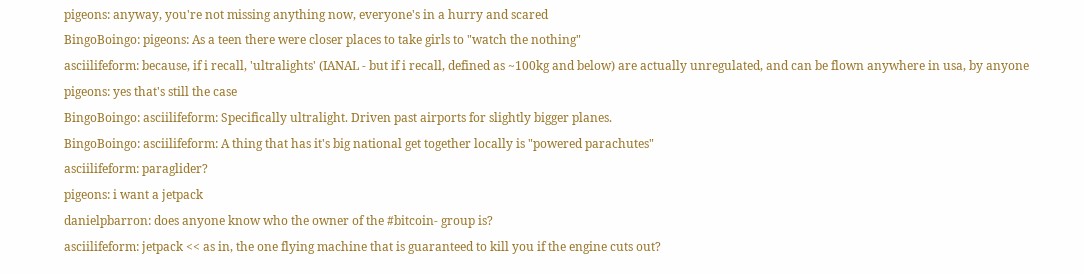pigeons: anyway, you're not missing anything now, everyone's in a hurry and scared
BingoBoingo: pigeons: As a teen there were closer places to take girls to "watch the nothing"
asciilifeform: because, if i recall, 'ultralights' (IANAL - but if i recall, defined as ~100kg and below) are actually unregulated, and can be flown anywhere in usa, by anyone
pigeons: yes that's still the case
BingoBoingo: asciilifeform: Specifically ultralight. Driven past airports for slightly bigger planes.
BingoBoingo: asciilifeform: A thing that has it's big national get together locally is "powered parachutes"
asciilifeform: paraglider?
pigeons: i want a jetpack
danielpbarron: does anyone know who the owner of the #bitcoin- group is?
asciilifeform: jetpack << as in, the one flying machine that is guaranteed to kill you if the engine cuts out?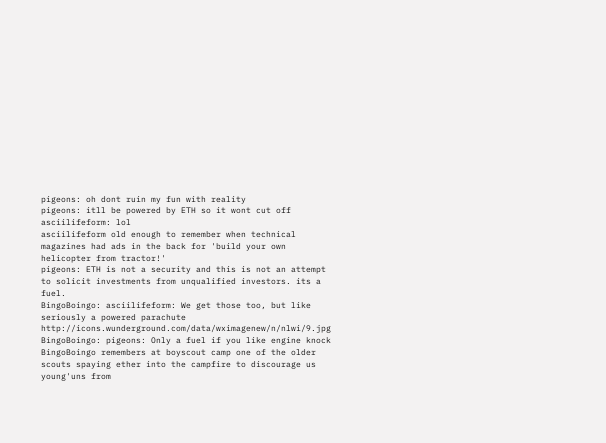pigeons: oh dont ruin my fun with reality
pigeons: itll be powered by ETH so it wont cut off
asciilifeform: lol
asciilifeform old enough to remember when technical magazines had ads in the back for 'build your own helicopter from tractor!'
pigeons: ETH is not a security and this is not an attempt to solicit investments from unqualified investors. its a fuel.
BingoBoingo: asciilifeform: We get those too, but like seriously a powered parachute http://icons.wunderground.com/data/wximagenew/n/nlwi/9.jpg
BingoBoingo: pigeons: Only a fuel if you like engine knock
BingoBoingo remembers at boyscout camp one of the older scouts spaying ether into the campfire to discourage us young'uns from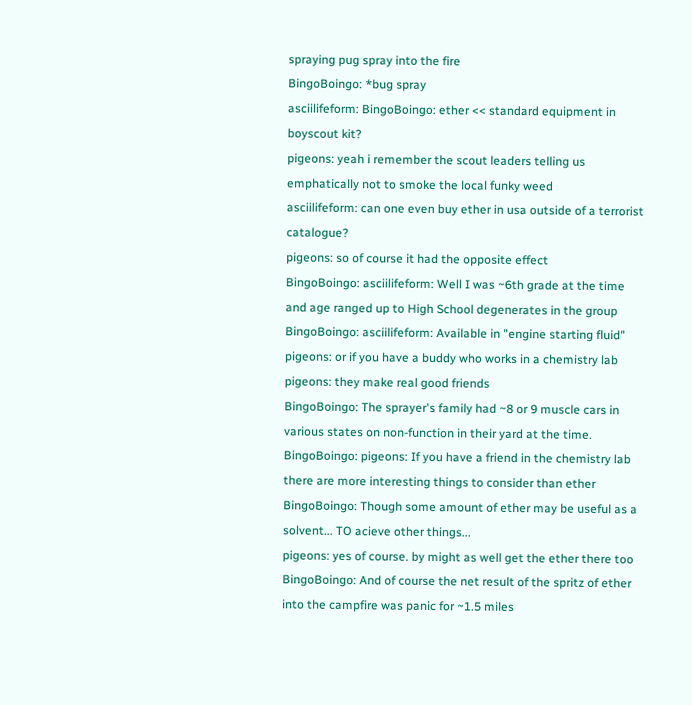spraying pug spray into the fire
BingoBoingo: *bug spray
asciilifeform: BingoBoingo: ether << standard equipment in boyscout kit?
pigeons: yeah i remember the scout leaders telling us emphatically not to smoke the local funky weed
asciilifeform: can one even buy ether in usa outside of a terrorist catalogue?
pigeons: so of course it had the opposite effect
BingoBoingo: asciilifeform: Well I was ~6th grade at the time and age ranged up to High School degenerates in the group
BingoBoingo: asciilifeform: Available in "engine starting fluid"
pigeons: or if you have a buddy who works in a chemistry lab
pigeons: they make real good friends
BingoBoingo: The sprayer's family had ~8 or 9 muscle cars in various states on non-function in their yard at the time.
BingoBoingo: pigeons: If you have a friend in the chemistry lab there are more interesting things to consider than ether
BingoBoingo: Though some amount of ether may be useful as a solvent... TO acieve other things...
pigeons: yes of course. by might as well get the ether there too
BingoBoingo: And of course the net result of the spritz of ether into the campfire was panic for ~1.5 miles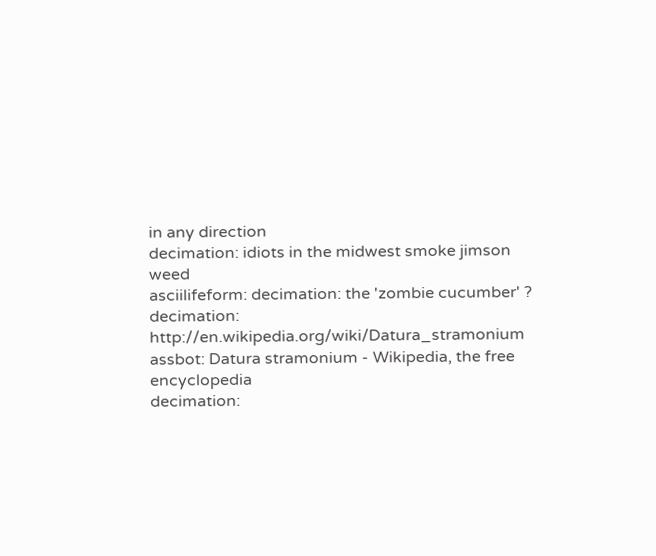in any direction
decimation: idiots in the midwest smoke jimson weed
asciilifeform: decimation: the 'zombie cucumber' ?
decimation: http://en.wikipedia.org/wiki/Datura_stramonium
assbot: Datura stramonium - Wikipedia, the free encyclopedia
decimation: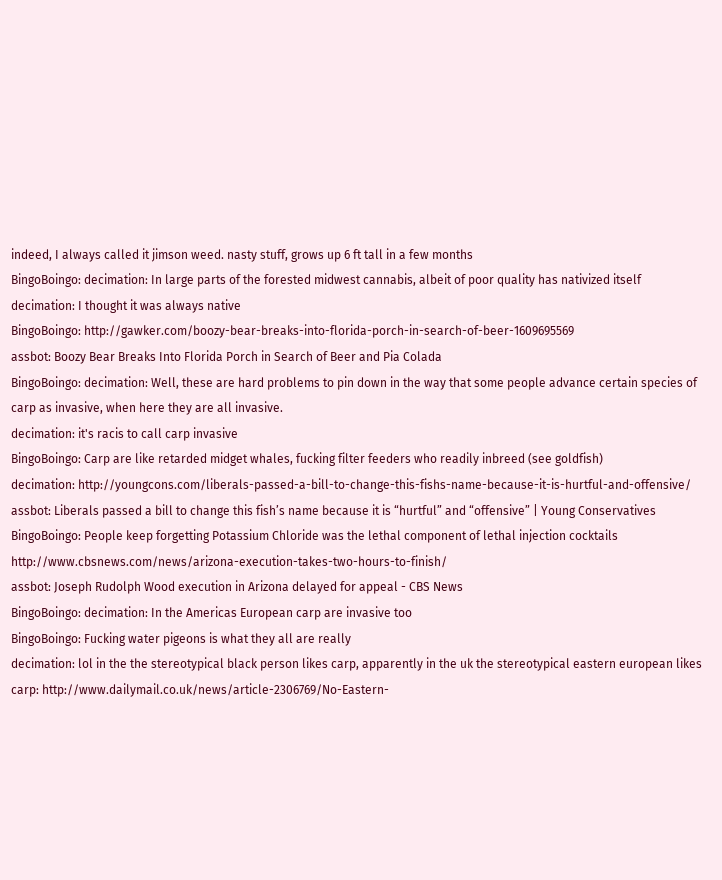indeed, I always called it jimson weed. nasty stuff, grows up 6 ft tall in a few months
BingoBoingo: decimation: In large parts of the forested midwest cannabis, albeit of poor quality has nativized itself
decimation: I thought it was always native
BingoBoingo: http://gawker.com/boozy-bear-breaks-into-florida-porch-in-search-of-beer-1609695569
assbot: Boozy Bear Breaks Into Florida Porch in Search of Beer and Pia Colada
BingoBoingo: decimation: Well, these are hard problems to pin down in the way that some people advance certain species of carp as invasive, when here they are all invasive.
decimation: it's racis to call carp invasive
BingoBoingo: Carp are like retarded midget whales, fucking filter feeders who readily inbreed (see goldfish)
decimation: http://youngcons.com/liberals-passed-a-bill-to-change-this-fishs-name-because-it-is-hurtful-and-offensive/
assbot: Liberals passed a bill to change this fish’s name because it is “hurtful” and “offensive” | Young Conservatives
BingoBoingo: People keep forgetting Potassium Chloride was the lethal component of lethal injection cocktails http://www.cbsnews.com/news/arizona-execution-takes-two-hours-to-finish/
assbot: Joseph Rudolph Wood execution in Arizona delayed for appeal - CBS News
BingoBoingo: decimation: In the Americas European carp are invasive too
BingoBoingo: Fucking water pigeons is what they all are really
decimation: lol in the the stereotypical black person likes carp, apparently in the uk the stereotypical eastern european likes carp: http://www.dailymail.co.uk/news/article-2306769/No-Eastern-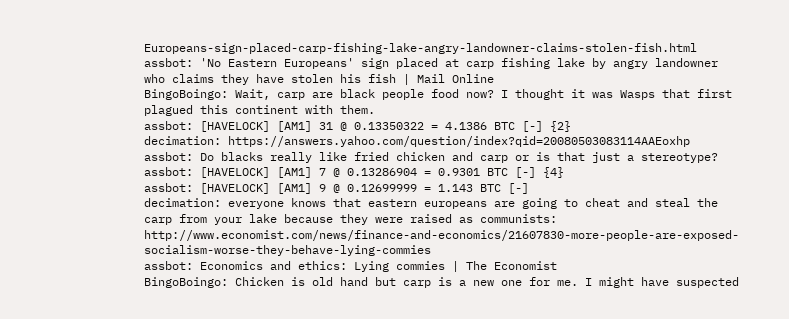Europeans-sign-placed-carp-fishing-lake-angry-landowner-claims-stolen-fish.html
assbot: 'No Eastern Europeans' sign placed at carp fishing lake by angry landowner who claims they have stolen his fish | Mail Online
BingoBoingo: Wait, carp are black people food now? I thought it was Wasps that first plagued this continent with them.
assbot: [HAVELOCK] [AM1] 31 @ 0.13350322 = 4.1386 BTC [-] {2}
decimation: https://answers.yahoo.com/question/index?qid=20080503083114AAEoxhp
assbot: Do blacks really like fried chicken and carp or is that just a stereotype?
assbot: [HAVELOCK] [AM1] 7 @ 0.13286904 = 0.9301 BTC [-] {4}
assbot: [HAVELOCK] [AM1] 9 @ 0.12699999 = 1.143 BTC [-]
decimation: everyone knows that eastern europeans are going to cheat and steal the carp from your lake because they were raised as communists: http://www.economist.com/news/finance-and-economics/21607830-more-people-are-exposed-socialism-worse-they-behave-lying-commies
assbot: Economics and ethics: Lying commies | The Economist
BingoBoingo: Chicken is old hand but carp is a new one for me. I might have suspected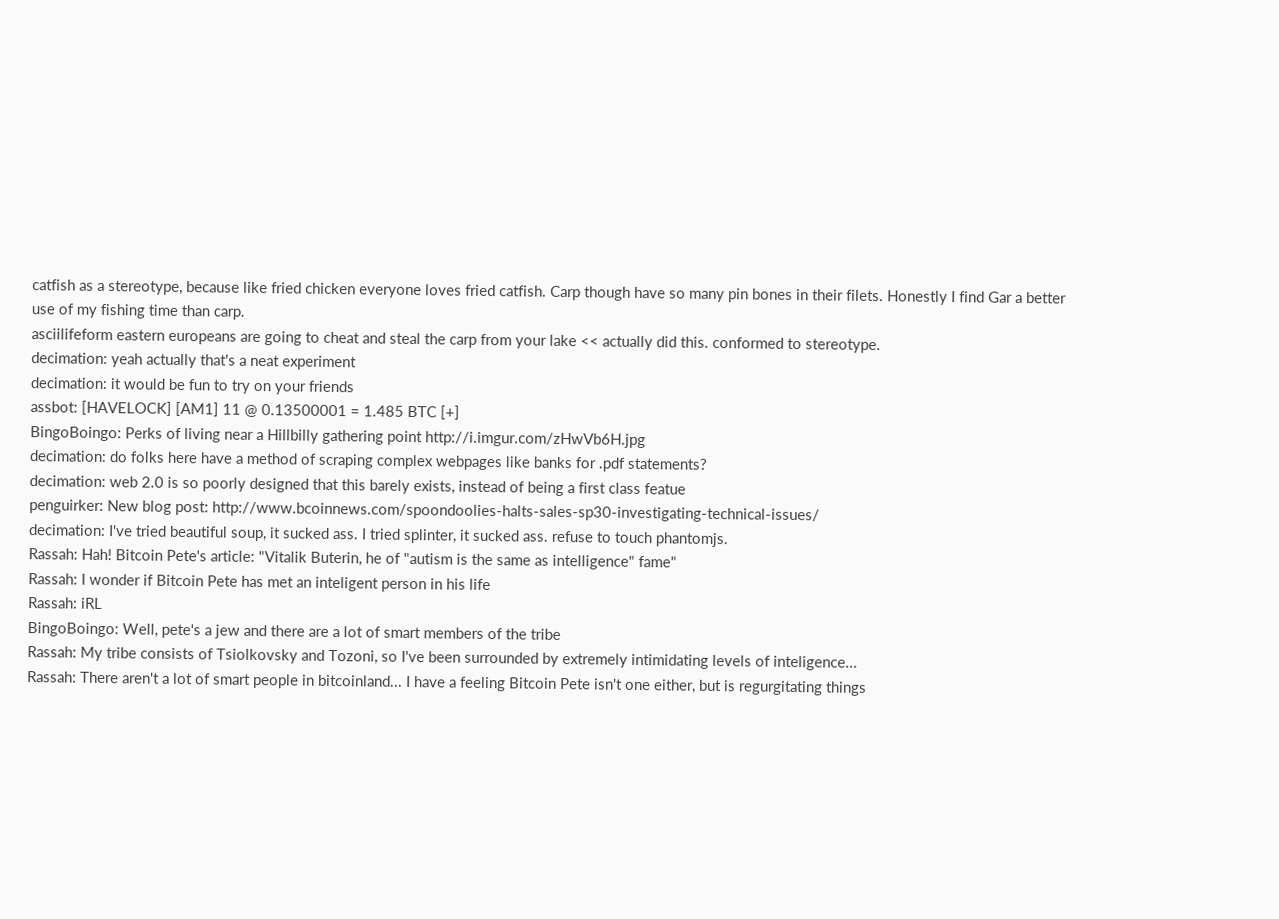catfish as a stereotype, because like fried chicken everyone loves fried catfish. Carp though have so many pin bones in their filets. Honestly I find Gar a better use of my fishing time than carp.
asciilifeform eastern europeans are going to cheat and steal the carp from your lake << actually did this. conformed to stereotype.
decimation: yeah actually that's a neat experiment
decimation: it would be fun to try on your friends
assbot: [HAVELOCK] [AM1] 11 @ 0.13500001 = 1.485 BTC [+]
BingoBoingo: Perks of living near a Hillbilly gathering point http://i.imgur.com/zHwVb6H.jpg
decimation: do folks here have a method of scraping complex webpages like banks for .pdf statements?
decimation: web 2.0 is so poorly designed that this barely exists, instead of being a first class featue
penguirker: New blog post: http://www.bcoinnews.com/spoondoolies-halts-sales-sp30-investigating-technical-issues/
decimation: I've tried beautiful soup, it sucked ass. I tried splinter, it sucked ass. refuse to touch phantomjs.
Rassah: Hah! Bitcoin Pete's article: "Vitalik Buterin, he of "autism is the same as intelligence" fame"
Rassah: I wonder if Bitcoin Pete has met an inteligent person in his life
Rassah: iRL
BingoBoingo: Well, pete's a jew and there are a lot of smart members of the tribe
Rassah: My tribe consists of Tsiolkovsky and Tozoni, so I've been surrounded by extremely intimidating levels of inteligence...
Rassah: There aren't a lot of smart people in bitcoinland... I have a feeling Bitcoin Pete isn't one either, but is regurgitating things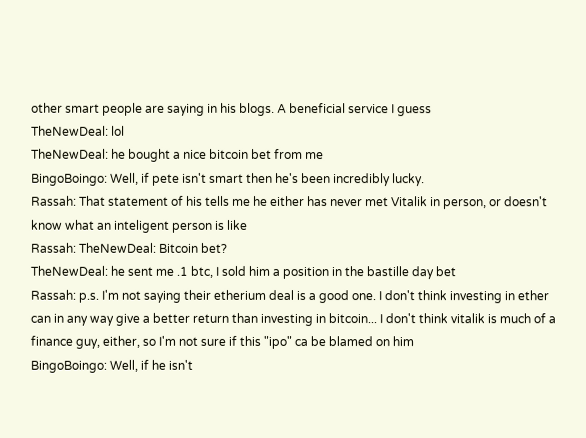other smart people are saying in his blogs. A beneficial service I guess
TheNewDeal: lol
TheNewDeal: he bought a nice bitcoin bet from me
BingoBoingo: Well, if pete isn't smart then he's been incredibly lucky.
Rassah: That statement of his tells me he either has never met Vitalik in person, or doesn't know what an inteligent person is like
Rassah: TheNewDeal: Bitcoin bet?
TheNewDeal: he sent me .1 btc, I sold him a position in the bastille day bet
Rassah: p.s. I'm not saying their etherium deal is a good one. I don't think investing in ether can in any way give a better return than investing in bitcoin... I don't think vitalik is much of a finance guy, either, so I'm not sure if this "ipo" ca be blamed on him
BingoBoingo: Well, if he isn't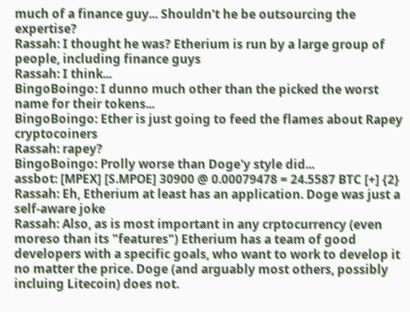much of a finance guy... Shouldn't he be outsourcing the expertise?
Rassah: I thought he was? Etherium is run by a large group of people, including finance guys
Rassah: I think...
BingoBoingo: I dunno much other than the picked the worst name for their tokens...
BingoBoingo: Ether is just going to feed the flames about Rapey cryptocoiners
Rassah: rapey?
BingoBoingo: Prolly worse than Doge'y style did...
assbot: [MPEX] [S.MPOE] 30900 @ 0.00079478 = 24.5587 BTC [+] {2}
Rassah: Eh, Etherium at least has an application. Doge was just a self-aware joke
Rassah: Also, as is most important in any crptocurrency (even moreso than its "features") Etherium has a team of good developers with a specific goals, who want to work to develop it no matter the price. Doge (and arguably most others, possibly incluing Litecoin) does not.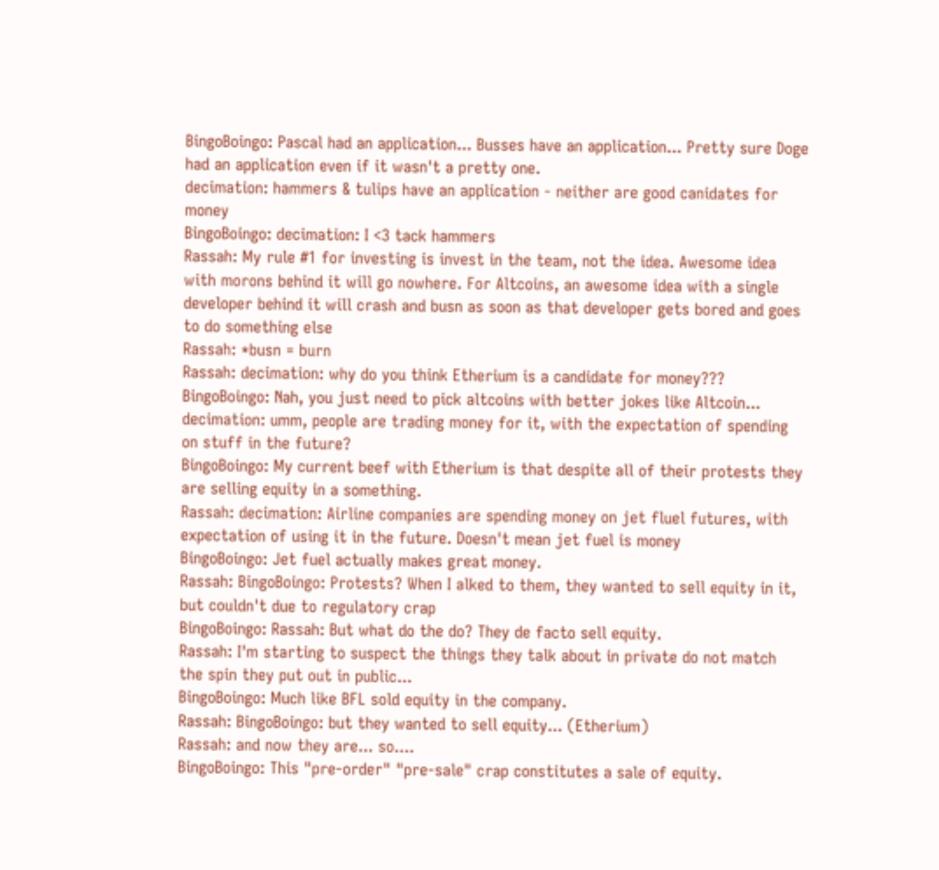BingoBoingo: Pascal had an application... Busses have an application... Pretty sure Doge had an application even if it wasn't a pretty one.
decimation: hammers & tulips have an application - neither are good canidates for money
BingoBoingo: decimation: I <3 tack hammers
Rassah: My rule #1 for investing is invest in the team, not the idea. Awesome idea with morons behind it will go nowhere. For Altcoins, an awesome idea with a single developer behind it will crash and busn as soon as that developer gets bored and goes to do something else
Rassah: *busn = burn
Rassah: decimation: why do you think Etherium is a candidate for money???
BingoBoingo: Nah, you just need to pick altcoins with better jokes like Altcoin...
decimation: umm, people are trading money for it, with the expectation of spending on stuff in the future?
BingoBoingo: My current beef with Etherium is that despite all of their protests they are selling equity in a something.
Rassah: decimation: Airline companies are spending money on jet fluel futures, with expectation of using it in the future. Doesn't mean jet fuel is money
BingoBoingo: Jet fuel actually makes great money.
Rassah: BingoBoingo: Protests? When I alked to them, they wanted to sell equity in it, but couldn't due to regulatory crap
BingoBoingo: Rassah: But what do the do? They de facto sell equity.
Rassah: I'm starting to suspect the things they talk about in private do not match the spin they put out in public...
BingoBoingo: Much like BFL sold equity in the company.
Rassah: BingoBoingo: but they wanted to sell equity... (Etherium)
Rassah: and now they are... so....
BingoBoingo: This "pre-order" "pre-sale" crap constitutes a sale of equity.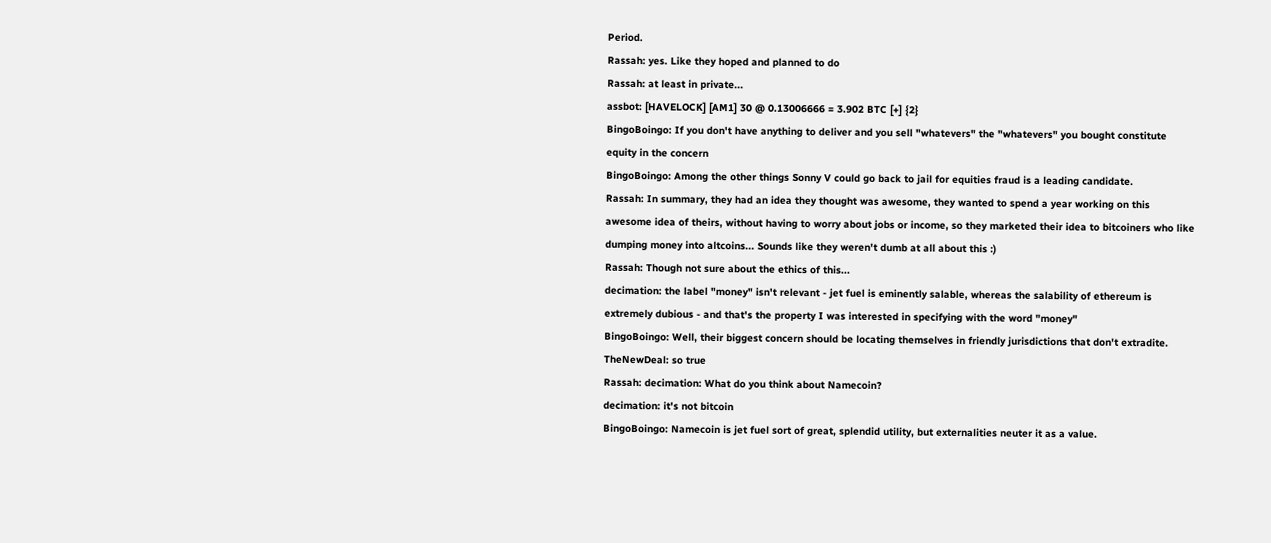Period.
Rassah: yes. Like they hoped and planned to do
Rassah: at least in private...
assbot: [HAVELOCK] [AM1] 30 @ 0.13006666 = 3.902 BTC [+] {2}
BingoBoingo: If you don't have anything to deliver and you sell "whatevers" the "whatevers" you bought constitute equity in the concern
BingoBoingo: Among the other things Sonny V could go back to jail for equities fraud is a leading candidate.
Rassah: In summary, they had an idea they thought was awesome, they wanted to spend a year working on this awesome idea of theirs, without having to worry about jobs or income, so they marketed their idea to bitcoiners who like dumping money into altcoins... Sounds like they weren't dumb at all about this :)
Rassah: Though not sure about the ethics of this...
decimation: the label "money" isn't relevant - jet fuel is eminently salable, whereas the salability of ethereum is extremely dubious - and that's the property I was interested in specifying with the word "money"
BingoBoingo: Well, their biggest concern should be locating themselves in friendly jurisdictions that don't extradite.
TheNewDeal: so true
Rassah: decimation: What do you think about Namecoin?
decimation: it's not bitcoin
BingoBoingo: Namecoin is jet fuel sort of great, splendid utility, but externalities neuter it as a value.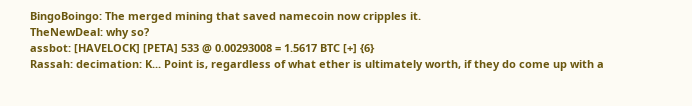BingoBoingo: The merged mining that saved namecoin now cripples it.
TheNewDeal: why so?
assbot: [HAVELOCK] [PETA] 533 @ 0.00293008 = 1.5617 BTC [+] {6}
Rassah: decimation: K... Point is, regardless of what ether is ultimately worth, if they do come up with a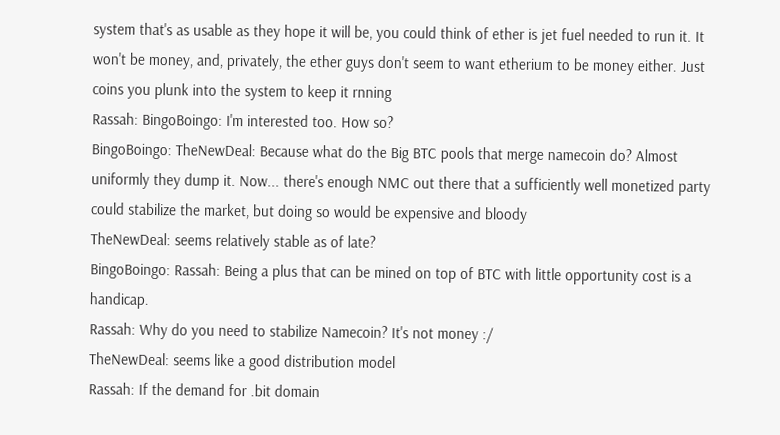system that's as usable as they hope it will be, you could think of ether is jet fuel needed to run it. It won't be money, and, privately, the ether guys don't seem to want etherium to be money either. Just coins you plunk into the system to keep it rnning
Rassah: BingoBoingo: I'm interested too. How so?
BingoBoingo: TheNewDeal: Because what do the Big BTC pools that merge namecoin do? Almost uniformly they dump it. Now... there's enough NMC out there that a sufficiently well monetized party could stabilize the market, but doing so would be expensive and bloody
TheNewDeal: seems relatively stable as of late?
BingoBoingo: Rassah: Being a plus that can be mined on top of BTC with little opportunity cost is a handicap.
Rassah: Why do you need to stabilize Namecoin? It's not money :/
TheNewDeal: seems like a good distribution model
Rassah: If the demand for .bit domain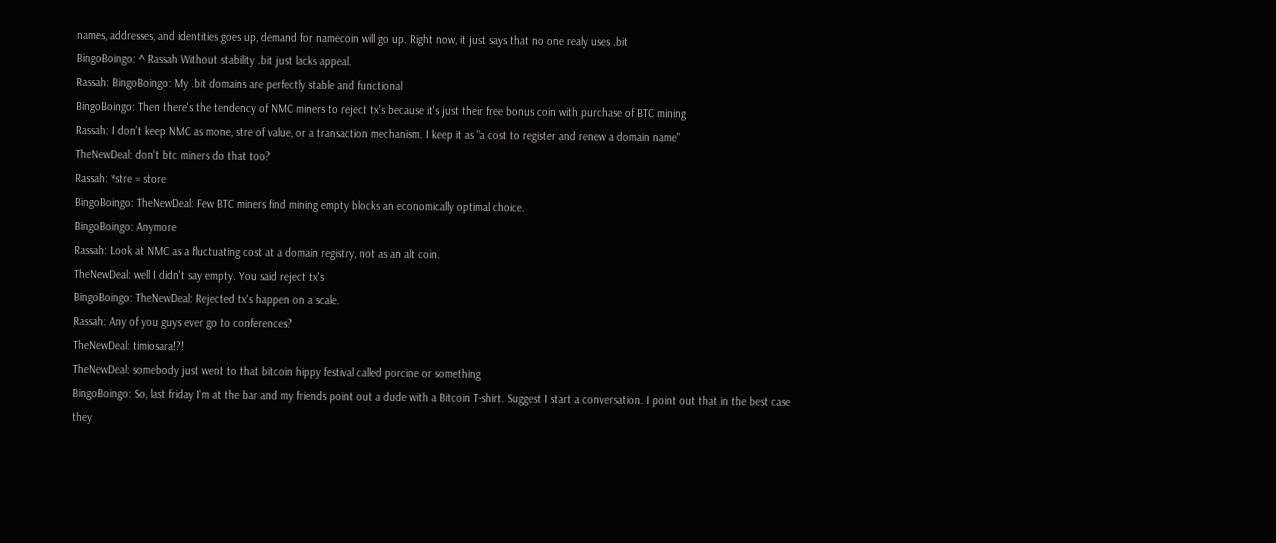names, addresses, and identities goes up, demand for namecoin will go up. Right now, it just says that no one realy uses .bit
BingoBoingo: ^ Rassah Without stability .bit just lacks appeal.
Rassah: BingoBoingo: My .bit domains are perfectly stable and functional
BingoBoingo: Then there's the tendency of NMC miners to reject tx's because it's just their free bonus coin with purchase of BTC mining
Rassah: I don't keep NMC as mone, stre of value, or a transaction mechanism. I keep it as "a cost to register and renew a domain name"
TheNewDeal: don't btc miners do that too?
Rassah: *stre = store
BingoBoingo: TheNewDeal: Few BTC miners find mining empty blocks an economically optimal choice.
BingoBoingo: Anymore
Rassah: Look at NMC as a fluctuating cost at a domain registry, not as an alt coin.
TheNewDeal: well I didn't say empty. You said reject tx's
BingoBoingo: TheNewDeal: Rejected tx's happen on a scale.
Rassah: Any of you guys ever go to conferences?
TheNewDeal: timiosara!?!
TheNewDeal: somebody just went to that bitcoin hippy festival called porcine or something
BingoBoingo: So, last friday I'm at the bar and my friends point out a dude with a Bitcoin T-shirt. Suggest I start a conversation. I point out that in the best case they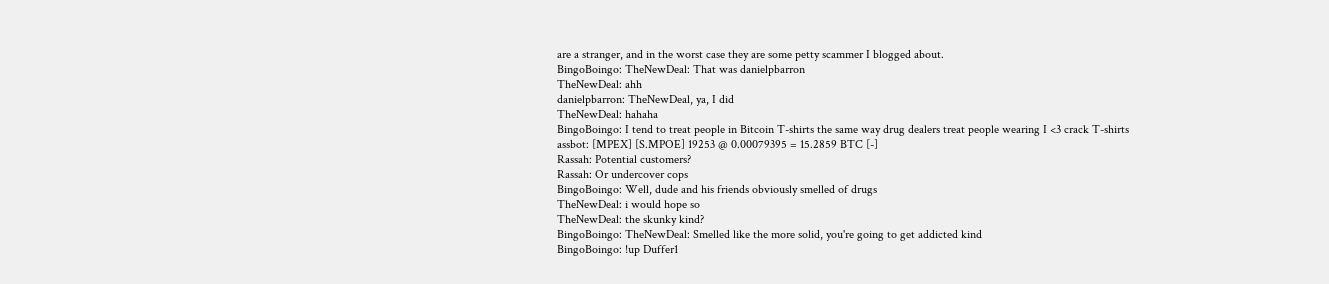are a stranger, and in the worst case they are some petty scammer I blogged about.
BingoBoingo: TheNewDeal: That was danielpbarron
TheNewDeal: ahh
danielpbarron: TheNewDeal, ya, I did
TheNewDeal: hahaha
BingoBoingo: I tend to treat people in Bitcoin T-shirts the same way drug dealers treat people wearing I <3 crack T-shirts
assbot: [MPEX] [S.MPOE] 19253 @ 0.00079395 = 15.2859 BTC [-]
Rassah: Potential customers?
Rassah: Or undercover cops
BingoBoingo: Well, dude and his friends obviously smelled of drugs
TheNewDeal: i would hope so
TheNewDeal: the skunky kind?
BingoBoingo: TheNewDeal: Smelled like the more solid, you're going to get addicted kind
BingoBoingo: !up Duffer1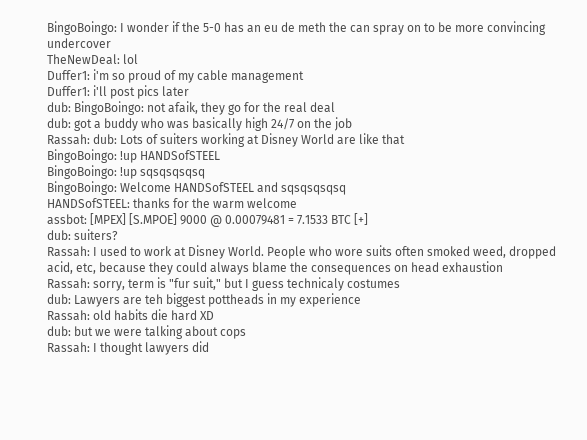BingoBoingo: I wonder if the 5-0 has an eu de meth the can spray on to be more convincing undercover
TheNewDeal: lol
Duffer1: i'm so proud of my cable management
Duffer1: i'll post pics later
dub: BingoBoingo: not afaik, they go for the real deal
dub: got a buddy who was basically high 24/7 on the job
Rassah: dub: Lots of suiters working at Disney World are like that
BingoBoingo: !up HANDSofSTEEL
BingoBoingo: !up sqsqsqsqsq
BingoBoingo: Welcome HANDSofSTEEL and sqsqsqsqsq
HANDSofSTEEL: thanks for the warm welcome
assbot: [MPEX] [S.MPOE] 9000 @ 0.00079481 = 7.1533 BTC [+]
dub: suiters?
Rassah: I used to work at Disney World. People who wore suits often smoked weed, dropped acid, etc, because they could always blame the consequences on head exhaustion
Rassah: sorry, term is "fur suit," but I guess technicaly costumes
dub: Lawyers are teh biggest pottheads in my experience
Rassah: old habits die hard XD
dub: but we were talking about cops
Rassah: I thought lawyers did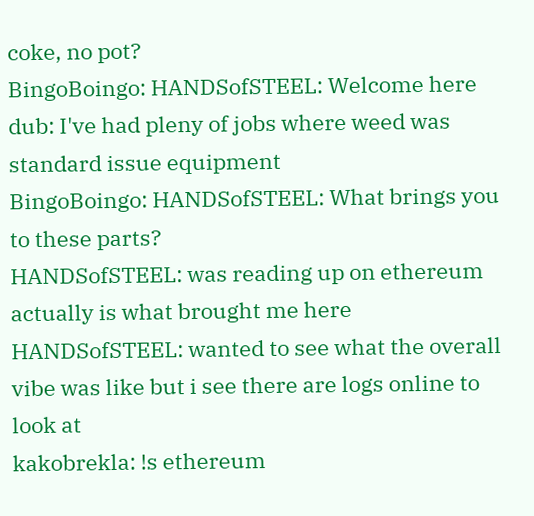coke, no pot?
BingoBoingo: HANDSofSTEEL: Welcome here
dub: I've had pleny of jobs where weed was standard issue equipment
BingoBoingo: HANDSofSTEEL: What brings you to these parts?
HANDSofSTEEL: was reading up on ethereum actually is what brought me here
HANDSofSTEEL: wanted to see what the overall vibe was like but i see there are logs online to look at
kakobrekla: !s ethereum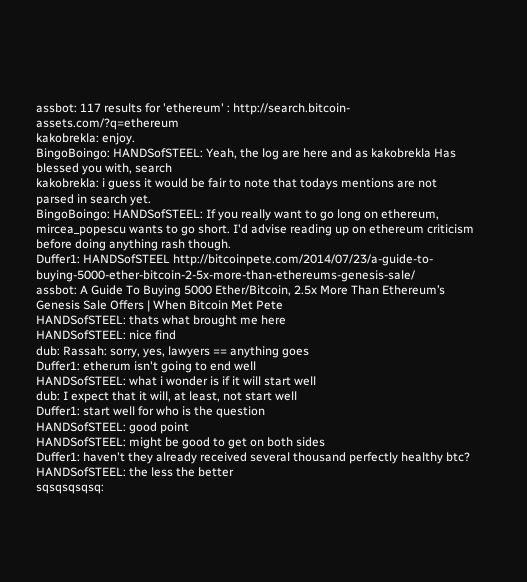assbot: 117 results for 'ethereum' : http://search.bitcoin-assets.com/?q=ethereum
kakobrekla: enjoy.
BingoBoingo: HANDSofSTEEL: Yeah, the log are here and as kakobrekla Has blessed you with, search
kakobrekla: i guess it would be fair to note that todays mentions are not parsed in search yet.
BingoBoingo: HANDSofSTEEL: If you really want to go long on ethereum, mircea_popescu wants to go short. I'd advise reading up on ethereum criticism before doing anything rash though.
Duffer1: HANDSofSTEEL http://bitcoinpete.com/2014/07/23/a-guide-to-buying-5000-ether-bitcoin-2-5x-more-than-ethereums-genesis-sale/
assbot: A Guide To Buying 5000 Ether/Bitcoin, 2.5x More Than Ethereum’s Genesis Sale Offers | When Bitcoin Met Pete
HANDSofSTEEL: thats what brought me here
HANDSofSTEEL: nice find
dub: Rassah: sorry, yes, lawyers == anything goes
Duffer1: etherum isn't going to end well
HANDSofSTEEL: what i wonder is if it will start well
dub: I expect that it will, at least, not start well
Duffer1: start well for who is the question
HANDSofSTEEL: good point
HANDSofSTEEL: might be good to get on both sides
Duffer1: haven't they already received several thousand perfectly healthy btc?
HANDSofSTEEL: the less the better
sqsqsqsqsq: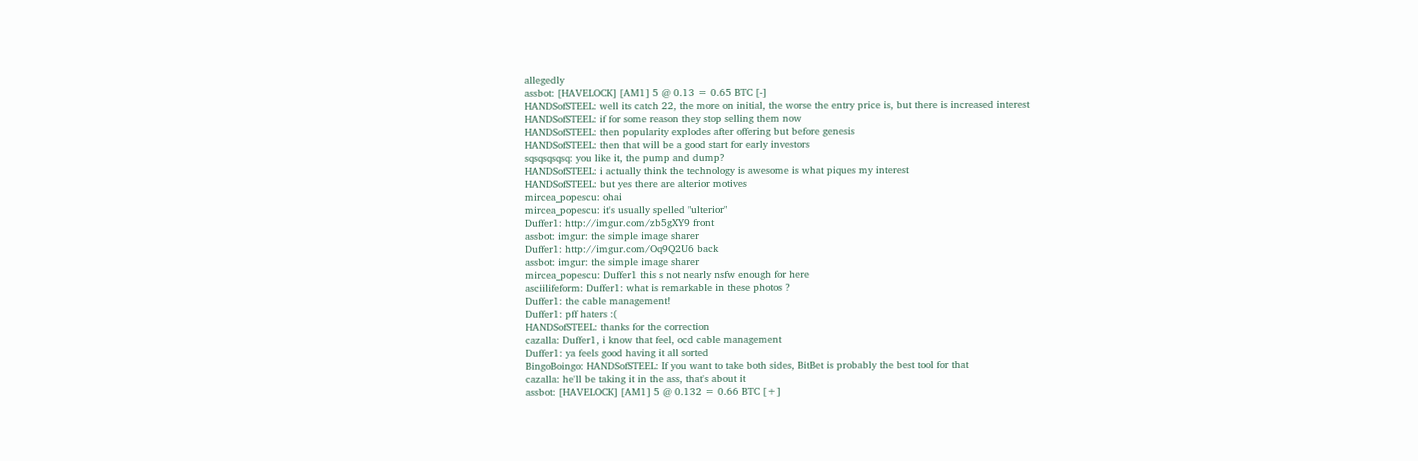allegedly
assbot: [HAVELOCK] [AM1] 5 @ 0.13 = 0.65 BTC [-]
HANDSofSTEEL: well its catch 22, the more on initial, the worse the entry price is, but there is increased interest
HANDSofSTEEL: if for some reason they stop selling them now
HANDSofSTEEL: then popularity explodes after offering but before genesis
HANDSofSTEEL: then that will be a good start for early investors
sqsqsqsqsq: you like it, the pump and dump?
HANDSofSTEEL: i actually think the technology is awesome is what piques my interest
HANDSofSTEEL: but yes there are alterior motives
mircea_popescu: ohai
mircea_popescu: it's usually spelled "ulterior"
Duffer1: http://imgur.com/zb5gXY9 front
assbot: imgur: the simple image sharer
Duffer1: http://imgur.com/Oq9Q2U6 back
assbot: imgur: the simple image sharer
mircea_popescu: Duffer1 this s not nearly nsfw enough for here
asciilifeform: Duffer1: what is remarkable in these photos ?
Duffer1: the cable management!
Duffer1: pff haters :(
HANDSofSTEEL: thanks for the correction
cazalla: Duffer1, i know that feel, ocd cable management
Duffer1: ya feels good having it all sorted
BingoBoingo: HANDSofSTEEL: If you want to take both sides, BitBet is probably the best tool for that
cazalla: he'll be taking it in the ass, that's about it
assbot: [HAVELOCK] [AM1] 5 @ 0.132 = 0.66 BTC [+]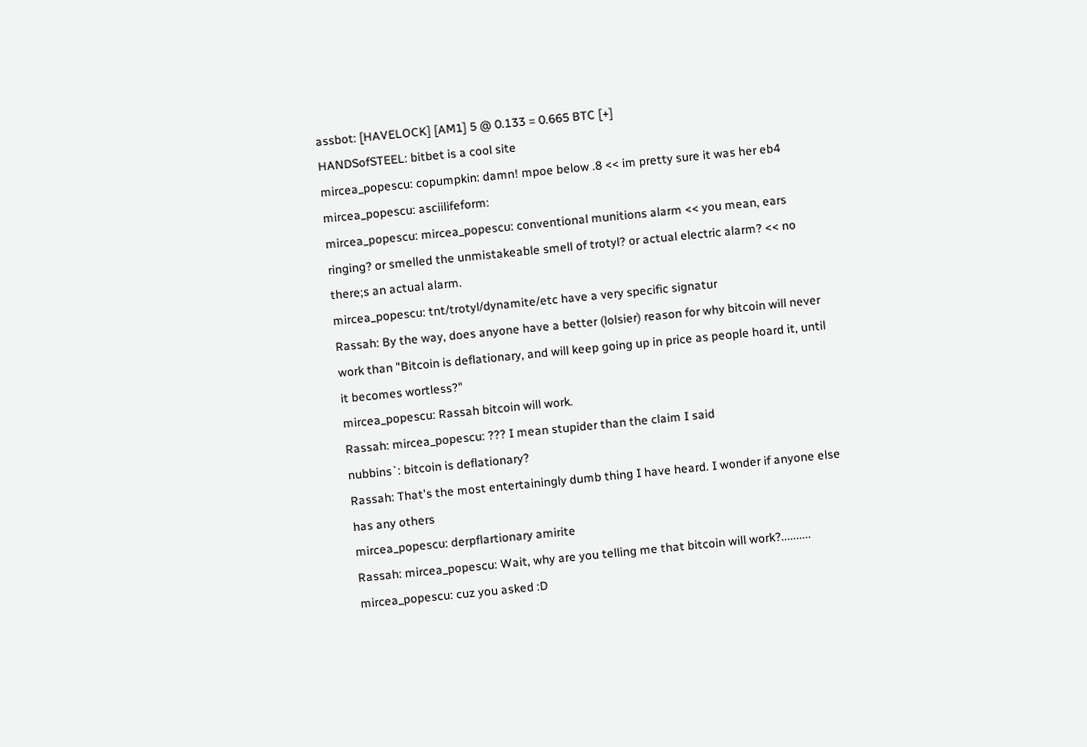assbot: [HAVELOCK] [AM1] 5 @ 0.133 = 0.665 BTC [+]
HANDSofSTEEL: bitbet is a cool site
mircea_popescu: copumpkin: damn! mpoe below .8 << im pretty sure it was her eb4
mircea_popescu: asciilifeform:
mircea_popescu: mircea_popescu: conventional munitions alarm << you mean, ears ringing? or smelled the unmistakeable smell of trotyl? or actual electric alarm? << no there;s an actual alarm.
mircea_popescu: tnt/trotyl/dynamite/etc have a very specific signatur
Rassah: By the way, does anyone have a better (lolsier) reason for why bitcoin will never work than "Bitcoin is deflationary, and will keep going up in price as people hoard it, until it becomes wortless?"
mircea_popescu: Rassah bitcoin will work.
Rassah: mircea_popescu: ??? I mean stupider than the claim I said
nubbins`: bitcoin is deflationary?
Rassah: That's the most entertainingly dumb thing I have heard. I wonder if anyone else has any others
mircea_popescu: derpflartionary amirite
Rassah: mircea_popescu: Wait, why are you telling me that bitcoin will work?..........
mircea_popescu: cuz you asked :D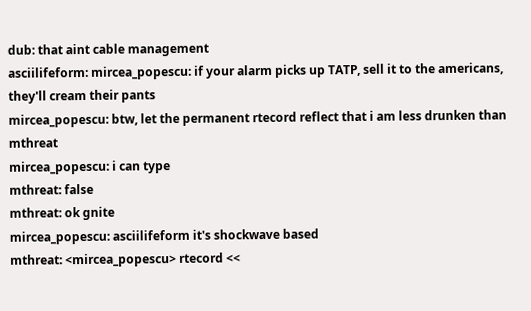dub: that aint cable management
asciilifeform: mircea_popescu: if your alarm picks up TATP, sell it to the americans, they'll cream their pants
mircea_popescu: btw, let the permanent rtecord reflect that i am less drunken than mthreat
mircea_popescu: i can type
mthreat: false
mthreat: ok gnite
mircea_popescu: asciilifeform it's shockwave based
mthreat: <mircea_popescu> rtecord <<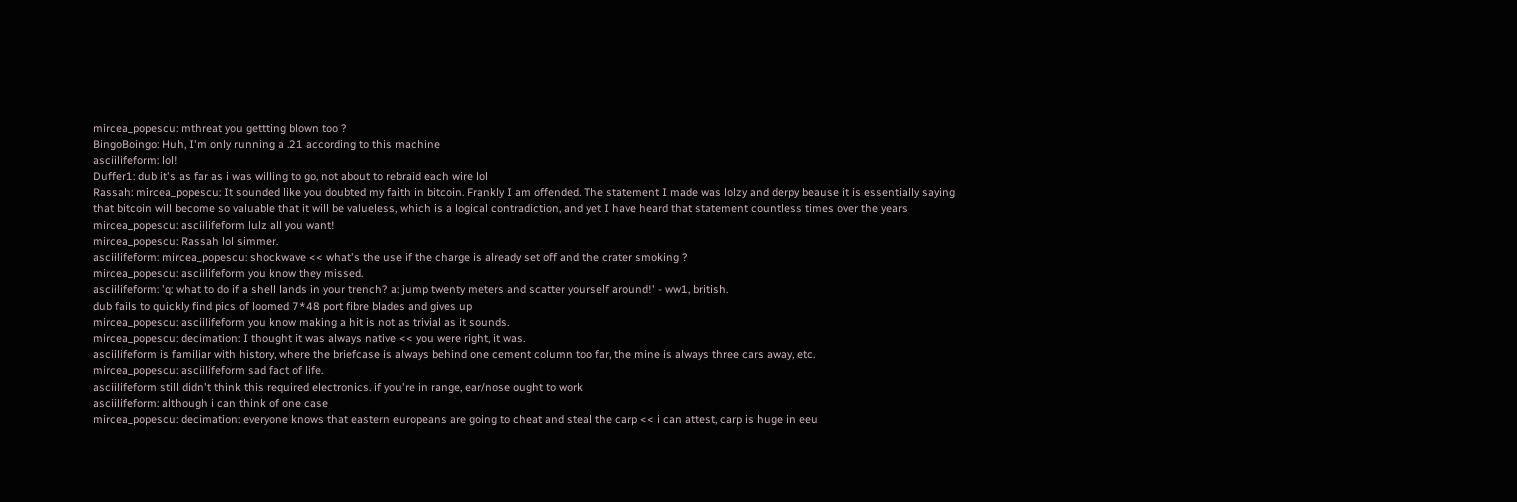mircea_popescu: mthreat you gettting blown too ?
BingoBoingo: Huh, I'm only running a .21 according to this machine
asciilifeform: lol!
Duffer1: dub it's as far as i was willing to go, not about to rebraid each wire lol
Rassah: mircea_popescu: It sounded like you doubted my faith in bitcoin. Frankly I am offended. The statement I made was lolzy and derpy beause it is essentially saying that bitcoin will become so valuable that it will be valueless, which is a logical contradiction, and yet I have heard that statement countless times over the years
mircea_popescu: asciilifeform lulz all you want!
mircea_popescu: Rassah lol simmer.
asciilifeform: mircea_popescu: shockwave << what's the use if the charge is already set off and the crater smoking ?
mircea_popescu: asciilifeform you know they missed.
asciilifeform: 'q: what to do if a shell lands in your trench? a: jump twenty meters and scatter yourself around!' - ww1, british.
dub fails to quickly find pics of loomed 7*48 port fibre blades and gives up
mircea_popescu: asciilifeform you know making a hit is not as trivial as it sounds.
mircea_popescu: decimation: I thought it was always native << you were right, it was.
asciilifeform is familiar with history, where the briefcase is always behind one cement column too far, the mine is always three cars away, etc.
mircea_popescu: asciilifeform sad fact of life.
asciilifeform still didn't think this required electronics. if you're in range, ear/nose ought to work
asciilifeform: although i can think of one case
mircea_popescu: decimation: everyone knows that eastern europeans are going to cheat and steal the carp << i can attest, carp is huge in eeu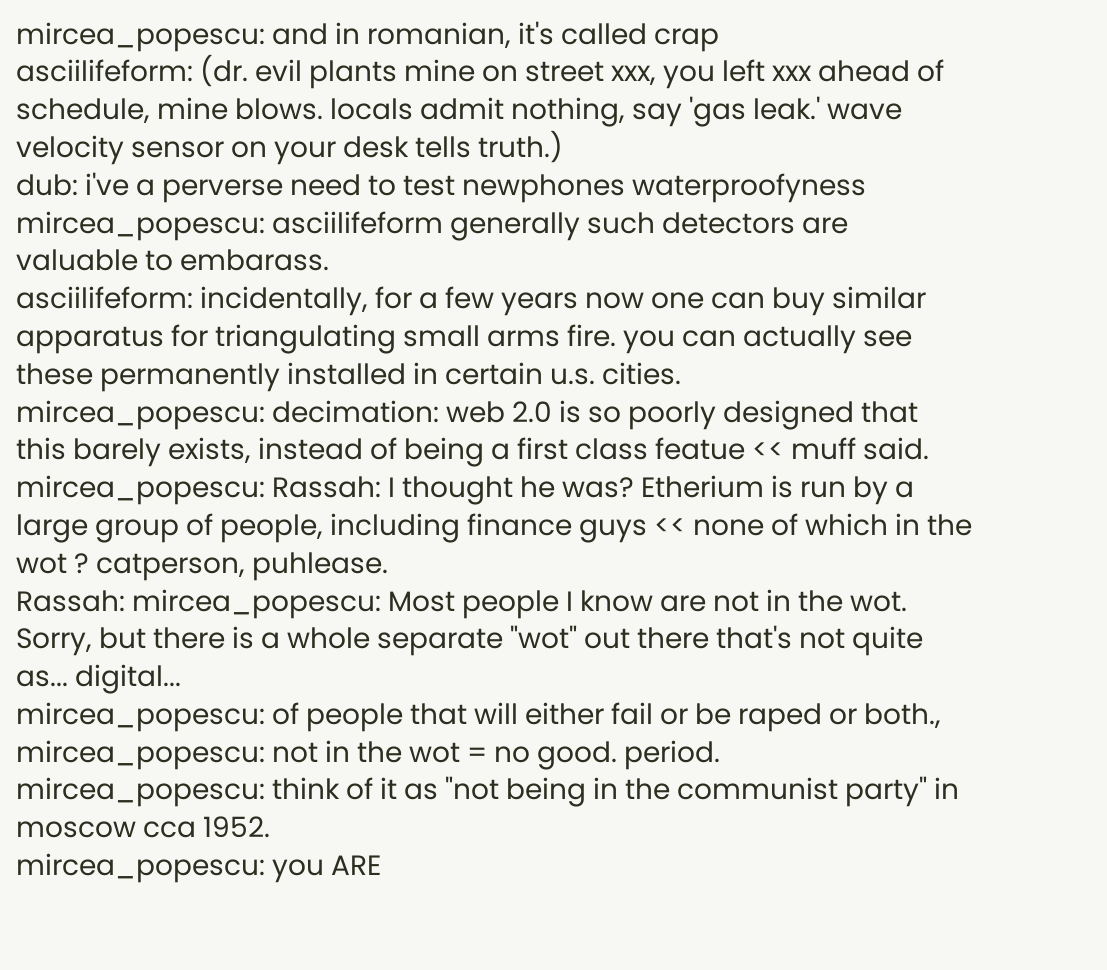mircea_popescu: and in romanian, it's called crap
asciilifeform: (dr. evil plants mine on street xxx, you left xxx ahead of schedule, mine blows. locals admit nothing, say 'gas leak.' wave velocity sensor on your desk tells truth.)
dub: i've a perverse need to test newphones waterproofyness
mircea_popescu: asciilifeform generally such detectors are valuable to embarass.
asciilifeform: incidentally, for a few years now one can buy similar apparatus for triangulating small arms fire. you can actually see these permanently installed in certain u.s. cities.
mircea_popescu: decimation: web 2.0 is so poorly designed that this barely exists, instead of being a first class featue << muff said.
mircea_popescu: Rassah: I thought he was? Etherium is run by a large group of people, including finance guys << none of which in the wot ? catperson, puhlease.
Rassah: mircea_popescu: Most people I know are not in the wot. Sorry, but there is a whole separate "wot" out there that's not quite as... digital...
mircea_popescu: of people that will either fail or be raped or both.,
mircea_popescu: not in the wot = no good. period.
mircea_popescu: think of it as "not being in the communist party" in moscow cca 1952.
mircea_popescu: you ARE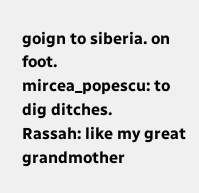goign to siberia. on foot.
mircea_popescu: to dig ditches.
Rassah: like my great grandmother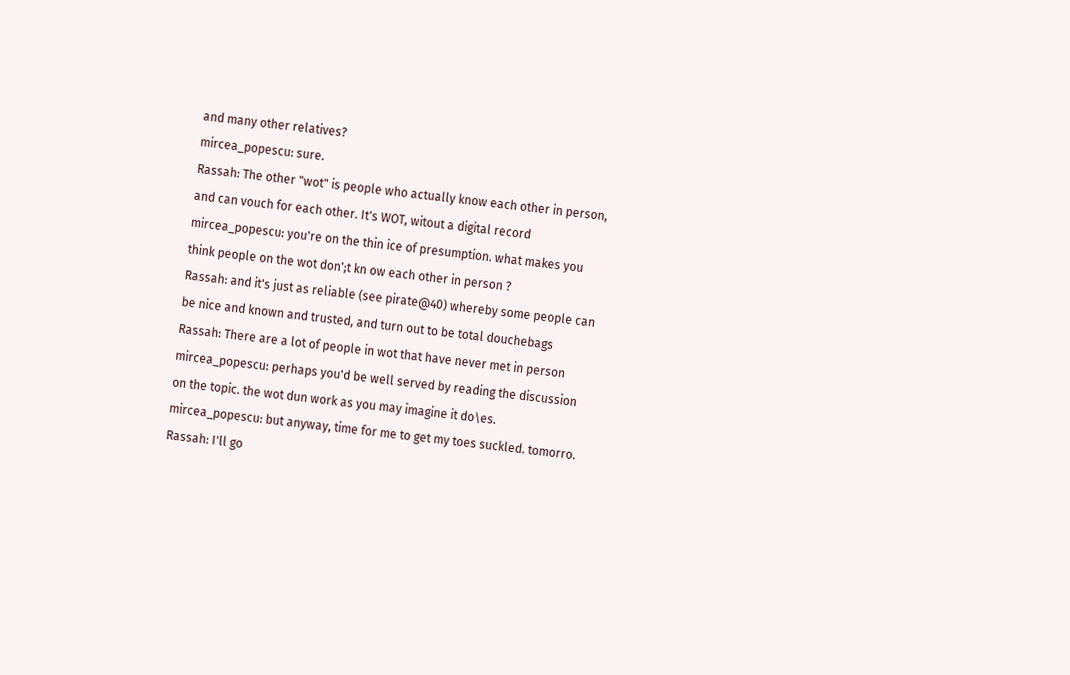and many other relatives?
mircea_popescu: sure.
Rassah: The other "wot" is people who actually know each other in person, and can vouch for each other. It's WOT, witout a digital record
mircea_popescu: you're on the thin ice of presumption. what makes you think people on the wot don';t kn ow each other in person ?
Rassah: and it's just as reliable (see pirate@40) whereby some people can be nice and known and trusted, and turn out to be total douchebags
Rassah: There are a lot of people in wot that have never met in person
mircea_popescu: perhaps you'd be well served by reading the discussion on the topic. the wot dun work as you may imagine it do\es.
mircea_popescu: but anyway, time for me to get my toes suckled. tomorro.
Rassah: I'll go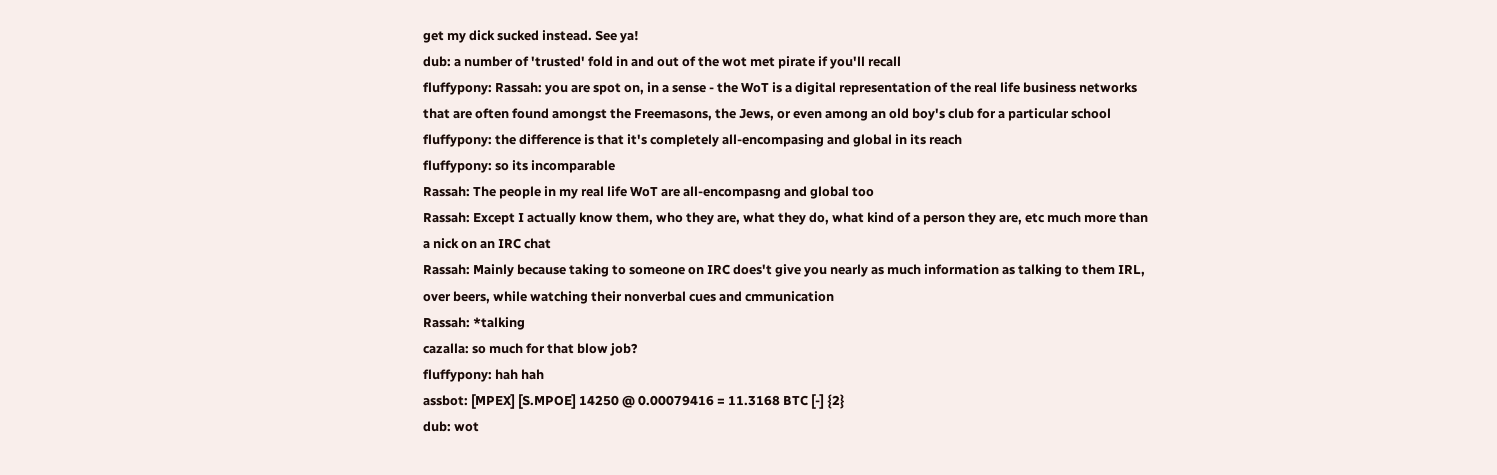get my dick sucked instead. See ya!
dub: a number of 'trusted' fold in and out of the wot met pirate if you'll recall
fluffypony: Rassah: you are spot on, in a sense - the WoT is a digital representation of the real life business networks that are often found amongst the Freemasons, the Jews, or even among an old boy's club for a particular school
fluffypony: the difference is that it's completely all-encompasing and global in its reach
fluffypony: so its incomparable
Rassah: The people in my real life WoT are all-encompasng and global too
Rassah: Except I actually know them, who they are, what they do, what kind of a person they are, etc much more than a nick on an IRC chat
Rassah: Mainly because taking to someone on IRC does't give you nearly as much information as talking to them IRL, over beers, while watching their nonverbal cues and cmmunication
Rassah: *talking
cazalla: so much for that blow job?
fluffypony: hah hah
assbot: [MPEX] [S.MPOE] 14250 @ 0.00079416 = 11.3168 BTC [-] {2}
dub: wot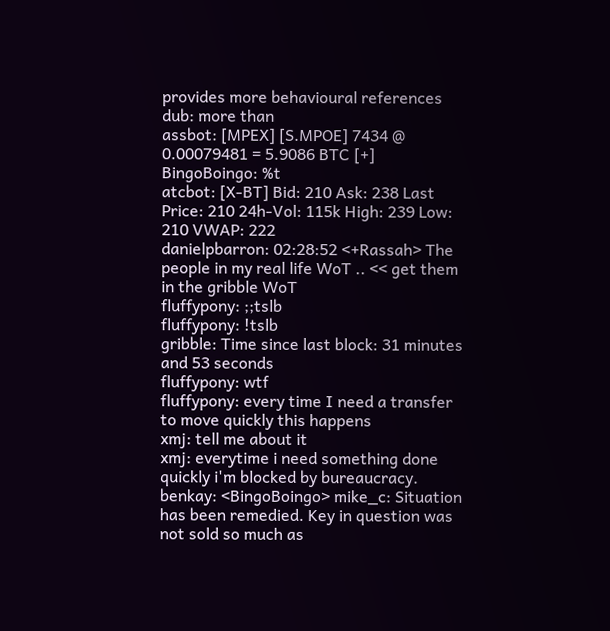provides more behavioural references
dub: more than
assbot: [MPEX] [S.MPOE] 7434 @ 0.00079481 = 5.9086 BTC [+]
BingoBoingo: %t
atcbot: [X-BT] Bid: 210 Ask: 238 Last Price: 210 24h-Vol: 115k High: 239 Low: 210 VWAP: 222
danielpbarron: 02:28:52 <+Rassah> The people in my real life WoT .. << get them in the gribble WoT
fluffypony: ;;tslb
fluffypony: !tslb
gribble: Time since last block: 31 minutes and 53 seconds
fluffypony: wtf
fluffypony: every time I need a transfer to move quickly this happens
xmj: tell me about it
xmj: everytime i need something done quickly i'm blocked by bureaucracy.
benkay: <BingoBoingo> mike_c: Situation has been remedied. Key in question was not sold so much as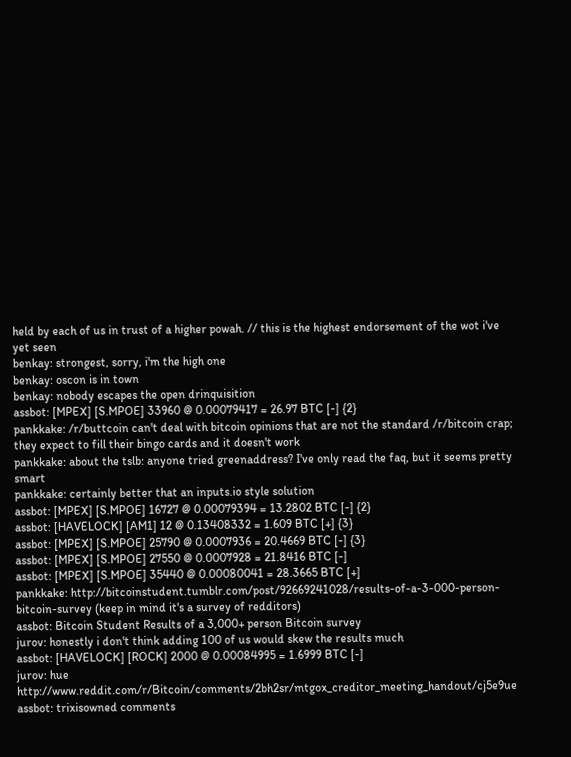held by each of us in trust of a higher powah. // this is the highest endorsement of the wot i've yet seen
benkay: strongest, sorry, i'm the high one
benkay: oscon is in town
benkay: nobody escapes the open drinquisition
assbot: [MPEX] [S.MPOE] 33960 @ 0.00079417 = 26.97 BTC [-] {2}
pankkake: /r/buttcoin can't deal with bitcoin opinions that are not the standard /r/bitcoin crap; they expect to fill their bingo cards and it doesn't work
pankkake: about the tslb: anyone tried greenaddress? I've only read the faq, but it seems pretty smart
pankkake: certainly better that an inputs.io style solution
assbot: [MPEX] [S.MPOE] 16727 @ 0.00079394 = 13.2802 BTC [-] {2}
assbot: [HAVELOCK] [AM1] 12 @ 0.13408332 = 1.609 BTC [+] {3}
assbot: [MPEX] [S.MPOE] 25790 @ 0.0007936 = 20.4669 BTC [-] {3}
assbot: [MPEX] [S.MPOE] 27550 @ 0.0007928 = 21.8416 BTC [-]
assbot: [MPEX] [S.MPOE] 35440 @ 0.00080041 = 28.3665 BTC [+]
pankkake: http://bitcoinstudent.tumblr.com/post/92669241028/results-of-a-3-000-person-bitcoin-survey (keep in mind it's a survey of redditors)
assbot: Bitcoin Student Results of a 3,000+ person Bitcoin survey
jurov: honestly i don't think adding 100 of us would skew the results much
assbot: [HAVELOCK] [ROCK] 2000 @ 0.00084995 = 1.6999 BTC [-]
jurov: hue http://www.reddit.com/r/Bitcoin/comments/2bh2sr/mtgox_creditor_meeting_handout/cj5e9ue
assbot: trixisowned comments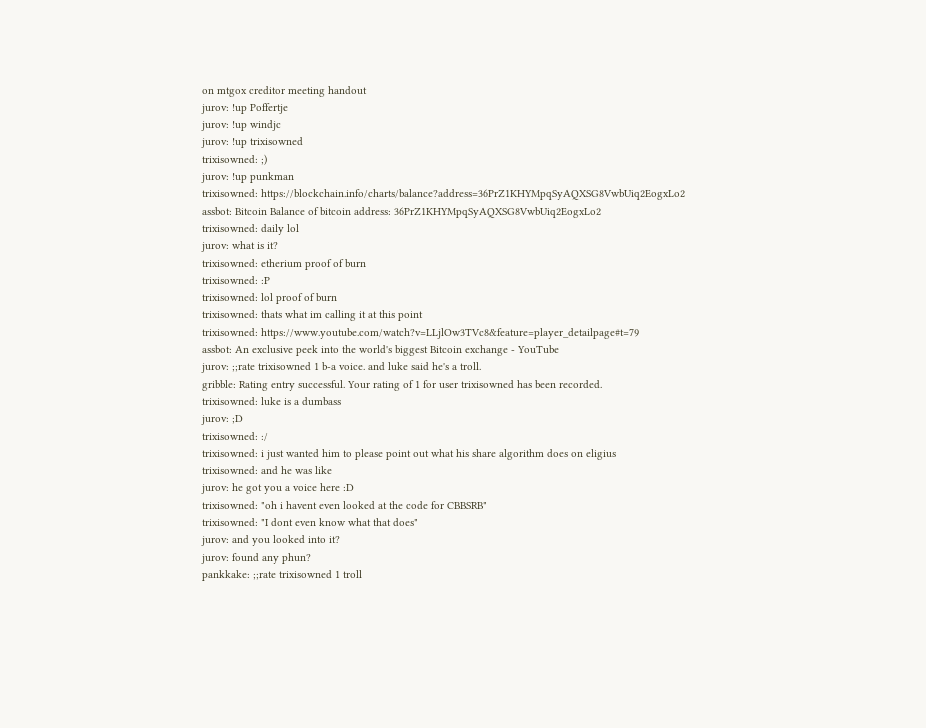on mtgox creditor meeting handout
jurov: !up Poffertje
jurov: !up windjc
jurov: !up trixisowned
trixisowned: ;)
jurov: !up punkman
trixisowned: https://blockchain.info/charts/balance?address=36PrZ1KHYMpqSyAQXSG8VwbUiq2EogxLo2
assbot: Bitcoin Balance of bitcoin address: 36PrZ1KHYMpqSyAQXSG8VwbUiq2EogxLo2
trixisowned: daily lol
jurov: what is it?
trixisowned: etherium proof of burn
trixisowned: :P
trixisowned: lol proof of burn
trixisowned: thats what im calling it at this point
trixisowned: https://www.youtube.com/watch?v=LLjlOw3TVc8&feature=player_detailpage#t=79
assbot: An exclusive peek into the world's biggest Bitcoin exchange - YouTube
jurov: ;;rate trixisowned 1 b-a voice. and luke said he's a troll.
gribble: Rating entry successful. Your rating of 1 for user trixisowned has been recorded.
trixisowned: luke is a dumbass
jurov: ;D
trixisowned: :/
trixisowned: i just wanted him to please point out what his share algorithm does on eligius
trixisowned: and he was like
jurov: he got you a voice here :D
trixisowned: "oh i havent even looked at the code for CBBSRB"
trixisowned: "I dont even know what that does"
jurov: and you looked into it?
jurov: found any phun?
pankkake: ;;rate trixisowned 1 troll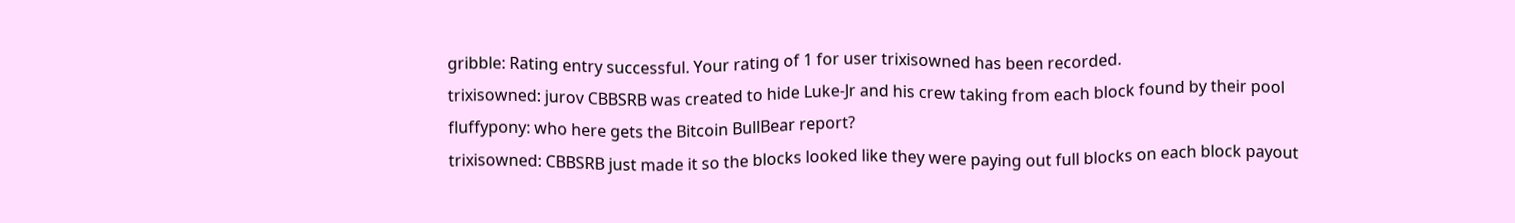gribble: Rating entry successful. Your rating of 1 for user trixisowned has been recorded.
trixisowned: jurov CBBSRB was created to hide Luke-Jr and his crew taking from each block found by their pool
fluffypony: who here gets the Bitcoin BullBear report?
trixisowned: CBBSRB just made it so the blocks looked like they were paying out full blocks on each block payout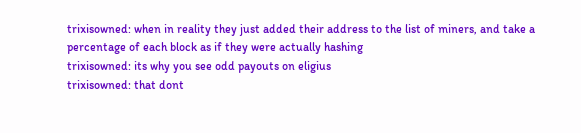trixisowned: when in reality they just added their address to the list of miners, and take a percentage of each block as if they were actually hashing
trixisowned: its why you see odd payouts on eligius
trixisowned: that dont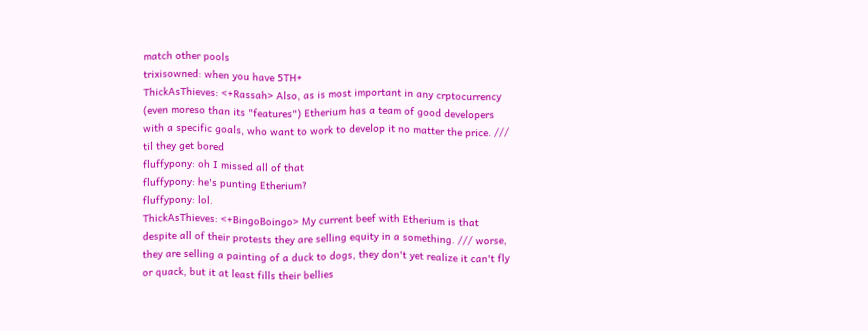match other pools
trixisowned: when you have 5TH+
ThickAsThieves: <+Rassah> Also, as is most important in any crptocurrency (even moreso than its "features") Etherium has a team of good developers with a specific goals, who want to work to develop it no matter the price. /// til they get bored
fluffypony: oh I missed all of that
fluffypony: he's punting Etherium?
fluffypony: lol.
ThickAsThieves: <+BingoBoingo> My current beef with Etherium is that despite all of their protests they are selling equity in a something. /// worse, they are selling a painting of a duck to dogs, they don't yet realize it can't fly or quack, but it at least fills their bellies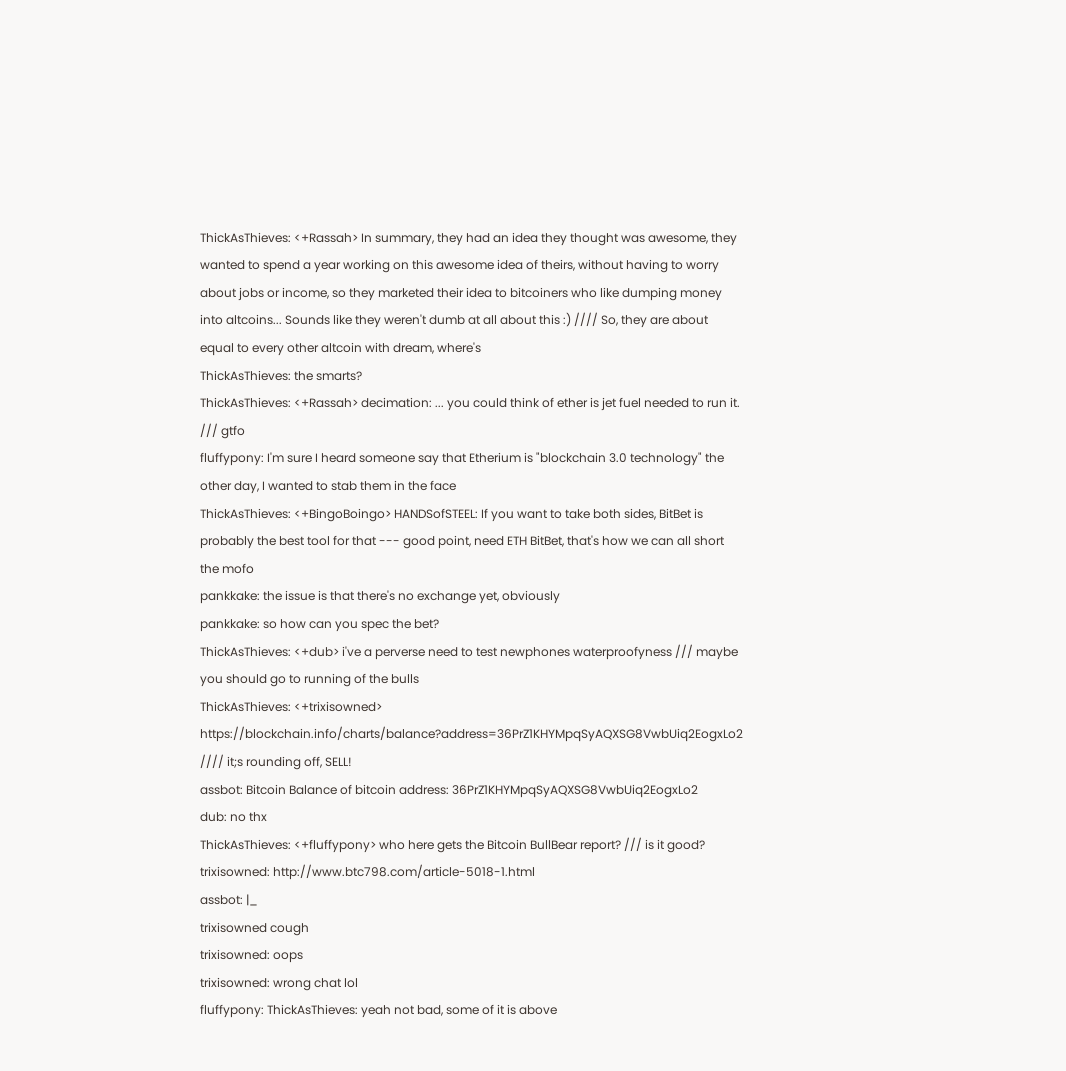ThickAsThieves: <+Rassah> In summary, they had an idea they thought was awesome, they wanted to spend a year working on this awesome idea of theirs, without having to worry about jobs or income, so they marketed their idea to bitcoiners who like dumping money into altcoins... Sounds like they weren't dumb at all about this :) //// So, they are about equal to every other altcoin with dream, where's
ThickAsThieves: the smarts?
ThickAsThieves: <+Rassah> decimation: ... you could think of ether is jet fuel needed to run it. /// gtfo
fluffypony: I'm sure I heard someone say that Etherium is "blockchain 3.0 technology" the other day, I wanted to stab them in the face
ThickAsThieves: <+BingoBoingo> HANDSofSTEEL: If you want to take both sides, BitBet is probably the best tool for that --- good point, need ETH BitBet, that's how we can all short the mofo
pankkake: the issue is that there's no exchange yet, obviously
pankkake: so how can you spec the bet?
ThickAsThieves: <+dub> i've a perverse need to test newphones waterproofyness /// maybe you should go to running of the bulls
ThickAsThieves: <+trixisowned> https://blockchain.info/charts/balance?address=36PrZ1KHYMpqSyAQXSG8VwbUiq2EogxLo2 //// it;s rounding off, SELL!
assbot: Bitcoin Balance of bitcoin address: 36PrZ1KHYMpqSyAQXSG8VwbUiq2EogxLo2
dub: no thx
ThickAsThieves: <+fluffypony> who here gets the Bitcoin BullBear report? /// is it good?
trixisowned: http://www.btc798.com/article-5018-1.html
assbot: |_
trixisowned cough
trixisowned: oops
trixisowned: wrong chat lol
fluffypony: ThickAsThieves: yeah not bad, some of it is above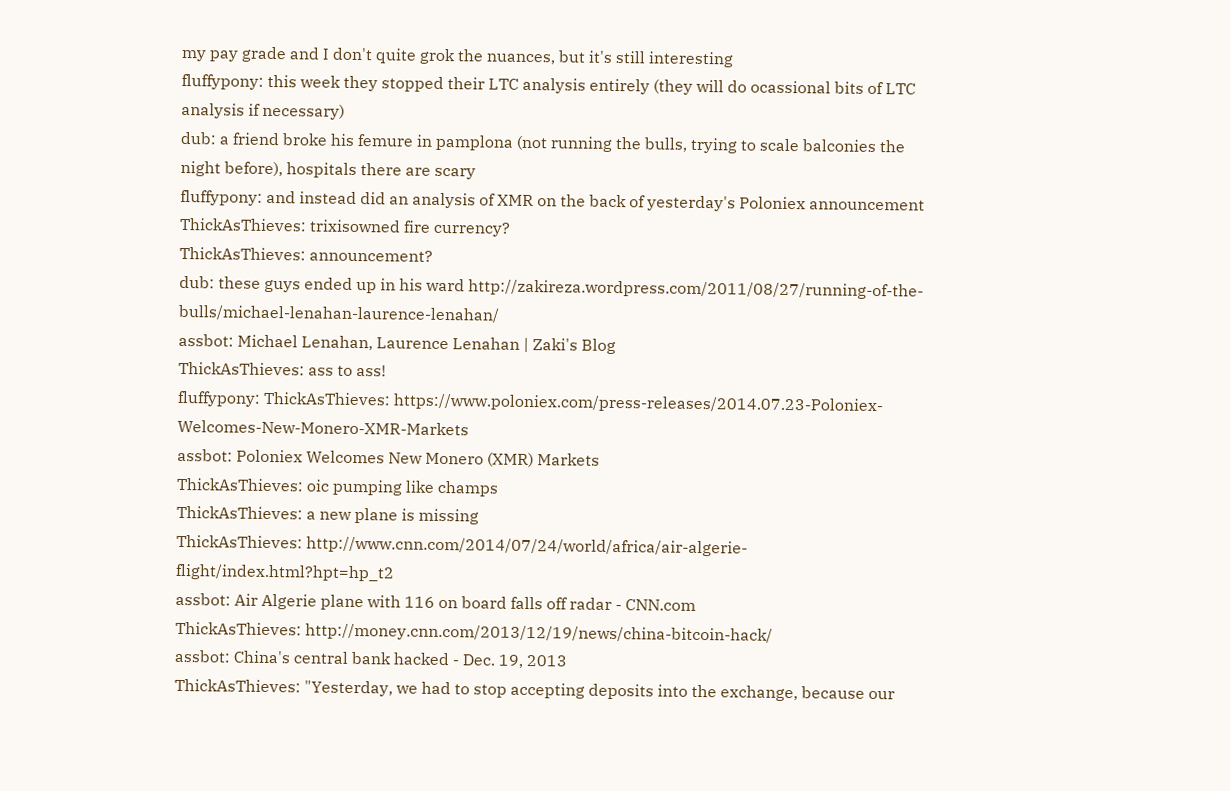my pay grade and I don't quite grok the nuances, but it's still interesting
fluffypony: this week they stopped their LTC analysis entirely (they will do ocassional bits of LTC analysis if necessary)
dub: a friend broke his femure in pamplona (not running the bulls, trying to scale balconies the night before), hospitals there are scary
fluffypony: and instead did an analysis of XMR on the back of yesterday's Poloniex announcement
ThickAsThieves: trixisowned fire currency?
ThickAsThieves: announcement?
dub: these guys ended up in his ward http://zakireza.wordpress.com/2011/08/27/running-of-the-bulls/michael-lenahan-laurence-lenahan/
assbot: Michael Lenahan, Laurence Lenahan | Zaki's Blog
ThickAsThieves: ass to ass!
fluffypony: ThickAsThieves: https://www.poloniex.com/press-releases/2014.07.23-Poloniex-Welcomes-New-Monero-XMR-Markets
assbot: Poloniex Welcomes New Monero (XMR) Markets
ThickAsThieves: oic pumping like champs
ThickAsThieves: a new plane is missing
ThickAsThieves: http://www.cnn.com/2014/07/24/world/africa/air-algerie-flight/index.html?hpt=hp_t2
assbot: Air Algerie plane with 116 on board falls off radar - CNN.com
ThickAsThieves: http://money.cnn.com/2013/12/19/news/china-bitcoin-hack/
assbot: China's central bank hacked - Dec. 19, 2013
ThickAsThieves: "Yesterday, we had to stop accepting deposits into the exchange, because our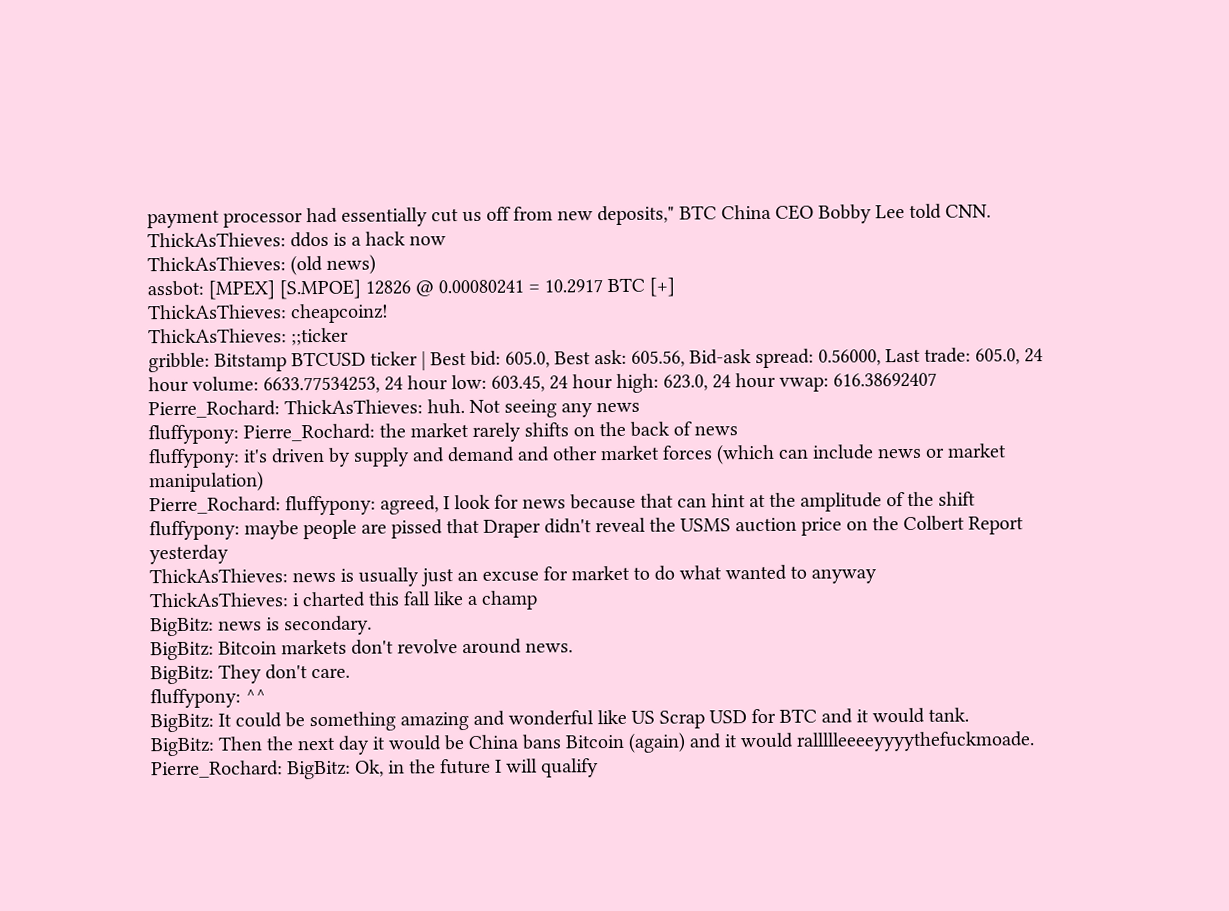payment processor had essentially cut us off from new deposits," BTC China CEO Bobby Lee told CNN.
ThickAsThieves: ddos is a hack now
ThickAsThieves: (old news)
assbot: [MPEX] [S.MPOE] 12826 @ 0.00080241 = 10.2917 BTC [+]
ThickAsThieves: cheapcoinz!
ThickAsThieves: ;;ticker
gribble: Bitstamp BTCUSD ticker | Best bid: 605.0, Best ask: 605.56, Bid-ask spread: 0.56000, Last trade: 605.0, 24 hour volume: 6633.77534253, 24 hour low: 603.45, 24 hour high: 623.0, 24 hour vwap: 616.38692407
Pierre_Rochard: ThickAsThieves: huh. Not seeing any news
fluffypony: Pierre_Rochard: the market rarely shifts on the back of news
fluffypony: it's driven by supply and demand and other market forces (which can include news or market manipulation)
Pierre_Rochard: fluffypony: agreed, I look for news because that can hint at the amplitude of the shift
fluffypony: maybe people are pissed that Draper didn't reveal the USMS auction price on the Colbert Report yesterday
ThickAsThieves: news is usually just an excuse for market to do what wanted to anyway
ThickAsThieves: i charted this fall like a champ
BigBitz: news is secondary.
BigBitz: Bitcoin markets don't revolve around news.
BigBitz: They don't care.
fluffypony: ^^
BigBitz: It could be something amazing and wonderful like US Scrap USD for BTC and it would tank.
BigBitz: Then the next day it would be China bans Bitcoin (again) and it would rallllleeeeyyyythefuckmoade.
Pierre_Rochard: BigBitz: Ok, in the future I will qualify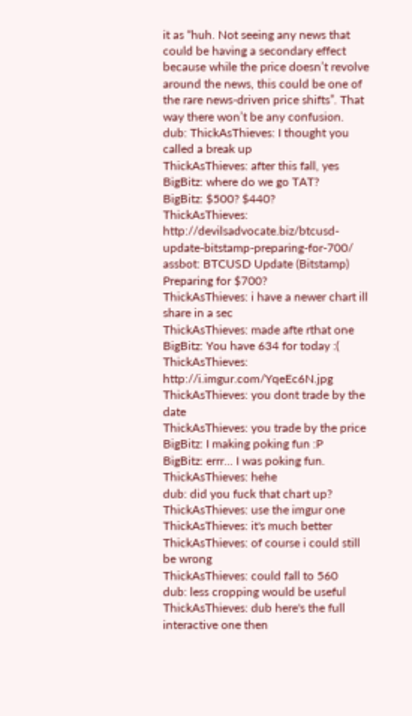it as “huh. Not seeing any news that could be having a secondary effect because while the price doesn’t revolve around the news, this could be one of the rare news-driven price shifts”. That way there won’t be any confusion.
dub: ThickAsThieves: I thought you called a break up
ThickAsThieves: after this fall, yes
BigBitz: where do we go TAT?
BigBitz: $500? $440?
ThickAsThieves: http://devilsadvocate.biz/btcusd-update-bitstamp-preparing-for-700/
assbot: BTCUSD Update (Bitstamp) Preparing for $700?
ThickAsThieves: i have a newer chart ill share in a sec
ThickAsThieves: made afte rthat one
BigBitz: You have 634 for today :(
ThickAsThieves: http://i.imgur.com/YqeEc6N.jpg
ThickAsThieves: you dont trade by the date
ThickAsThieves: you trade by the price
BigBitz: I making poking fun :P
BigBitz: errr... I was poking fun.
ThickAsThieves: hehe
dub: did you fuck that chart up?
ThickAsThieves: use the imgur one
ThickAsThieves: it's much better
ThickAsThieves: of course i could still be wrong
ThickAsThieves: could fall to 560
dub: less cropping would be useful
ThickAsThieves: dub here's the full interactive one then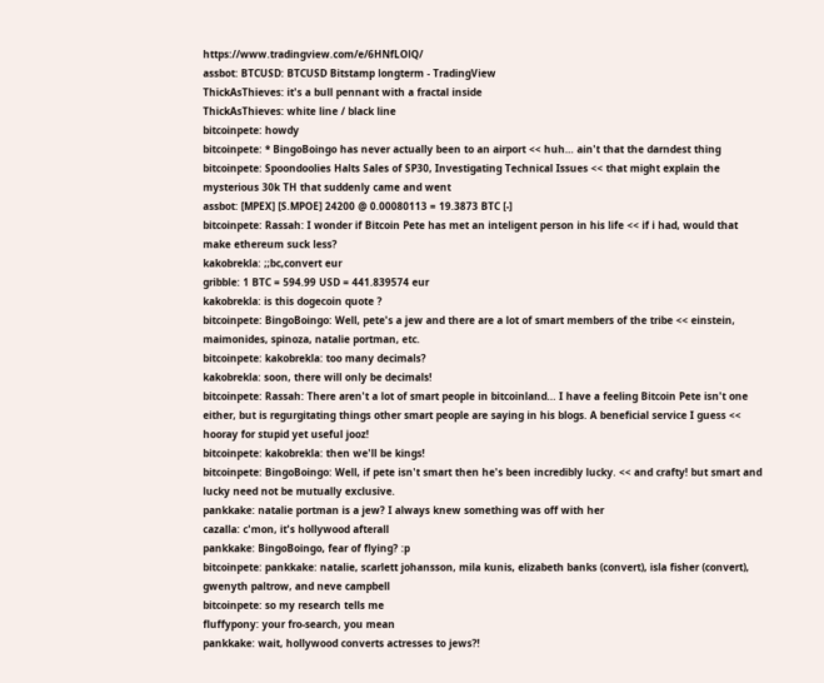https://www.tradingview.com/e/6HNfLOlQ/
assbot: BTCUSD: BTCUSD Bitstamp longterm - TradingView
ThickAsThieves: it's a bull pennant with a fractal inside
ThickAsThieves: white line / black line
bitcoinpete: howdy
bitcoinpete: * BingoBoingo has never actually been to an airport << huh… ain't that the darndest thing
bitcoinpete: Spoondoolies Halts Sales of SP30, Investigating Technical Issues << that might explain the mysterious 30k TH that suddenly came and went
assbot: [MPEX] [S.MPOE] 24200 @ 0.00080113 = 19.3873 BTC [-]
bitcoinpete: Rassah: I wonder if Bitcoin Pete has met an inteligent person in his life << if i had, would that make ethereum suck less?
kakobrekla: ;;bc,convert eur
gribble: 1 BTC = 594.99 USD = 441.839574 eur
kakobrekla: is this dogecoin quote ?
bitcoinpete: BingoBoingo: Well, pete's a jew and there are a lot of smart members of the tribe << einstein, maimonides, spinoza, natalie portman, etc.
bitcoinpete: kakobrekla: too many decimals?
kakobrekla: soon, there will only be decimals!
bitcoinpete: Rassah: There aren't a lot of smart people in bitcoinland... I have a feeling Bitcoin Pete isn't one either, but is regurgitating things other smart people are saying in his blogs. A beneficial service I guess << hooray for stupid yet useful jooz!
bitcoinpete: kakobrekla: then we'll be kings!
bitcoinpete: BingoBoingo: Well, if pete isn't smart then he's been incredibly lucky. << and crafty! but smart and lucky need not be mutually exclusive.
pankkake: natalie portman is a jew? I always knew something was off with her
cazalla: c'mon, it's hollywood afterall
pankkake: BingoBoingo, fear of flying? :p
bitcoinpete: pankkake: natalie, scarlett johansson, mila kunis, elizabeth banks (convert), isla fisher (convert), gwenyth paltrow, and neve campbell
bitcoinpete: so my research tells me
fluffypony: your fro-search, you mean
pankkake: wait, hollywood converts actresses to jews?!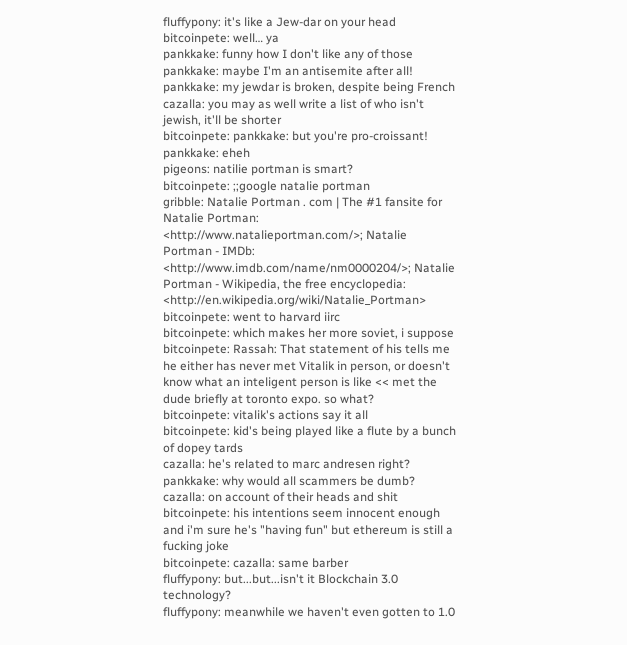fluffypony: it's like a Jew-dar on your head
bitcoinpete: well… ya
pankkake: funny how I don't like any of those
pankkake: maybe I'm an antisemite after all!
pankkake: my jewdar is broken, despite being French
cazalla: you may as well write a list of who isn't jewish, it'll be shorter
bitcoinpete: pankkake: but you're pro-croissant!
pankkake: eheh
pigeons: natilie portman is smart?
bitcoinpete: ;;google natalie portman
gribble: Natalie Portman . com | The #1 fansite for Natalie Portman: <http://www.natalieportman.com/>; Natalie Portman - IMDb: <http://www.imdb.com/name/nm0000204/>; Natalie Portman - Wikipedia, the free encyclopedia: <http://en.wikipedia.org/wiki/Natalie_Portman>
bitcoinpete: went to harvard iirc
bitcoinpete: which makes her more soviet, i suppose
bitcoinpete: Rassah: That statement of his tells me he either has never met Vitalik in person, or doesn't know what an inteligent person is like << met the dude briefly at toronto expo. so what?
bitcoinpete: vitalik's actions say it all
bitcoinpete: kid's being played like a flute by a bunch of dopey tards
cazalla: he's related to marc andresen right?
pankkake: why would all scammers be dumb?
cazalla: on account of their heads and shit
bitcoinpete: his intentions seem innocent enough and i'm sure he's "having fun" but ethereum is still a fucking joke
bitcoinpete: cazalla: same barber
fluffypony: but...but...isn't it Blockchain 3.0 technology?
fluffypony: meanwhile we haven't even gotten to 1.0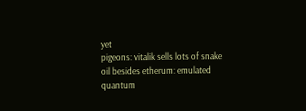yet
pigeons: vitalik sells lots of snake oil besides etherum: emulated quantum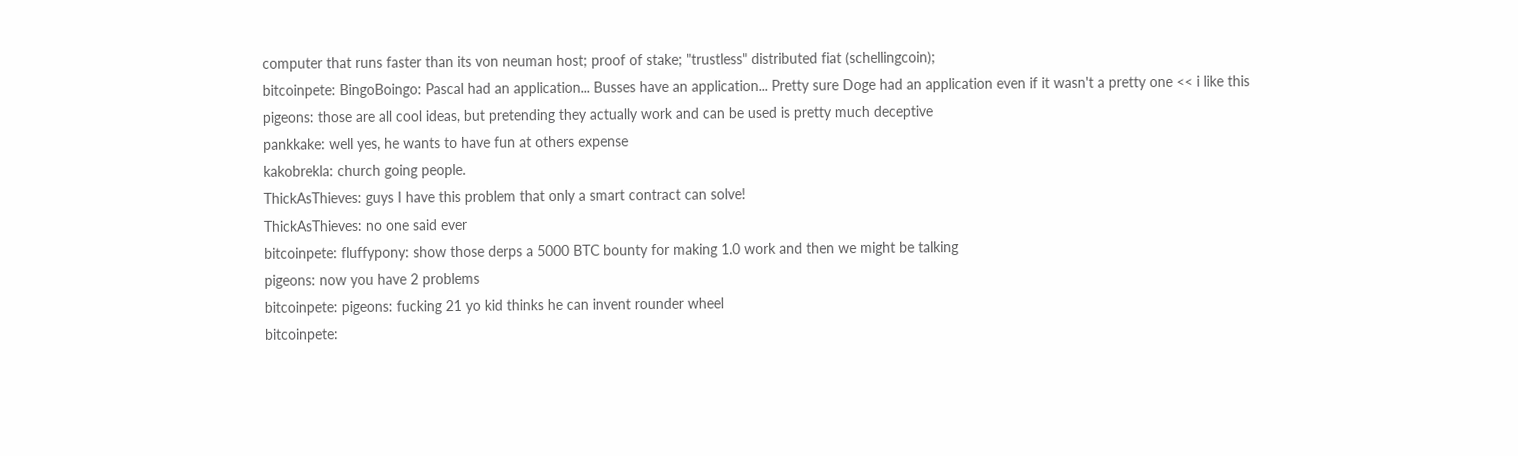computer that runs faster than its von neuman host; proof of stake; "trustless" distributed fiat (schellingcoin);
bitcoinpete: BingoBoingo: Pascal had an application... Busses have an application... Pretty sure Doge had an application even if it wasn't a pretty one << i like this
pigeons: those are all cool ideas, but pretending they actually work and can be used is pretty much deceptive
pankkake: well yes, he wants to have fun at others expense
kakobrekla: church going people.
ThickAsThieves: guys I have this problem that only a smart contract can solve!
ThickAsThieves: no one said ever
bitcoinpete: fluffypony: show those derps a 5000 BTC bounty for making 1.0 work and then we might be talking
pigeons: now you have 2 problems
bitcoinpete: pigeons: fucking 21 yo kid thinks he can invent rounder wheel
bitcoinpete: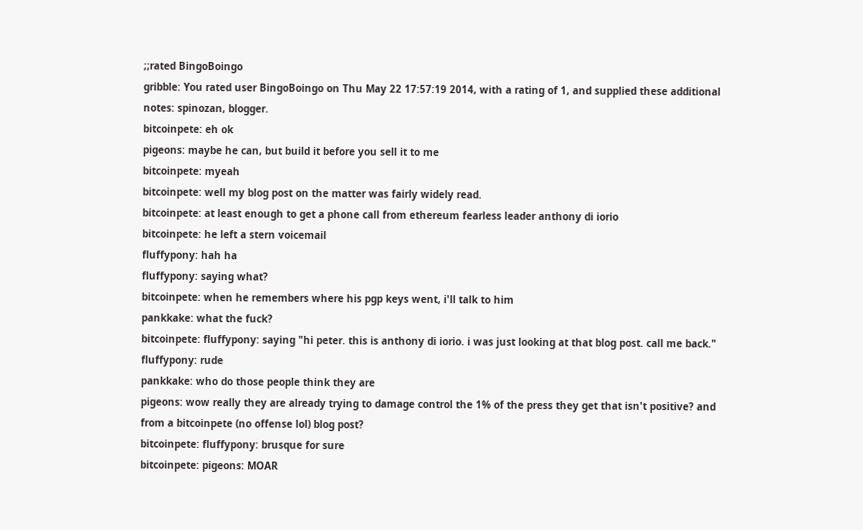;;rated BingoBoingo
gribble: You rated user BingoBoingo on Thu May 22 17:57:19 2014, with a rating of 1, and supplied these additional notes: spinozan, blogger.
bitcoinpete: eh ok
pigeons: maybe he can, but build it before you sell it to me
bitcoinpete: myeah
bitcoinpete: well my blog post on the matter was fairly widely read.
bitcoinpete: at least enough to get a phone call from ethereum fearless leader anthony di iorio
bitcoinpete: he left a stern voicemail
fluffypony: hah ha
fluffypony: saying what?
bitcoinpete: when he remembers where his pgp keys went, i'll talk to him
pankkake: what the fuck?
bitcoinpete: fluffypony: saying "hi peter. this is anthony di iorio. i was just looking at that blog post. call me back."
fluffypony: rude
pankkake: who do those people think they are
pigeons: wow really they are already trying to damage control the 1% of the press they get that isn't positive? and from a bitcoinpete (no offense lol) blog post?
bitcoinpete: fluffypony: brusque for sure
bitcoinpete: pigeons: MOAR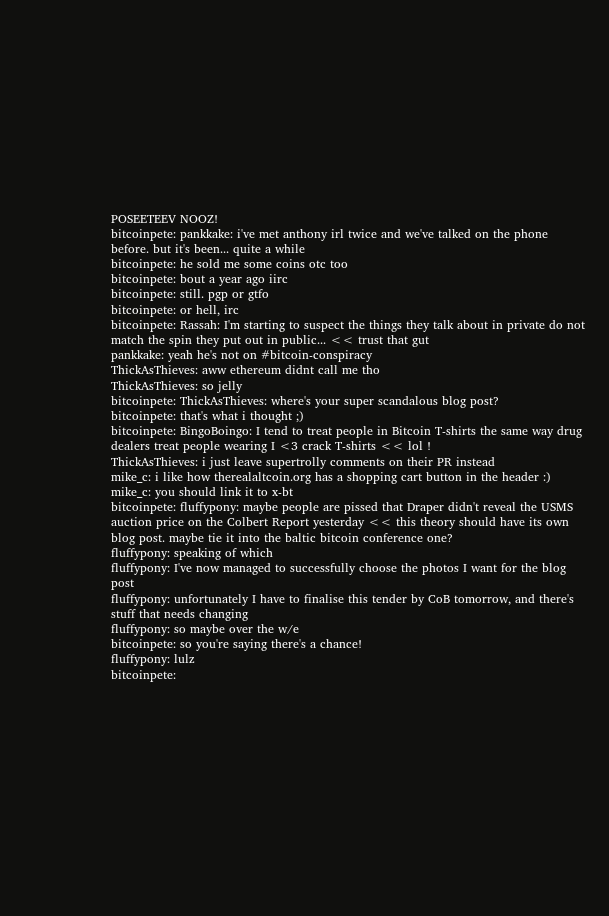POSEETEEV NOOZ!
bitcoinpete: pankkake: i've met anthony irl twice and we've talked on the phone before. but it's been... quite a while
bitcoinpete: he sold me some coins otc too
bitcoinpete: bout a year ago iirc
bitcoinpete: still. pgp or gtfo
bitcoinpete: or hell, irc
bitcoinpete: Rassah: I'm starting to suspect the things they talk about in private do not match the spin they put out in public... << trust that gut
pankkake: yeah he's not on #bitcoin-conspiracy
ThickAsThieves: aww ethereum didnt call me tho
ThickAsThieves: so jelly
bitcoinpete: ThickAsThieves: where's your super scandalous blog post?
bitcoinpete: that's what i thought ;)
bitcoinpete: BingoBoingo: I tend to treat people in Bitcoin T-shirts the same way drug dealers treat people wearing I <3 crack T-shirts << lol !
ThickAsThieves: i just leave supertrolly comments on their PR instead
mike_c: i like how therealaltcoin.org has a shopping cart button in the header :)
mike_c: you should link it to x-bt
bitcoinpete: fluffypony: maybe people are pissed that Draper didn't reveal the USMS auction price on the Colbert Report yesterday << this theory should have its own blog post. maybe tie it into the baltic bitcoin conference one?
fluffypony: speaking of which
fluffypony: I've now managed to successfully choose the photos I want for the blog post
fluffypony: unfortunately I have to finalise this tender by CoB tomorrow, and there's stuff that needs changing
fluffypony: so maybe over the w/e
bitcoinpete: so you're saying there's a chance!
fluffypony: lulz
bitcoinpete: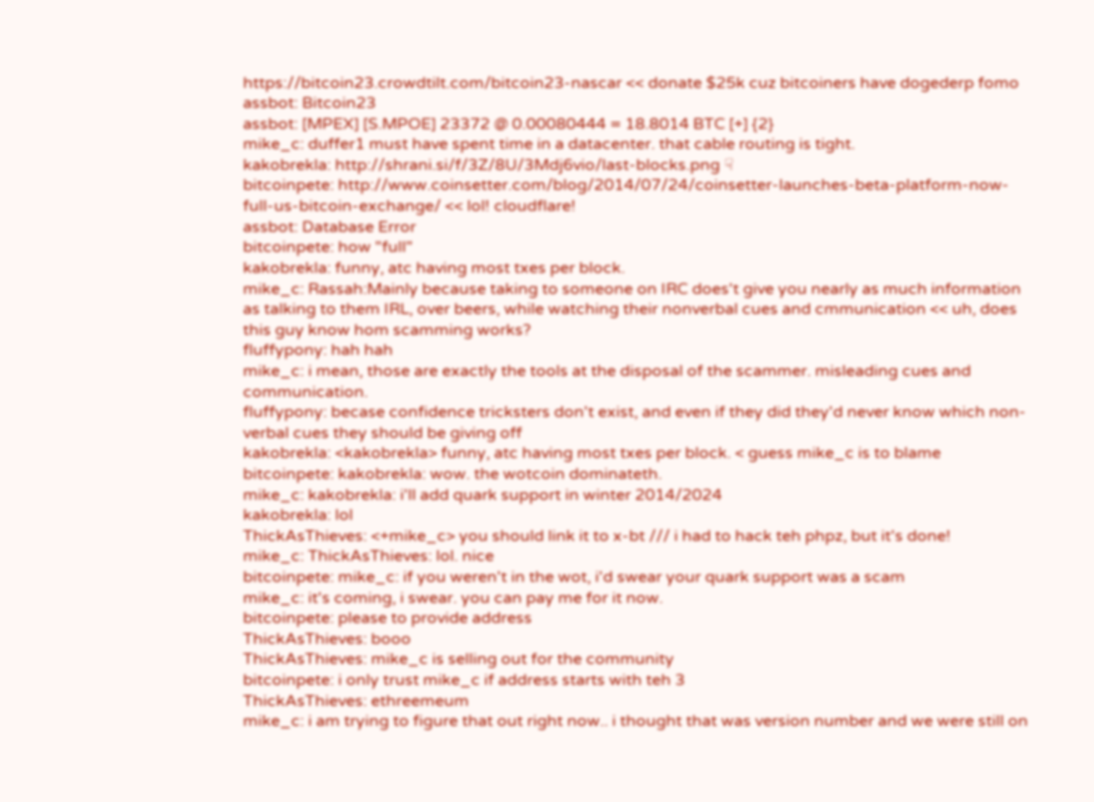https://bitcoin23.crowdtilt.com/bitcoin23-nascar << donate $25k cuz bitcoiners have dogederp fomo
assbot: Bitcoin23
assbot: [MPEX] [S.MPOE] 23372 @ 0.00080444 = 18.8014 BTC [+] {2}
mike_c: duffer1 must have spent time in a datacenter. that cable routing is tight.
kakobrekla: http://shrani.si/f/3Z/8U/3Mdj6vio/last-blocks.png ☟
bitcoinpete: http://www.coinsetter.com/blog/2014/07/24/coinsetter-launches-beta-platform-now-full-us-bitcoin-exchange/ << lol! cloudflare!
assbot: Database Error
bitcoinpete: how "full"
kakobrekla: funny, atc having most txes per block.
mike_c: Rassah:Mainly because taking to someone on IRC does't give you nearly as much information as talking to them IRL, over beers, while watching their nonverbal cues and cmmunication << uh, does this guy know hom scamming works?
fluffypony: hah hah
mike_c: i mean, those are exactly the tools at the disposal of the scammer. misleading cues and communication.
fluffypony: becase confidence tricksters don't exist, and even if they did they'd never know which non-verbal cues they should be giving off
kakobrekla: <kakobrekla> funny, atc having most txes per block. < guess mike_c is to blame
bitcoinpete: kakobrekla: wow. the wotcoin dominateth.
mike_c: kakobrekla: i'll add quark support in winter 2014/2024
kakobrekla: lol
ThickAsThieves: <+mike_c> you should link it to x-bt /// i had to hack teh phpz, but it's done!
mike_c: ThickAsThieves: lol. nice
bitcoinpete: mike_c: if you weren't in the wot, i'd swear your quark support was a scam
mike_c: it's coming, i swear. you can pay me for it now.
bitcoinpete: please to provide address
ThickAsThieves: booo
ThickAsThieves: mike_c is selling out for the community
bitcoinpete: i only trust mike_c if address starts with teh 3
ThickAsThieves: ethreemeum
mike_c: i am trying to figure that out right now.. i thought that was version number and we were still on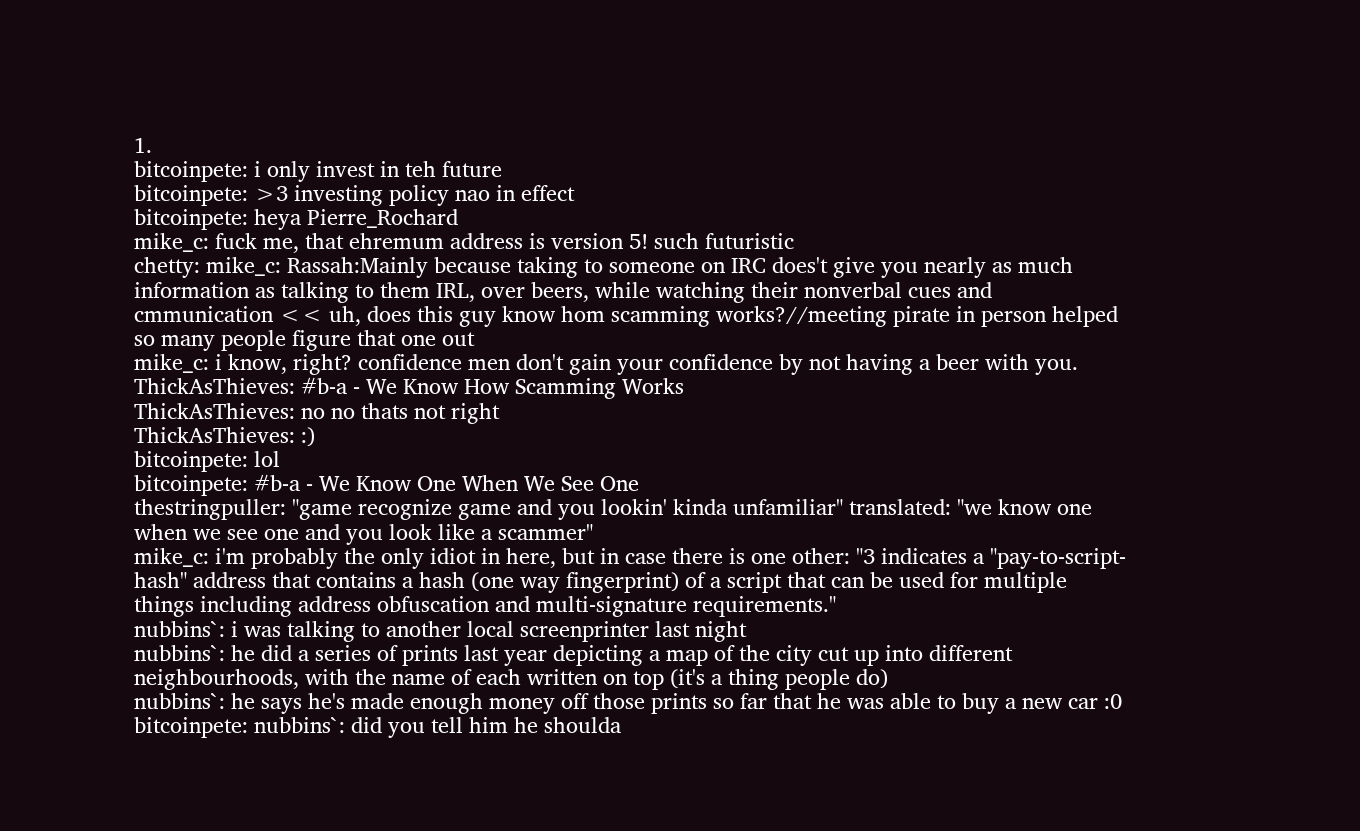1.
bitcoinpete: i only invest in teh future
bitcoinpete: >3 investing policy nao in effect
bitcoinpete: heya Pierre_Rochard
mike_c: fuck me, that ehremum address is version 5! such futuristic
chetty: mike_c: Rassah:Mainly because taking to someone on IRC does't give you nearly as much information as talking to them IRL, over beers, while watching their nonverbal cues and cmmunication << uh, does this guy know hom scamming works?//meeting pirate in person helped so many people figure that one out
mike_c: i know, right? confidence men don't gain your confidence by not having a beer with you.
ThickAsThieves: #b-a - We Know How Scamming Works
ThickAsThieves: no no thats not right
ThickAsThieves: :)
bitcoinpete: lol
bitcoinpete: #b-a - We Know One When We See One
thestringpuller: "game recognize game and you lookin' kinda unfamiliar" translated: "we know one when we see one and you look like a scammer"
mike_c: i'm probably the only idiot in here, but in case there is one other: "3 indicates a "pay-to-script-hash" address that contains a hash (one way fingerprint) of a script that can be used for multiple things including address obfuscation and multi-signature requirements."
nubbins`: i was talking to another local screenprinter last night
nubbins`: he did a series of prints last year depicting a map of the city cut up into different neighbourhoods, with the name of each written on top (it's a thing people do)
nubbins`: he says he's made enough money off those prints so far that he was able to buy a new car :0
bitcoinpete: nubbins`: did you tell him he shoulda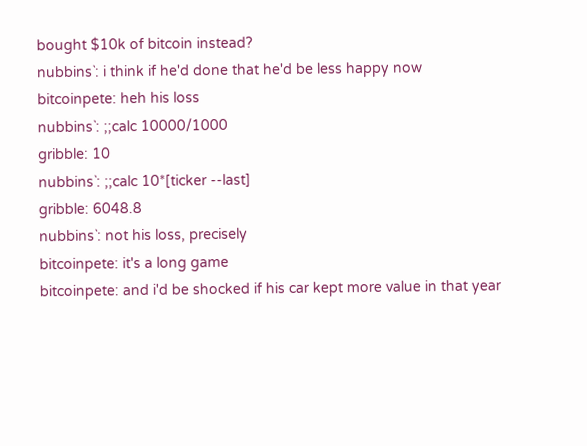bought $10k of bitcoin instead?
nubbins`: i think if he'd done that he'd be less happy now
bitcoinpete: heh his loss
nubbins`: ;;calc 10000/1000
gribble: 10
nubbins`: ;;calc 10*[ticker --last]
gribble: 6048.8
nubbins`: not his loss, precisely
bitcoinpete: it's a long game
bitcoinpete: and i'd be shocked if his car kept more value in that year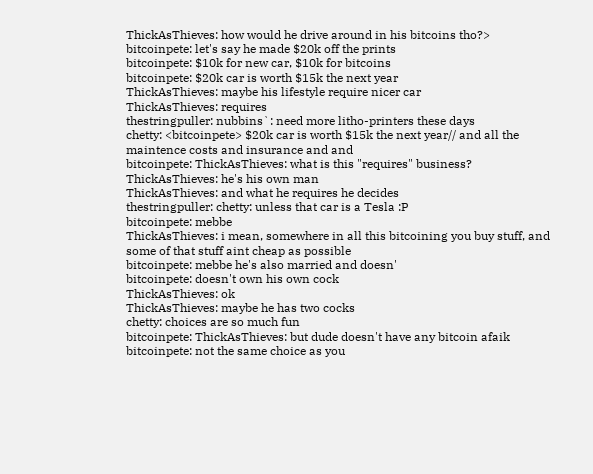ThickAsThieves: how would he drive around in his bitcoins tho?>
bitcoinpete: let's say he made $20k off the prints
bitcoinpete: $10k for new car, $10k for bitcoins
bitcoinpete: $20k car is worth $15k the next year
ThickAsThieves: maybe his lifestyle require nicer car
ThickAsThieves: requires
thestringpuller: nubbins`: need more litho-printers these days
chetty: <bitcoinpete> $20k car is worth $15k the next year// and all the maintence costs and insurance and and
bitcoinpete: ThickAsThieves: what is this "requires" business?
ThickAsThieves: he's his own man
ThickAsThieves: and what he requires he decides
thestringpuller: chetty: unless that car is a Tesla :P
bitcoinpete: mebbe
ThickAsThieves: i mean, somewhere in all this bitcoining you buy stuff, and some of that stuff aint cheap as possible
bitcoinpete: mebbe he's also married and doesn'
bitcoinpete: doesn't own his own cock
ThickAsThieves: ok
ThickAsThieves: maybe he has two cocks
chetty: choices are so much fun
bitcoinpete: ThickAsThieves: but dude doesn't have any bitcoin afaik
bitcoinpete: not the same choice as you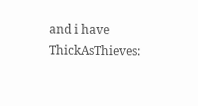and i have
ThickAsThieves: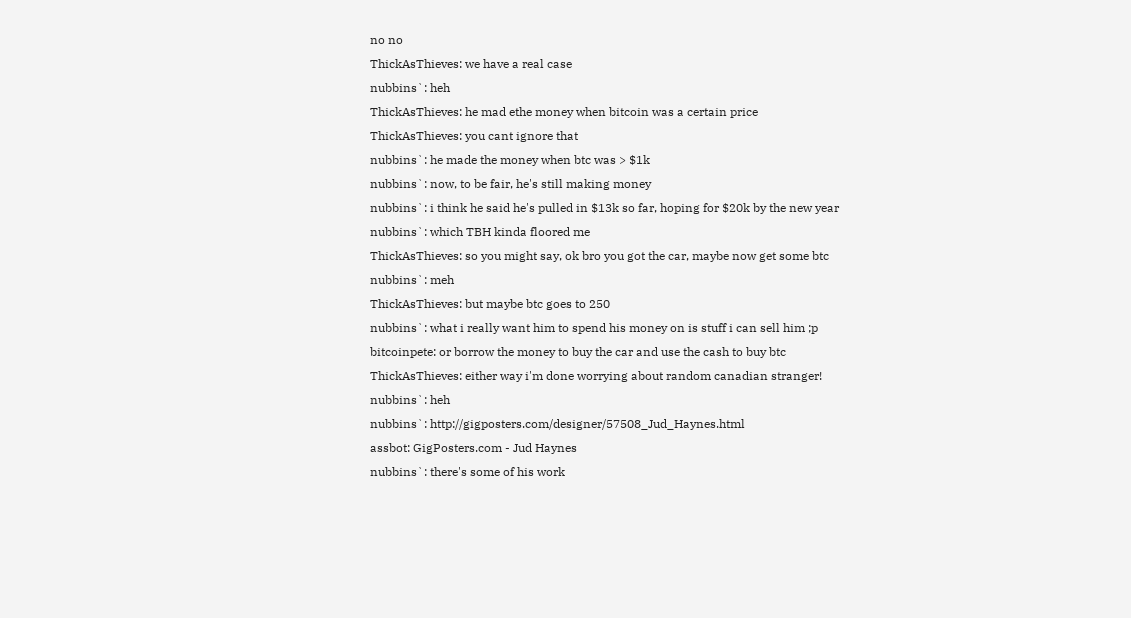no no
ThickAsThieves: we have a real case
nubbins`: heh
ThickAsThieves: he mad ethe money when bitcoin was a certain price
ThickAsThieves: you cant ignore that
nubbins`: he made the money when btc was > $1k
nubbins`: now, to be fair, he's still making money
nubbins`: i think he said he's pulled in $13k so far, hoping for $20k by the new year
nubbins`: which TBH kinda floored me
ThickAsThieves: so you might say, ok bro you got the car, maybe now get some btc
nubbins`: meh
ThickAsThieves: but maybe btc goes to 250
nubbins`: what i really want him to spend his money on is stuff i can sell him ;p
bitcoinpete: or borrow the money to buy the car and use the cash to buy btc
ThickAsThieves: either way i'm done worrying about random canadian stranger!
nubbins`: heh
nubbins`: http://gigposters.com/designer/57508_Jud_Haynes.html
assbot: GigPosters.com - Jud Haynes
nubbins`: there's some of his work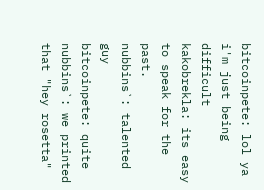bitcoinpete: lol ya i'm just being difficult
kakobrekla: its easy to speak for the past.
nubbins`: talented guy
bitcoinpete: quite
nubbins`: we printed that "hey rosetta"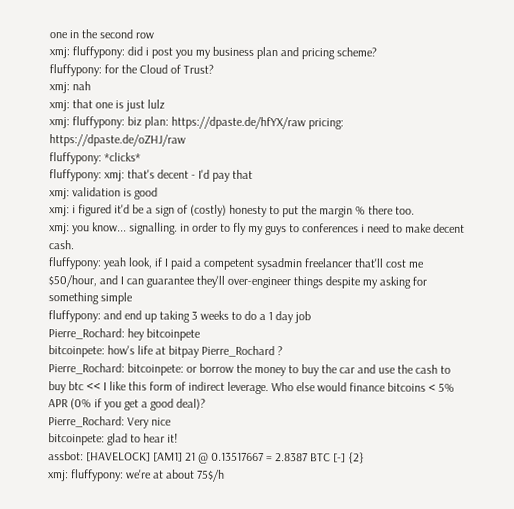one in the second row
xmj: fluffypony: did i post you my business plan and pricing scheme?
fluffypony: for the Cloud of Trust?
xmj: nah
xmj: that one is just lulz
xmj: fluffypony: biz plan: https://dpaste.de/hfYX/raw pricing: https://dpaste.de/oZHJ/raw
fluffypony: *clicks*
fluffypony: xmj: that's decent - I'd pay that
xmj: validation is good
xmj: i figured it'd be a sign of (costly) honesty to put the margin % there too.
xmj: you know... signalling. in order to fly my guys to conferences i need to make decent cash.
fluffypony: yeah look, if I paid a competent sysadmin freelancer that'll cost me $50/hour, and I can guarantee they'll over-engineer things despite my asking for something simple
fluffypony: and end up taking 3 weeks to do a 1 day job
Pierre_Rochard: hey bitcoinpete
bitcoinpete: how's life at bitpay Pierre_Rochard ?
Pierre_Rochard: bitcoinpete: or borrow the money to buy the car and use the cash to buy btc << I like this form of indirect leverage. Who else would finance bitcoins < 5% APR (0% if you get a good deal)?
Pierre_Rochard: Very nice
bitcoinpete: glad to hear it!
assbot: [HAVELOCK] [AM1] 21 @ 0.13517667 = 2.8387 BTC [-] {2}
xmj: fluffypony: we're at about 75$/h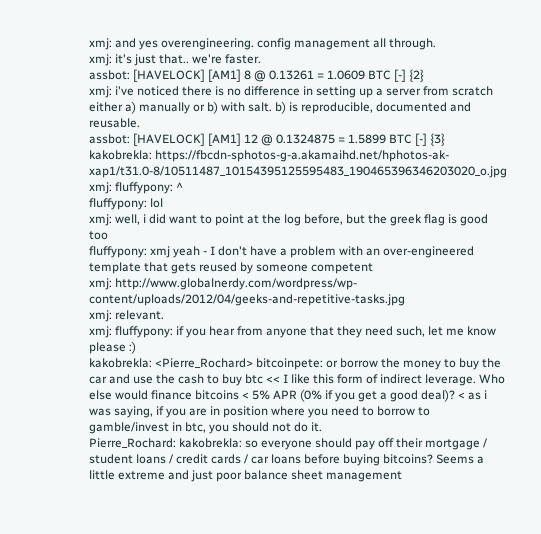xmj: and yes overengineering. config management all through.
xmj: it's just that.. we're faster.
assbot: [HAVELOCK] [AM1] 8 @ 0.13261 = 1.0609 BTC [-] {2}
xmj: i've noticed there is no difference in setting up a server from scratch either a) manually or b) with salt. b) is reproducible, documented and reusable.
assbot: [HAVELOCK] [AM1] 12 @ 0.1324875 = 1.5899 BTC [-] {3}
kakobrekla: https://fbcdn-sphotos-g-a.akamaihd.net/hphotos-ak-xap1/t31.0-8/10511487_10154395125595483_190465396346203020_o.jpg
xmj: fluffypony: ^
fluffypony: lol
xmj: well, i did want to point at the log before, but the greek flag is good too
fluffypony: xmj yeah - I don't have a problem with an over-engineered template that gets reused by someone competent
xmj: http://www.globalnerdy.com/wordpress/wp-content/uploads/2012/04/geeks-and-repetitive-tasks.jpg
xmj: relevant.
xmj: fluffypony: if you hear from anyone that they need such, let me know please :)
kakobrekla: <Pierre_Rochard> bitcoinpete: or borrow the money to buy the car and use the cash to buy btc << I like this form of indirect leverage. Who else would finance bitcoins < 5% APR (0% if you get a good deal)? < as i was saying, if you are in position where you need to borrow to gamble/invest in btc, you should not do it.
Pierre_Rochard: kakobrekla: so everyone should pay off their mortgage / student loans / credit cards / car loans before buying bitcoins? Seems a little extreme and just poor balance sheet management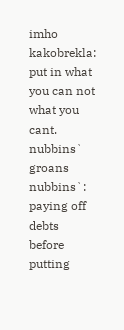imho
kakobrekla: put in what you can not what you cant.
nubbins` groans
nubbins`: paying off debts before putting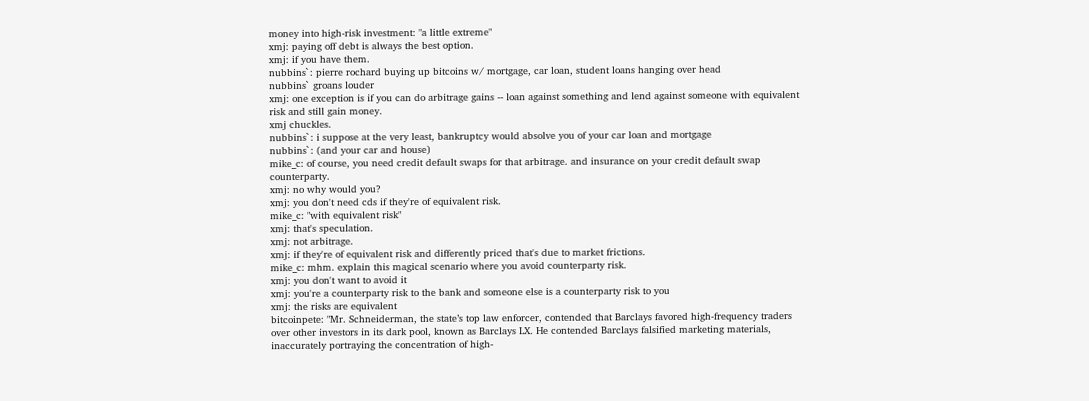money into high-risk investment: "a little extreme"
xmj: paying off debt is always the best option.
xmj: if you have them.
nubbins`: pierre rochard buying up bitcoins w/ mortgage, car loan, student loans hanging over head
nubbins` groans louder
xmj: one exception is if you can do arbitrage gains -- loan against something and lend against someone with equivalent risk and still gain money.
xmj chuckles.
nubbins`: i suppose at the very least, bankruptcy would absolve you of your car loan and mortgage
nubbins`: (and your car and house)
mike_c: of course, you need credit default swaps for that arbitrage. and insurance on your credit default swap counterparty.
xmj: no why would you?
xmj: you don't need cds if they're of equivalent risk.
mike_c: "with equivalent risk"
xmj: that's speculation.
xmj: not arbitrage.
xmj: if they're of equivalent risk and differently priced that's due to market frictions.
mike_c: mhm. explain this magical scenario where you avoid counterparty risk.
xmj: you don't want to avoid it
xmj: you're a counterparty risk to the bank and someone else is a counterparty risk to you
xmj: the risks are equivalent
bitcoinpete: "Mr. Schneiderman, the state’s top law enforcer, contended that Barclays favored high-frequency traders over other investors in its dark pool, known as Barclays LX. He contended Barclays falsified marketing materials, inaccurately portraying the concentration of high-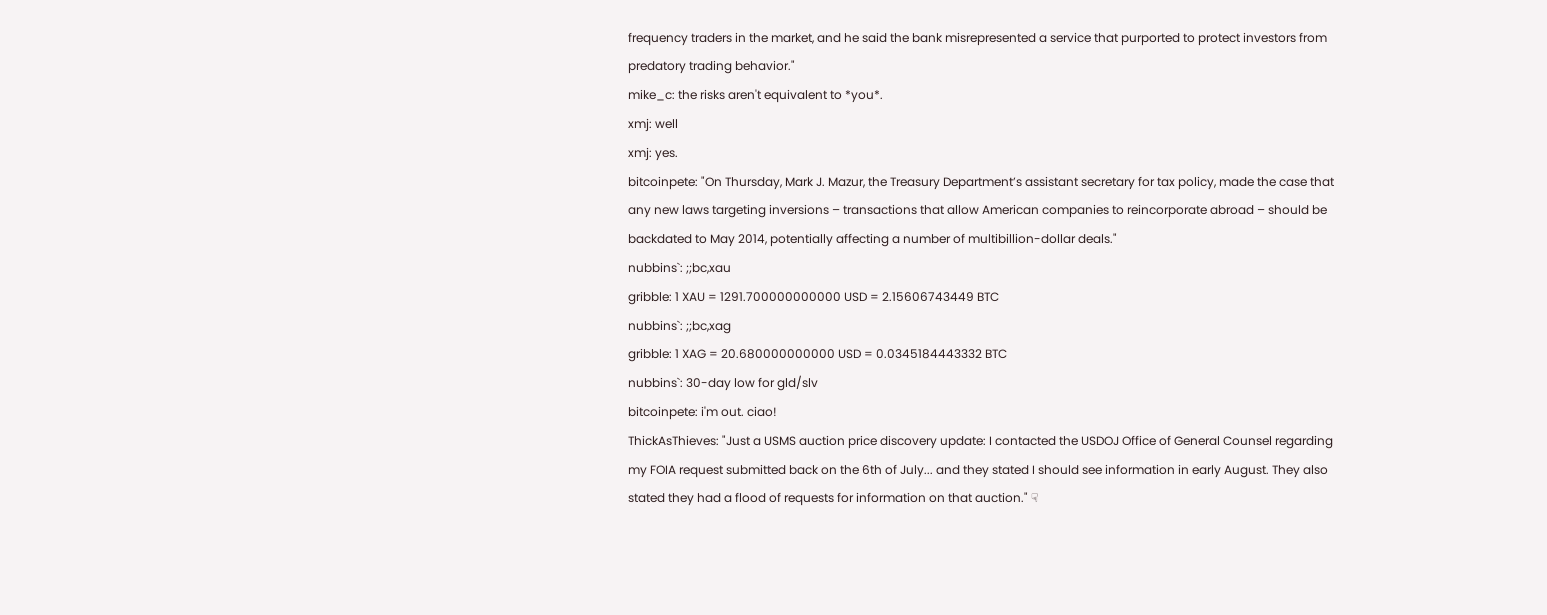frequency traders in the market, and he said the bank misrepresented a service that purported to protect investors from predatory trading behavior."
mike_c: the risks aren't equivalent to *you*.
xmj: well
xmj: yes.
bitcoinpete: "On Thursday, Mark J. Mazur, the Treasury Department’s assistant secretary for tax policy, made the case that any new laws targeting inversions – transactions that allow American companies to reincorporate abroad – should be backdated to May 2014, potentially affecting a number of multibillion-dollar deals."
nubbins`: ;;bc,xau
gribble: 1 XAU = 1291.700000000000 USD = 2.15606743449 BTC
nubbins`: ;;bc,xag
gribble: 1 XAG = 20.680000000000 USD = 0.0345184443332 BTC
nubbins`: 30-day low for gld/slv
bitcoinpete: i'm out. ciao!
ThickAsThieves: "Just a USMS auction price discovery update: I contacted the USDOJ Office of General Counsel regarding my FOIA request submitted back on the 6th of July... and they stated I should see information in early August. They also stated they had a flood of requests for information on that auction." ☟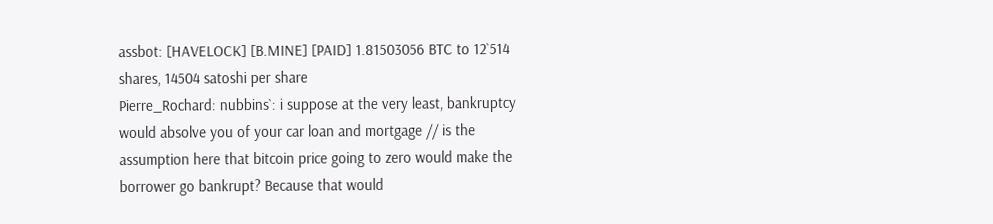assbot: [HAVELOCK] [B.MINE] [PAID] 1.81503056 BTC to 12`514 shares, 14504 satoshi per share
Pierre_Rochard: nubbins`: i suppose at the very least, bankruptcy would absolve you of your car loan and mortgage // is the assumption here that bitcoin price going to zero would make the borrower go bankrupt? Because that would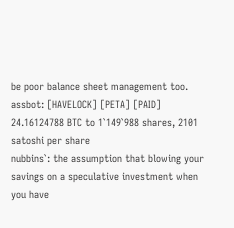be poor balance sheet management too.
assbot: [HAVELOCK] [PETA] [PAID] 24.16124788 BTC to 1`149`988 shares, 2101 satoshi per share
nubbins`: the assumption that blowing your savings on a speculative investment when you have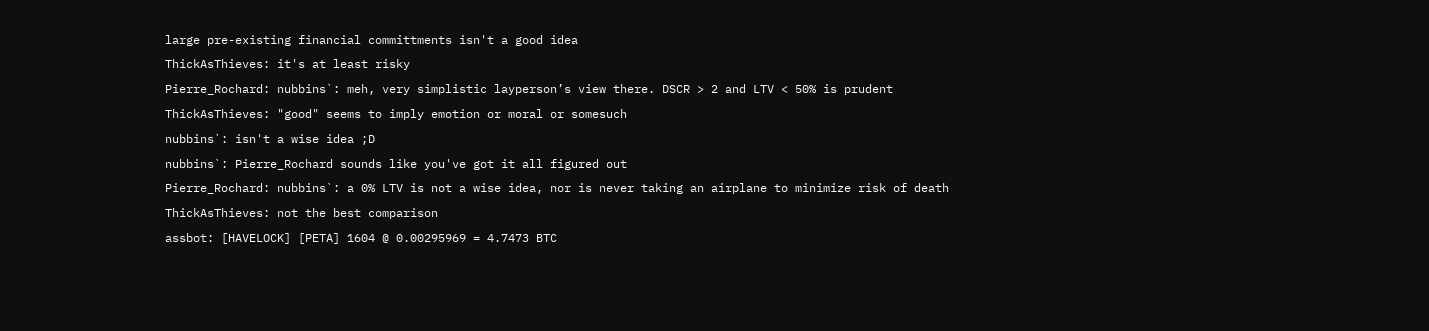large pre-existing financial committments isn't a good idea
ThickAsThieves: it's at least risky
Pierre_Rochard: nubbins`: meh, very simplistic layperson’s view there. DSCR > 2 and LTV < 50% is prudent
ThickAsThieves: "good" seems to imply emotion or moral or somesuch
nubbins`: isn't a wise idea ;D
nubbins`: Pierre_Rochard sounds like you've got it all figured out
Pierre_Rochard: nubbins`: a 0% LTV is not a wise idea, nor is never taking an airplane to minimize risk of death
ThickAsThieves: not the best comparison
assbot: [HAVELOCK] [PETA] 1604 @ 0.00295969 = 4.7473 BTC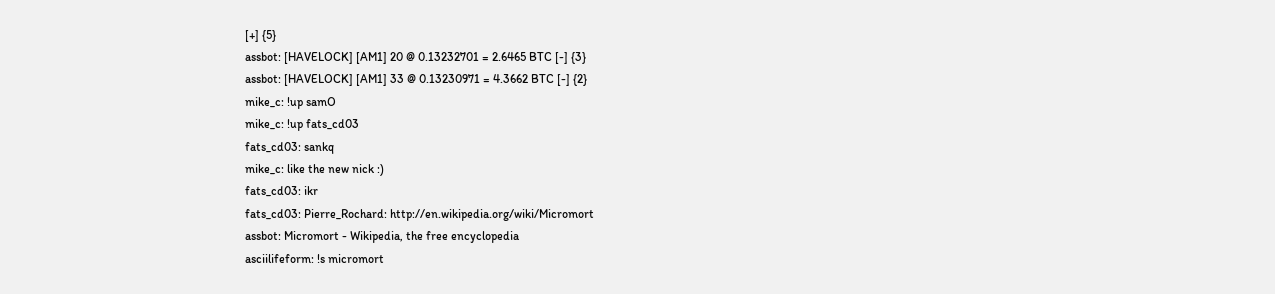[+] {5}
assbot: [HAVELOCK] [AM1] 20 @ 0.13232701 = 2.6465 BTC [-] {3}
assbot: [HAVELOCK] [AM1] 33 @ 0.13230971 = 4.3662 BTC [-] {2}
mike_c: !up samO
mike_c: !up fats_cd03
fats_cd03: sankq
mike_c: like the new nick :)
fats_cd03: ikr
fats_cd03: Pierre_Rochard: http://en.wikipedia.org/wiki/Micromort
assbot: Micromort - Wikipedia, the free encyclopedia
asciilifeform: !s micromort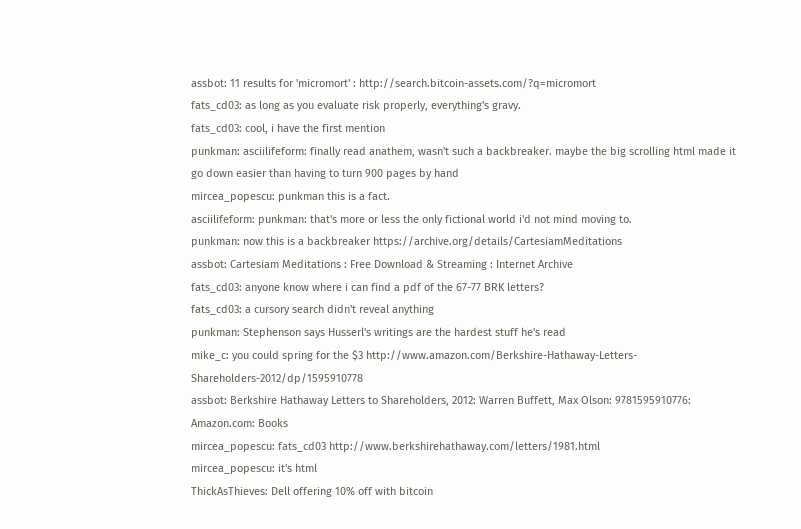assbot: 11 results for 'micromort' : http://search.bitcoin-assets.com/?q=micromort
fats_cd03: as long as you evaluate risk properly, everything's gravy.
fats_cd03: cool, i have the first mention
punkman: asciilifeform: finally read anathem, wasn't such a backbreaker. maybe the big scrolling html made it go down easier than having to turn 900 pages by hand
mircea_popescu: punkman this is a fact.
asciilifeform: punkman: that's more or less the only fictional world i'd not mind moving to.
punkman: now this is a backbreaker https://archive.org/details/CartesiamMeditations
assbot: Cartesiam Meditations : Free Download & Streaming : Internet Archive
fats_cd03: anyone know where i can find a pdf of the 67-77 BRK letters?
fats_cd03: a cursory search didn't reveal anything
punkman: Stephenson says Husserl's writings are the hardest stuff he's read
mike_c: you could spring for the $3 http://www.amazon.com/Berkshire-Hathaway-Letters-Shareholders-2012/dp/1595910778
assbot: Berkshire Hathaway Letters to Shareholders, 2012: Warren Buffett, Max Olson: 9781595910776: Amazon.com: Books
mircea_popescu: fats_cd03 http://www.berkshirehathaway.com/letters/1981.html
mircea_popescu: it's html
ThickAsThieves: Dell offering 10% off with bitcoin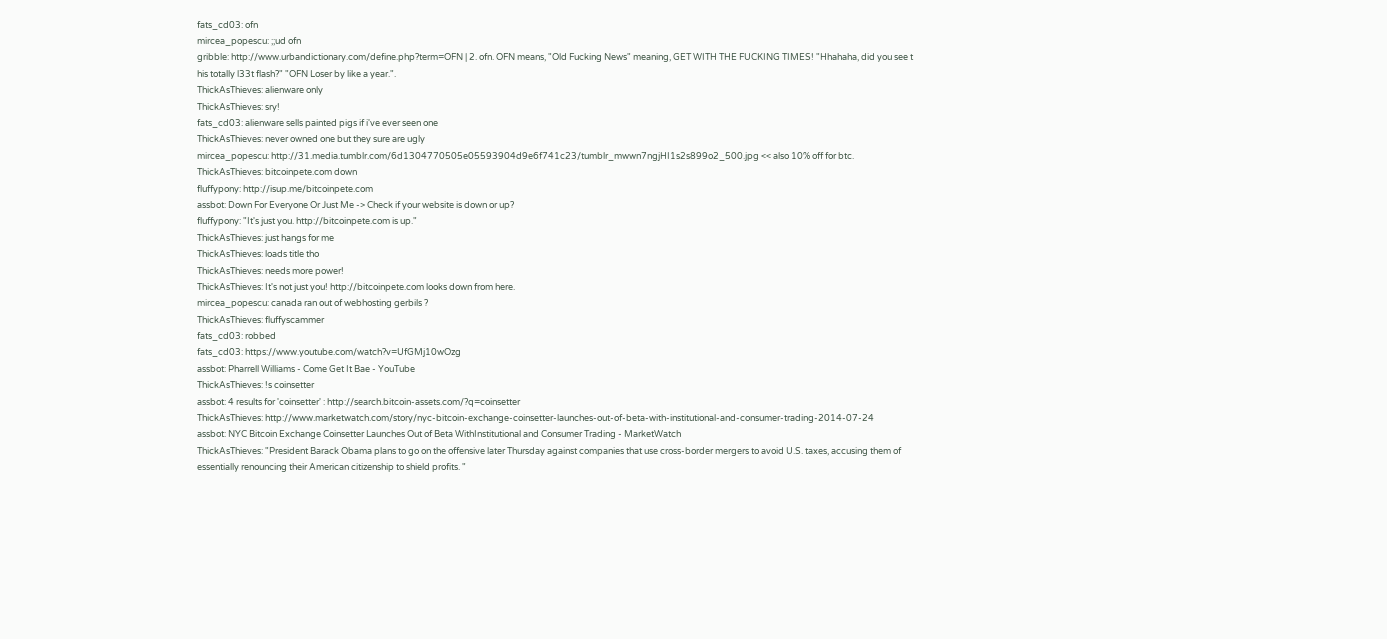fats_cd03: ofn
mircea_popescu: ;;ud ofn
gribble: http://www.urbandictionary.com/define.php?term=OFN | 2. ofn. OFN means, "Old Fucking News" meaning, GET WITH THE FUCKING TIMES! "Hhahaha, did you see t his totally l33t flash?" "OFN Loser by like a year.".
ThickAsThieves: alienware only
ThickAsThieves: sry!
fats_cd03: alienware sells painted pigs if i've ever seen one
ThickAsThieves: never owned one but they sure are ugly
mircea_popescu: http://31.media.tumblr.com/6d1304770505e05593904d9e6f741c23/tumblr_mwwn7ngjHI1s2s899o2_500.jpg << also 10% off for btc.
ThickAsThieves: bitcoinpete.com down
fluffypony: http://isup.me/bitcoinpete.com
assbot: Down For Everyone Or Just Me -> Check if your website is down or up?
fluffypony: "It's just you. http://bitcoinpete.com is up."
ThickAsThieves: just hangs for me
ThickAsThieves: loads title tho
ThickAsThieves: needs more power!
ThickAsThieves: It's not just you! http://bitcoinpete.com looks down from here.
mircea_popescu: canada ran out of webhosting gerbils ?
ThickAsThieves: fluffyscammer
fats_cd03: robbed
fats_cd03: https://www.youtube.com/watch?v=UfGMj10wOzg
assbot: Pharrell Williams - Come Get It Bae - YouTube
ThickAsThieves: !s coinsetter
assbot: 4 results for 'coinsetter' : http://search.bitcoin-assets.com/?q=coinsetter
ThickAsThieves: http://www.marketwatch.com/story/nyc-bitcoin-exchange-coinsetter-launches-out-of-beta-with-institutional-and-consumer-trading-2014-07-24
assbot: NYC Bitcoin Exchange Coinsetter Launches Out of Beta WithInstitutional and Consumer Trading - MarketWatch
ThickAsThieves: "President Barack Obama plans to go on the offensive later Thursday against companies that use cross-border mergers to avoid U.S. taxes, accusing them of essentially renouncing their American citizenship to shield profits. "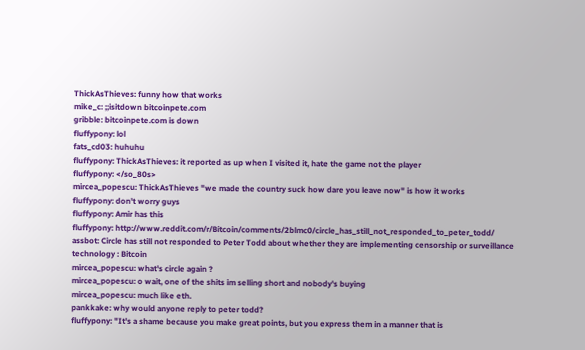ThickAsThieves: funny how that works
mike_c: ;;isitdown bitcoinpete.com
gribble: bitcoinpete.com is down
fluffypony: lol
fats_cd03: huhuhu
fluffypony: ThickAsThieves: it reported as up when I visited it, hate the game not the player
fluffypony: </so_80s>
mircea_popescu: ThickAsThieves "we made the country suck how dare you leave now" is how it works
fluffypony: don't worry guys
fluffypony: Amir has this
fluffypony: http://www.reddit.com/r/Bitcoin/comments/2blmc0/circle_has_still_not_responded_to_peter_todd/
assbot: Circle has still not responded to Peter Todd about whether they are implementing censorship or surveillance technology : Bitcoin
mircea_popescu: what's circle again ?
mircea_popescu: o wait, one of the shits im selling short and nobody's buying
mircea_popescu: much like eth.
pankkake: why would anyone reply to peter todd?
fluffypony: "It's a shame because you make great points, but you express them in a manner that is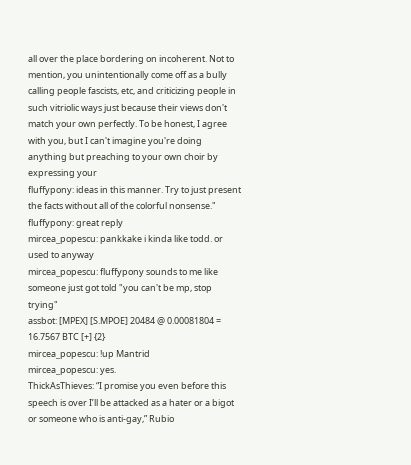all over the place bordering on incoherent. Not to mention, you unintentionally come off as a bully calling people fascists, etc, and criticizing people in such vitriolic ways just because their views don't match your own perfectly. To be honest, I agree with you, but I can't imagine you're doing anything but preaching to your own choir by expressing your
fluffypony: ideas in this manner. Try to just present the facts without all of the colorful nonsense."
fluffypony: great reply
mircea_popescu: pankkake i kinda like todd. or used to anyway
mircea_popescu: fluffypony sounds to me like someone just got told "you can't be mp, stop trying"
assbot: [MPEX] [S.MPOE] 20484 @ 0.00081804 = 16.7567 BTC [+] {2}
mircea_popescu: !up Mantrid
mircea_popescu: yes.
ThickAsThieves: “I promise you even before this speech is over I’ll be attacked as a hater or a bigot or someone who is anti-gay,” Rubio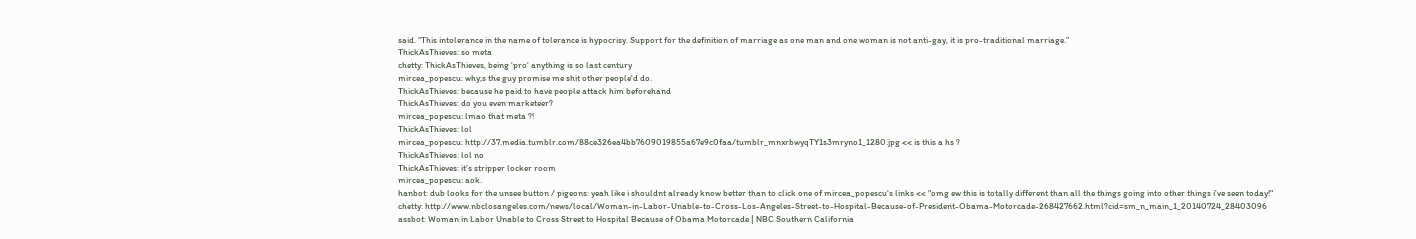said. “This intolerance in the name of tolerance is hypocrisy. Support for the definition of marriage as one man and one woman is not anti-gay, it is pro-traditional marriage.”
ThickAsThieves: so meta
chetty: ThickAsThieves, being 'pro' anything is so last century
mircea_popescu: why;s the guy promise me shit other people'd do.
ThickAsThieves: because he paid to have people attack him beforehand
ThickAsThieves: do you even marketeer?
mircea_popescu: lmao that meta ?!
ThickAsThieves: lol
mircea_popescu: http://37.media.tumblr.com/88ce326ea4bb7609019855a67e9c0faa/tumblr_mnxrbwyqTY1s3mryno1_1280.jpg << is this a hs ?
ThickAsThieves: lol no
ThickAsThieves: it's stripper locker room
mircea_popescu: aok.
hanbot: dub looks for the unsee button / pigeons: yeah like i shouldnt already know better than to click one of mircea_popescu's links << "omg ew this is totally different than all the things going into other things i've seen today!"
chetty: http://www.nbclosangeles.com/news/local/Woman-in-Labor-Unable-to-Cross-Los-Angeles-Street-to-Hospital-Because-of-President-Obama-Motorcade-268427662.html?cid=sm_n_main_1_20140724_28403096
assbot: Woman in Labor Unable to Cross Street to Hospital Because of Obama Motorcade | NBC Southern California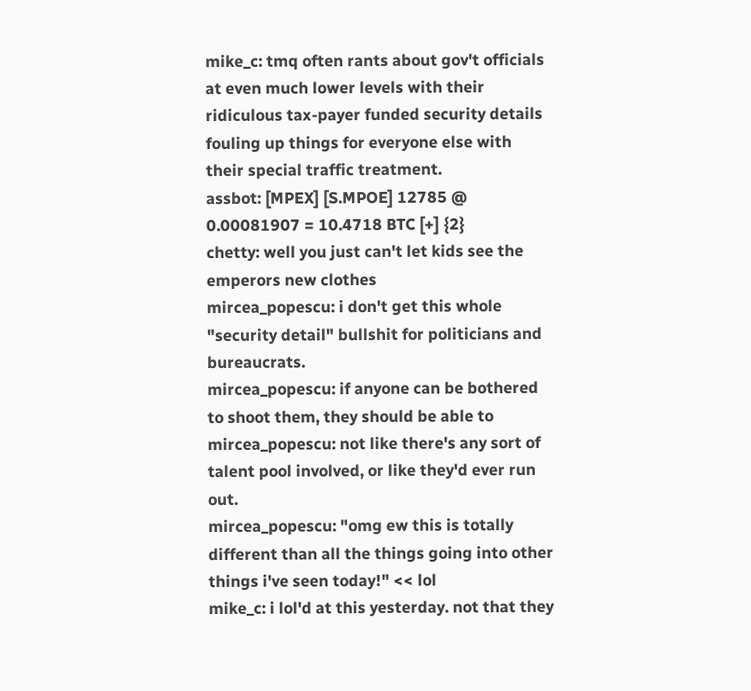mike_c: tmq often rants about gov't officials at even much lower levels with their ridiculous tax-payer funded security details fouling up things for everyone else with their special traffic treatment.
assbot: [MPEX] [S.MPOE] 12785 @ 0.00081907 = 10.4718 BTC [+] {2}
chetty: well you just can't let kids see the emperors new clothes
mircea_popescu: i don't get this whole "security detail" bullshit for politicians and bureaucrats.
mircea_popescu: if anyone can be bothered to shoot them, they should be able to
mircea_popescu: not like there's any sort of talent pool involved, or like they'd ever run out.
mircea_popescu: "omg ew this is totally different than all the things going into other things i've seen today!" << lol
mike_c: i lol'd at this yesterday. not that they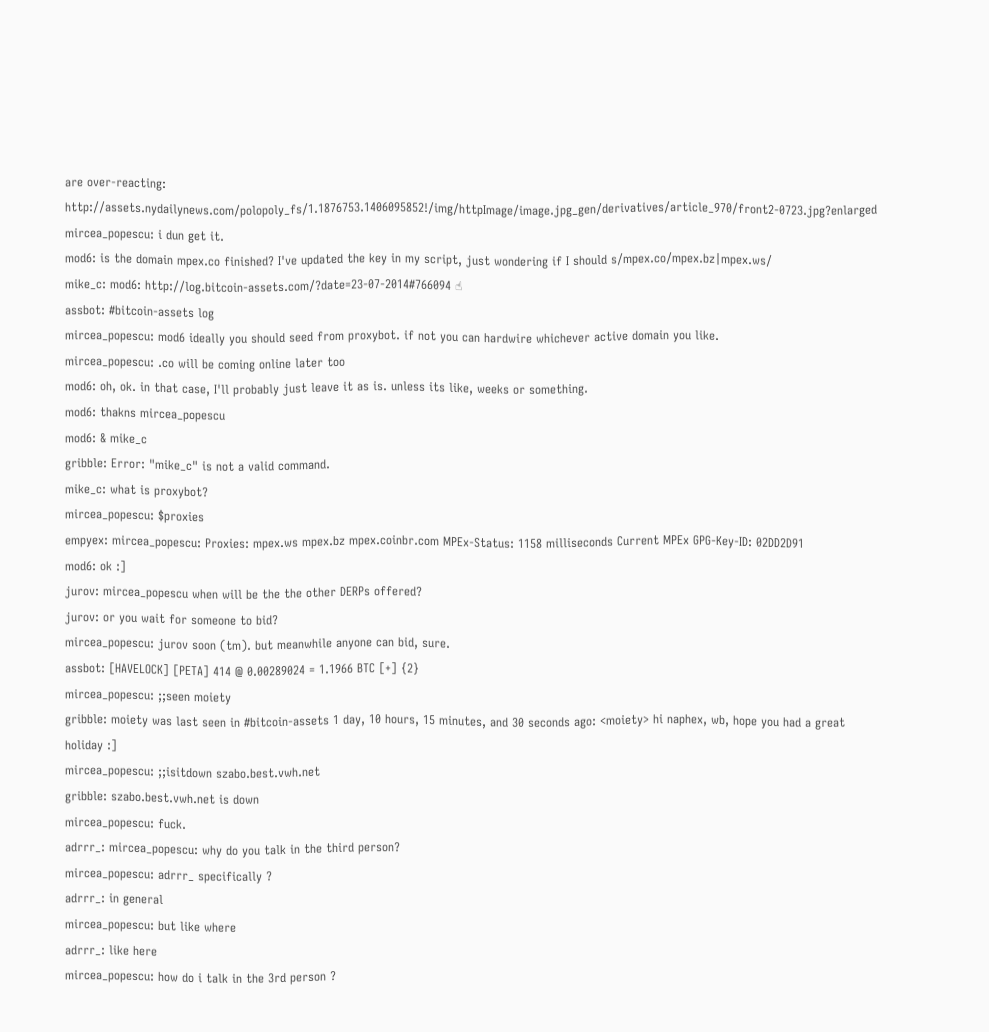are over-reacting: http://assets.nydailynews.com/polopoly_fs/1.1876753.1406095852!/img/httpImage/image.jpg_gen/derivatives/article_970/front2-0723.jpg?enlarged
mircea_popescu: i dun get it.
mod6: is the domain mpex.co finished? I've updated the key in my script, just wondering if I should s/mpex.co/mpex.bz|mpex.ws/
mike_c: mod6: http://log.bitcoin-assets.com/?date=23-07-2014#766094 ☝
assbot: #bitcoin-assets log
mircea_popescu: mod6 ideally you should seed from proxybot. if not you can hardwire whichever active domain you like.
mircea_popescu: .co will be coming online later too
mod6: oh, ok. in that case, I'll probably just leave it as is. unless its like, weeks or something.
mod6: thakns mircea_popescu
mod6: & mike_c
gribble: Error: "mike_c" is not a valid command.
mike_c: what is proxybot?
mircea_popescu: $proxies
empyex: mircea_popescu: Proxies: mpex.ws mpex.bz mpex.coinbr.com MPEx-Status: 1158 milliseconds Current MPEx GPG-Key-ID: 02DD2D91
mod6: ok :]
jurov: mircea_popescu when will be the the other DERPs offered?
jurov: or you wait for someone to bid?
mircea_popescu: jurov soon (tm). but meanwhile anyone can bid, sure.
assbot: [HAVELOCK] [PETA] 414 @ 0.00289024 = 1.1966 BTC [+] {2}
mircea_popescu: ;;seen moiety
gribble: moiety was last seen in #bitcoin-assets 1 day, 10 hours, 15 minutes, and 30 seconds ago: <moiety> hi naphex, wb, hope you had a great holiday :]
mircea_popescu: ;;isitdown szabo.best.vwh.net
gribble: szabo.best.vwh.net is down
mircea_popescu: fuck.
adrrr_: mircea_popescu: why do you talk in the third person?
mircea_popescu: adrrr_ specifically ?
adrrr_: in general
mircea_popescu: but like where
adrrr_: like here
mircea_popescu: how do i talk in the 3rd person ?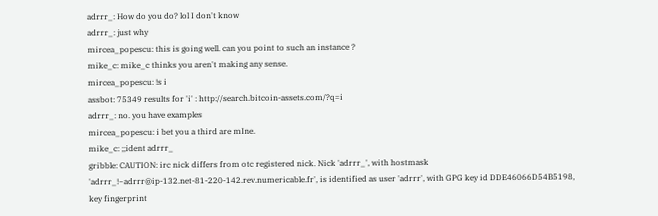adrrr_: How do you do? lol I don't know
adrrr_: just why
mircea_popescu: this is going well. can you point to such an instance ?
mike_c: mike_c thinks you aren't making any sense.
mircea_popescu: !s i
assbot: 75349 results for 'i' : http://search.bitcoin-assets.com/?q=i
adrrr_: no. you have examples
mircea_popescu: i bet you a third are mIne.
mike_c: ;;ident adrrr_
gribble: CAUTION: irc nick differs from otc registered nick. Nick 'adrrr_', with hostmask 'adrrr_!~adrrr@ip-132.net-81-220-142.rev.numericable.fr', is identified as user 'adrrr', with GPG key id DDE46066D54B5198, key fingerprint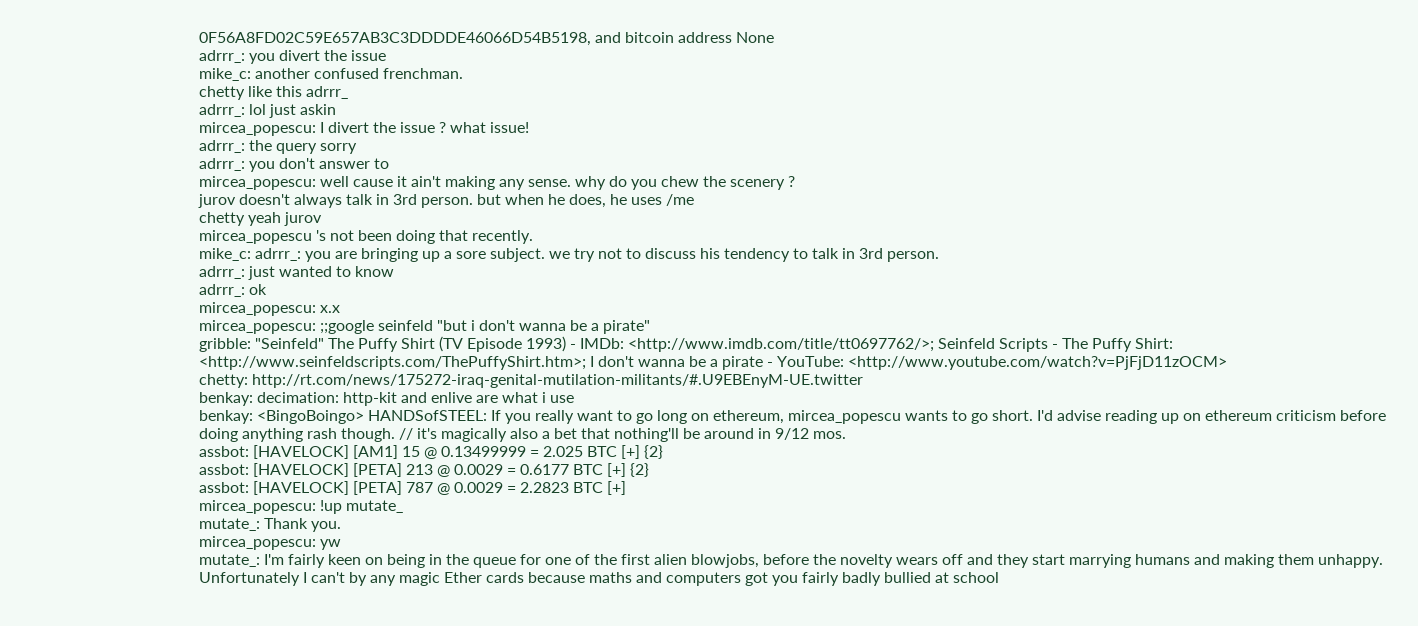0F56A8FD02C59E657AB3C3DDDDE46066D54B5198, and bitcoin address None
adrrr_: you divert the issue
mike_c: another confused frenchman.
chetty like this adrrr_
adrrr_: lol just askin
mircea_popescu: I divert the issue ? what issue!
adrrr_: the query sorry
adrrr_: you don't answer to
mircea_popescu: well cause it ain't making any sense. why do you chew the scenery ?
jurov doesn't always talk in 3rd person. but when he does, he uses /me
chetty yeah jurov
mircea_popescu 's not been doing that recently.
mike_c: adrrr_: you are bringing up a sore subject. we try not to discuss his tendency to talk in 3rd person.
adrrr_: just wanted to know
adrrr_: ok
mircea_popescu: x.x
mircea_popescu: ;;google seinfeld "but i don't wanna be a pirate"
gribble: "Seinfeld" The Puffy Shirt (TV Episode 1993) - IMDb: <http://www.imdb.com/title/tt0697762/>; Seinfeld Scripts - The Puffy Shirt: <http://www.seinfeldscripts.com/ThePuffyShirt.htm>; I don't wanna be a pirate - YouTube: <http://www.youtube.com/watch?v=PjFjD11zOCM>
chetty: http://rt.com/news/175272-iraq-genital-mutilation-militants/#.U9EBEnyM-UE.twitter
benkay: decimation: http-kit and enlive are what i use
benkay: <BingoBoingo> HANDSofSTEEL: If you really want to go long on ethereum, mircea_popescu wants to go short. I'd advise reading up on ethereum criticism before doing anything rash though. // it's magically also a bet that nothing'll be around in 9/12 mos.
assbot: [HAVELOCK] [AM1] 15 @ 0.13499999 = 2.025 BTC [+] {2}
assbot: [HAVELOCK] [PETA] 213 @ 0.0029 = 0.6177 BTC [+] {2}
assbot: [HAVELOCK] [PETA] 787 @ 0.0029 = 2.2823 BTC [+]
mircea_popescu: !up mutate_
mutate_: Thank you.
mircea_popescu: yw
mutate_: I'm fairly keen on being in the queue for one of the first alien blowjobs, before the novelty wears off and they start marrying humans and making them unhappy. Unfortunately I can't by any magic Ether cards because maths and computers got you fairly badly bullied at school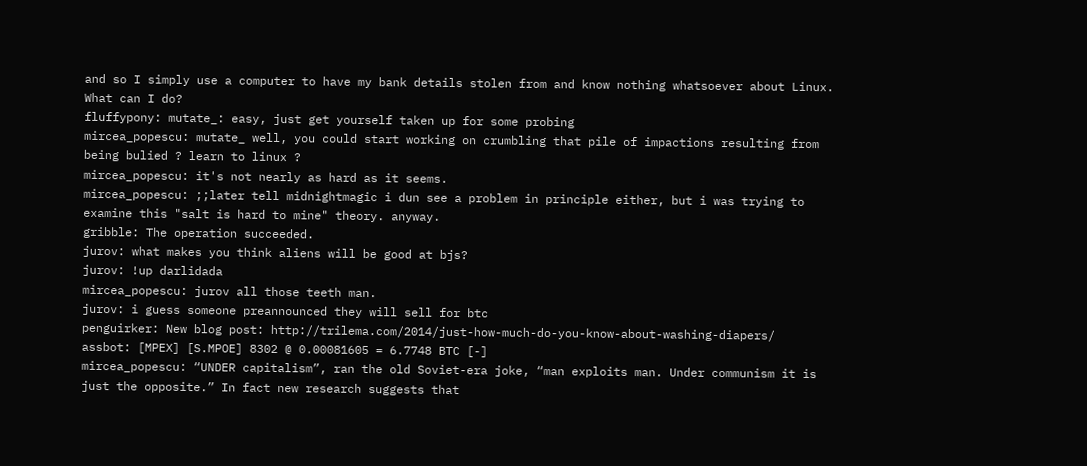and so I simply use a computer to have my bank details stolen from and know nothing whatsoever about Linux. What can I do?
fluffypony: mutate_: easy, just get yourself taken up for some probing
mircea_popescu: mutate_ well, you could start working on crumbling that pile of impactions resulting from being bulied ? learn to linux ?
mircea_popescu: it's not nearly as hard as it seems.
mircea_popescu: ;;later tell midnightmagic i dun see a problem in principle either, but i was trying to examine this "salt is hard to mine" theory. anyway.
gribble: The operation succeeded.
jurov: what makes you think aliens will be good at bjs?
jurov: !up darlidada
mircea_popescu: jurov all those teeth man.
jurov: i guess someone preannounced they will sell for btc
penguirker: New blog post: http://trilema.com/2014/just-how-much-do-you-know-about-washing-diapers/
assbot: [MPEX] [S.MPOE] 8302 @ 0.00081605 = 6.7748 BTC [-]
mircea_popescu: “UNDER capitalism”, ran the old Soviet-era joke, “man exploits man. Under communism it is just the opposite.” In fact new research suggests that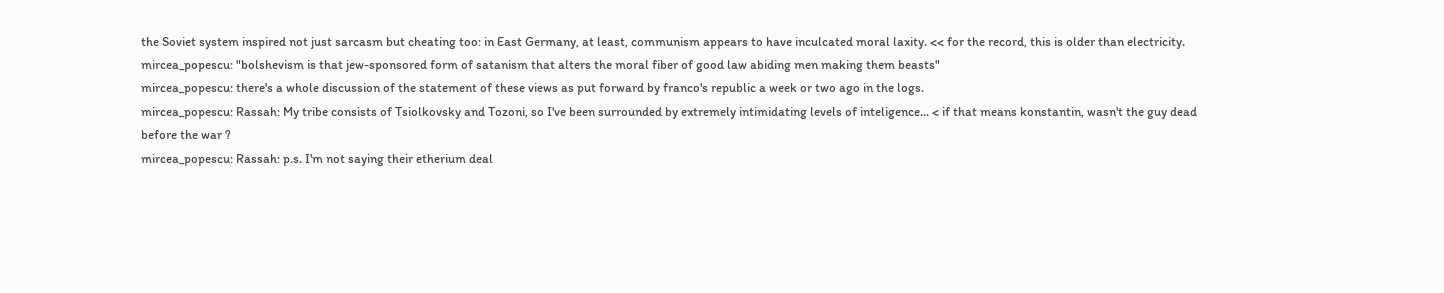the Soviet system inspired not just sarcasm but cheating too: in East Germany, at least, communism appears to have inculcated moral laxity. << for the record, this is older than electricity.
mircea_popescu: "bolshevism is that jew-sponsored form of satanism that alters the moral fiber of good law abiding men making them beasts"
mircea_popescu: there's a whole discussion of the statement of these views as put forward by franco's republic a week or two ago in the logs.
mircea_popescu: Rassah: My tribe consists of Tsiolkovsky and Tozoni, so I've been surrounded by extremely intimidating levels of inteligence... < if that means konstantin, wasn't the guy dead before the war ?
mircea_popescu: Rassah: p.s. I'm not saying their etherium deal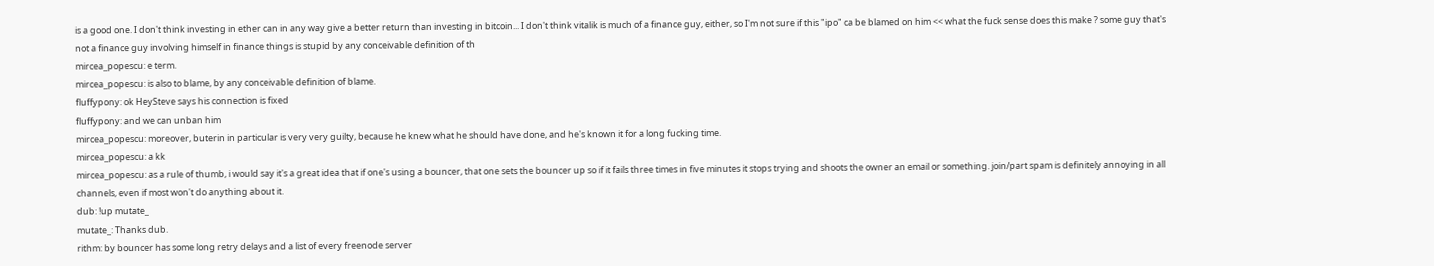is a good one. I don't think investing in ether can in any way give a better return than investing in bitcoin... I don't think vitalik is much of a finance guy, either, so I'm not sure if this "ipo" ca be blamed on him << what the fuck sense does this make ? some guy that's not a finance guy involving himself in finance things is stupid by any conceivable definition of th
mircea_popescu: e term.
mircea_popescu: is also to blame, by any conceivable definition of blame.
fluffypony: ok HeySteve says his connection is fixed
fluffypony: and we can unban him
mircea_popescu: moreover, buterin in particular is very very guilty, because he knew what he should have done, and he's known it for a long fucking time.
mircea_popescu: a kk
mircea_popescu: as a rule of thumb, i would say it's a great idea that if one's using a bouncer, that one sets the bouncer up so if it fails three times in five minutes it stops trying and shoots the owner an email or something. join/part spam is definitely annoying in all channels, even if most won't do anything about it.
dub: !up mutate_
mutate_: Thanks dub.
rithm: by bouncer has some long retry delays and a list of every freenode server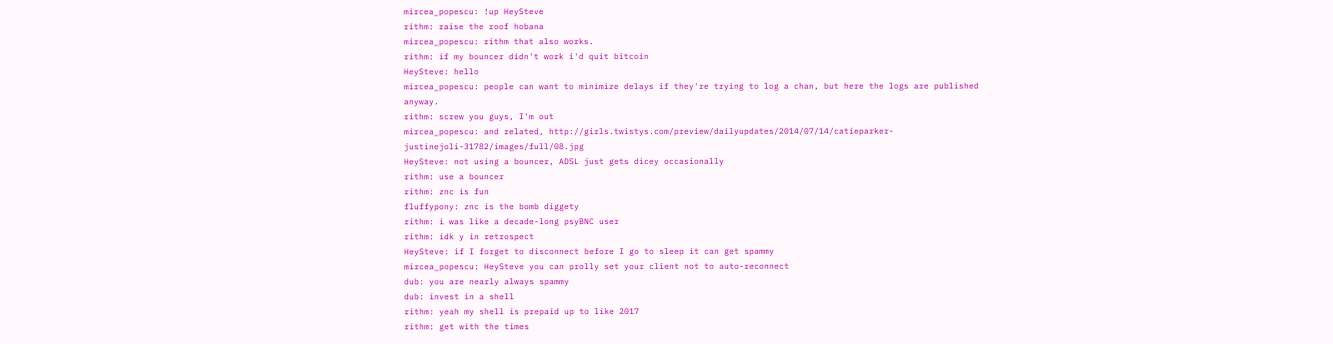mircea_popescu: !up HeySteve
rithm: raise the roof hobana
mircea_popescu: rithm that also works.
rithm: if my bouncer didn't work i'd quit bitcoin
HeySteve: hello
mircea_popescu: people can want to minimize delays if they're trying to log a chan, but here the logs are published anyway.
rithm: screw you guys, I'm out
mircea_popescu: and related, http://girls.twistys.com/preview/dailyupdates/2014/07/14/catieparker-justinejoli-31782/images/full/08.jpg
HeySteve: not using a bouncer, ADSL just gets dicey occasionally
rithm: use a bouncer
rithm: znc is fun
fluffypony: znc is the bomb diggety
rithm: i was like a decade-long psyBNC user
rithm: idk y in retrospect
HeySteve: if I forget to disconnect before I go to sleep it can get spammy
mircea_popescu: HeySteve you can prolly set your client not to auto-reconnect
dub: you are nearly always spammy
dub: invest in a shell
rithm: yeah my shell is prepaid up to like 2017
rithm: get with the times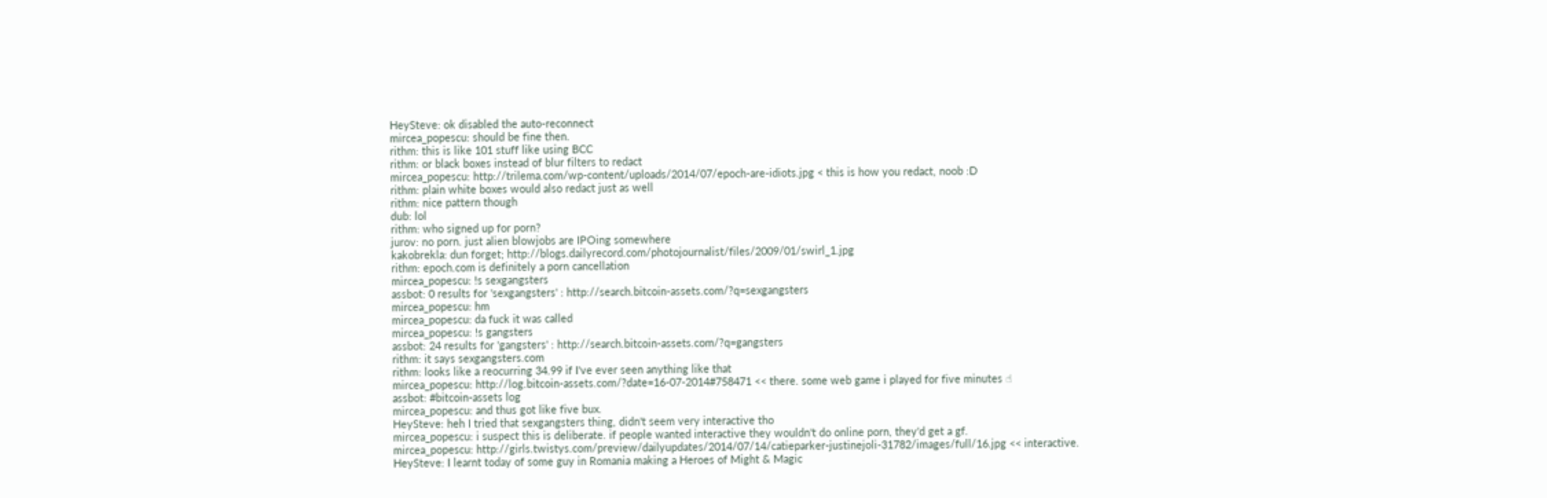HeySteve: ok disabled the auto-reconnect
mircea_popescu: should be fine then.
rithm: this is like 101 stuff like using BCC
rithm: or black boxes instead of blur filters to redact
mircea_popescu: http://trilema.com/wp-content/uploads/2014/07/epoch-are-idiots.jpg < this is how you redact, noob :D
rithm: plain white boxes would also redact just as well
rithm: nice pattern though
dub: lol
rithm: who signed up for porn?
jurov: no porn. just alien blowjobs are IPOing somewhere
kakobrekla: dun forget; http://blogs.dailyrecord.com/photojournalist/files/2009/01/swirl_1.jpg
rithm: epoch.com is definitely a porn cancellation
mircea_popescu: !s sexgangsters
assbot: 0 results for 'sexgangsters' : http://search.bitcoin-assets.com/?q=sexgangsters
mircea_popescu: hm
mircea_popescu: da fuck it was called
mircea_popescu: !s gangsters
assbot: 24 results for 'gangsters' : http://search.bitcoin-assets.com/?q=gangsters
rithm: it says sexgangsters.com
rithm: looks like a reocurring 34.99 if I've ever seen anything like that
mircea_popescu: http://log.bitcoin-assets.com/?date=16-07-2014#758471 << there. some web game i played for five minutes ☝
assbot: #bitcoin-assets log
mircea_popescu: and thus got like five bux.
HeySteve: heh I tried that sexgangsters thing, didn't seem very interactive tho
mircea_popescu: i suspect this is deliberate. if people wanted interactive they wouldn't do online porn, they'd get a gf.
mircea_popescu: http://girls.twistys.com/preview/dailyupdates/2014/07/14/catieparker-justinejoli-31782/images/full/16.jpg << interactive.
HeySteve: I learnt today of some guy in Romania making a Heroes of Might & Magic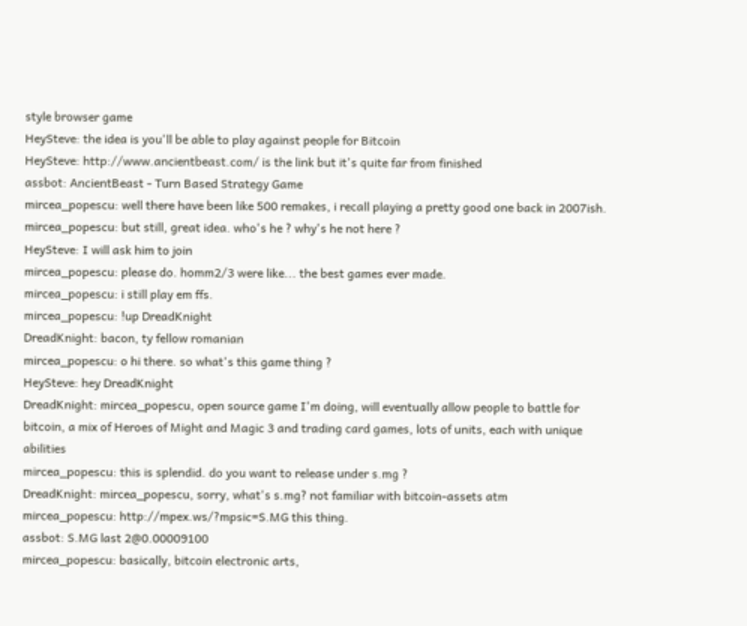style browser game
HeySteve: the idea is you'll be able to play against people for Bitcoin
HeySteve: http://www.ancientbeast.com/ is the link but it's quite far from finished
assbot: AncientBeast - Turn Based Strategy Game
mircea_popescu: well there have been like 500 remakes, i recall playing a pretty good one back in 2007ish.
mircea_popescu: but still, great idea. who's he ? why's he not here ?
HeySteve: I will ask him to join
mircea_popescu: please do. homm2/3 were like... the best games ever made.
mircea_popescu: i still play em ffs.
mircea_popescu: !up DreadKnight
DreadKnight: bacon, ty fellow romanian
mircea_popescu: o hi there. so what's this game thing ?
HeySteve: hey DreadKnight
DreadKnight: mircea_popescu, open source game I'm doing, will eventually allow people to battle for bitcoin, a mix of Heroes of Might and Magic 3 and trading card games, lots of units, each with unique abilities
mircea_popescu: this is splendid. do you want to release under s.mg ?
DreadKnight: mircea_popescu, sorry, what's s.mg? not familiar with bitcoin-assets atm
mircea_popescu: http://mpex.ws/?mpsic=S.MG this thing.
assbot: S.MG last 2@0.00009100
mircea_popescu: basically, bitcoin electronic arts,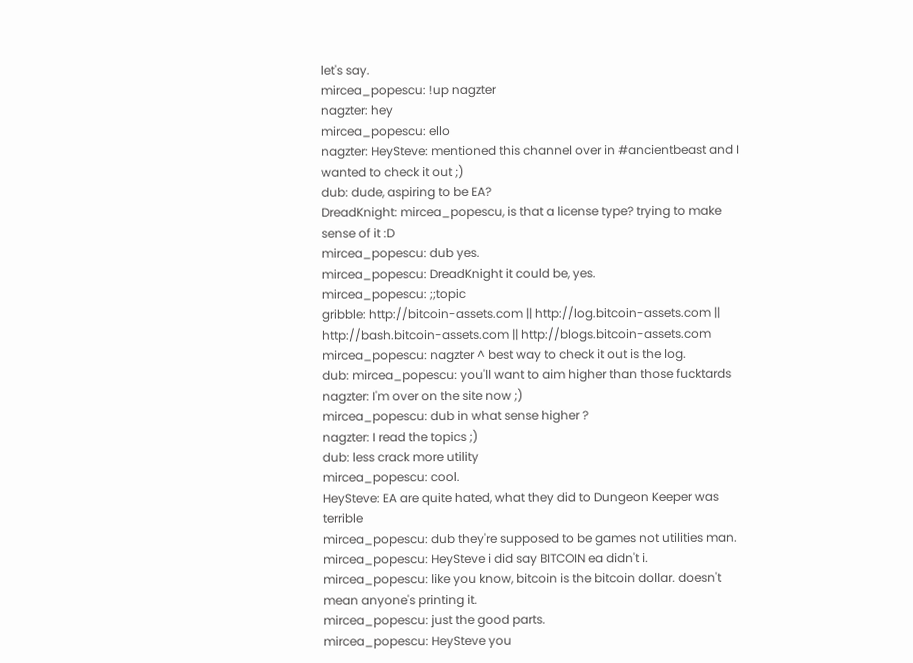let's say.
mircea_popescu: !up nagzter
nagzter: hey
mircea_popescu: ello
nagzter: HeySteve: mentioned this channel over in #ancientbeast and I wanted to check it out ;)
dub: dude, aspiring to be EA?
DreadKnight: mircea_popescu, is that a license type? trying to make sense of it :D
mircea_popescu: dub yes.
mircea_popescu: DreadKnight it could be, yes.
mircea_popescu: ;;topic
gribble: http://bitcoin-assets.com || http://log.bitcoin-assets.com || http://bash.bitcoin-assets.com || http://blogs.bitcoin-assets.com
mircea_popescu: nagzter ^ best way to check it out is the log.
dub: mircea_popescu: you'll want to aim higher than those fucktards
nagzter: I'm over on the site now ;)
mircea_popescu: dub in what sense higher ?
nagzter: I read the topics ;)
dub: less crack more utility
mircea_popescu: cool.
HeySteve: EA are quite hated, what they did to Dungeon Keeper was terrible
mircea_popescu: dub they're supposed to be games not utilities man.
mircea_popescu: HeySteve i did say BITCOIN ea didn't i.
mircea_popescu: like you know, bitcoin is the bitcoin dollar. doesn't mean anyone's printing it.
mircea_popescu: just the good parts.
mircea_popescu: HeySteve you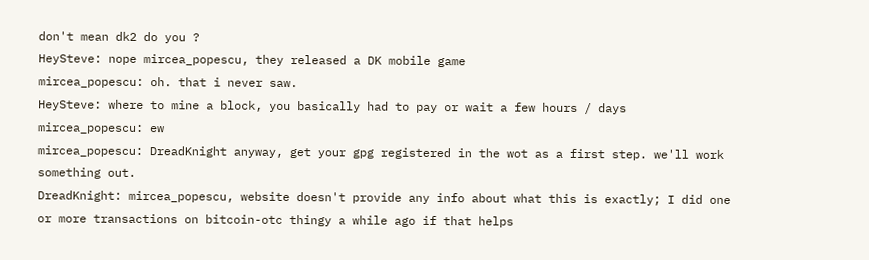don't mean dk2 do you ?
HeySteve: nope mircea_popescu, they released a DK mobile game
mircea_popescu: oh. that i never saw.
HeySteve: where to mine a block, you basically had to pay or wait a few hours / days
mircea_popescu: ew
mircea_popescu: DreadKnight anyway, get your gpg registered in the wot as a first step. we'll work something out.
DreadKnight: mircea_popescu, website doesn't provide any info about what this is exactly; I did one or more transactions on bitcoin-otc thingy a while ago if that helps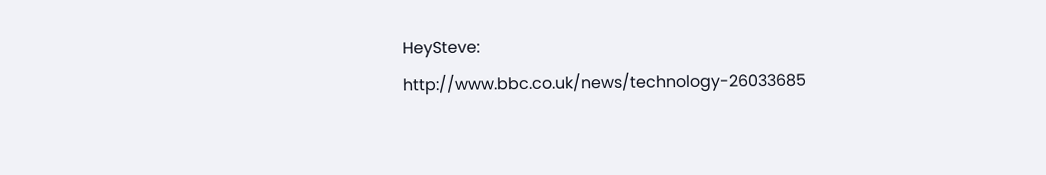HeySteve: http://www.bbc.co.uk/news/technology-26033685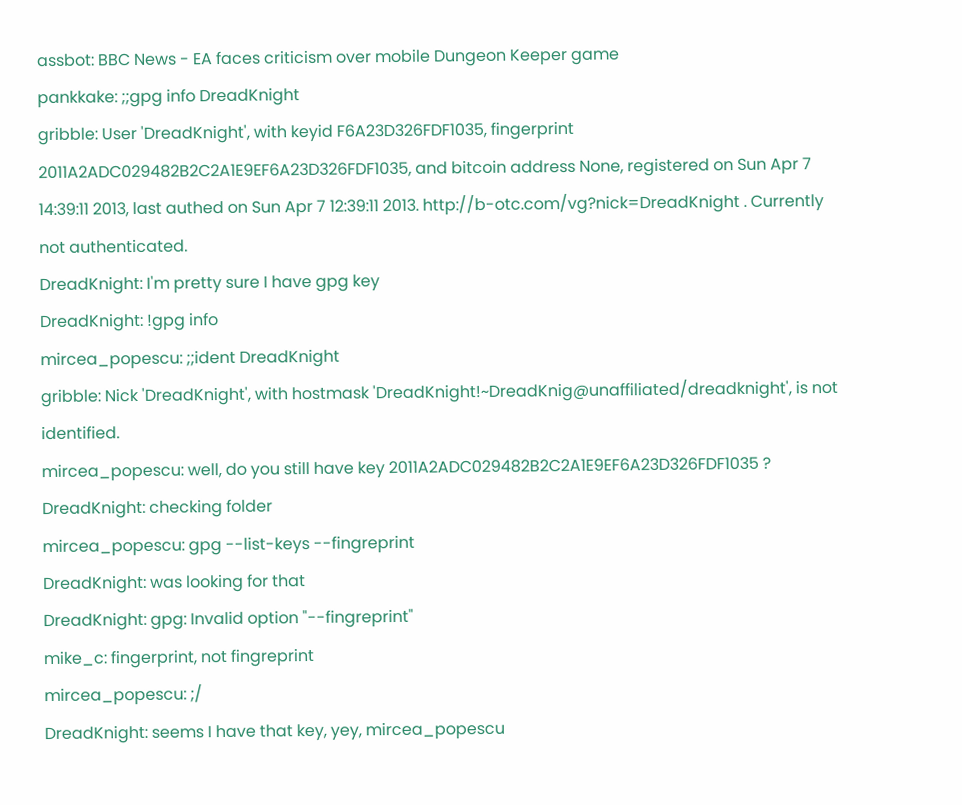assbot: BBC News - EA faces criticism over mobile Dungeon Keeper game
pankkake: ;;gpg info DreadKnight
gribble: User 'DreadKnight', with keyid F6A23D326FDF1035, fingerprint 2011A2ADC029482B2C2A1E9EF6A23D326FDF1035, and bitcoin address None, registered on Sun Apr 7 14:39:11 2013, last authed on Sun Apr 7 12:39:11 2013. http://b-otc.com/vg?nick=DreadKnight . Currently not authenticated.
DreadKnight: I'm pretty sure I have gpg key
DreadKnight: !gpg info
mircea_popescu: ;;ident DreadKnight
gribble: Nick 'DreadKnight', with hostmask 'DreadKnight!~DreadKnig@unaffiliated/dreadknight', is not identified.
mircea_popescu: well, do you still have key 2011A2ADC029482B2C2A1E9EF6A23D326FDF1035 ?
DreadKnight: checking folder
mircea_popescu: gpg --list-keys --fingreprint
DreadKnight: was looking for that
DreadKnight: gpg: Invalid option "--fingreprint"
mike_c: fingerprint, not fingreprint
mircea_popescu: ;/
DreadKnight: seems I have that key, yey, mircea_popescu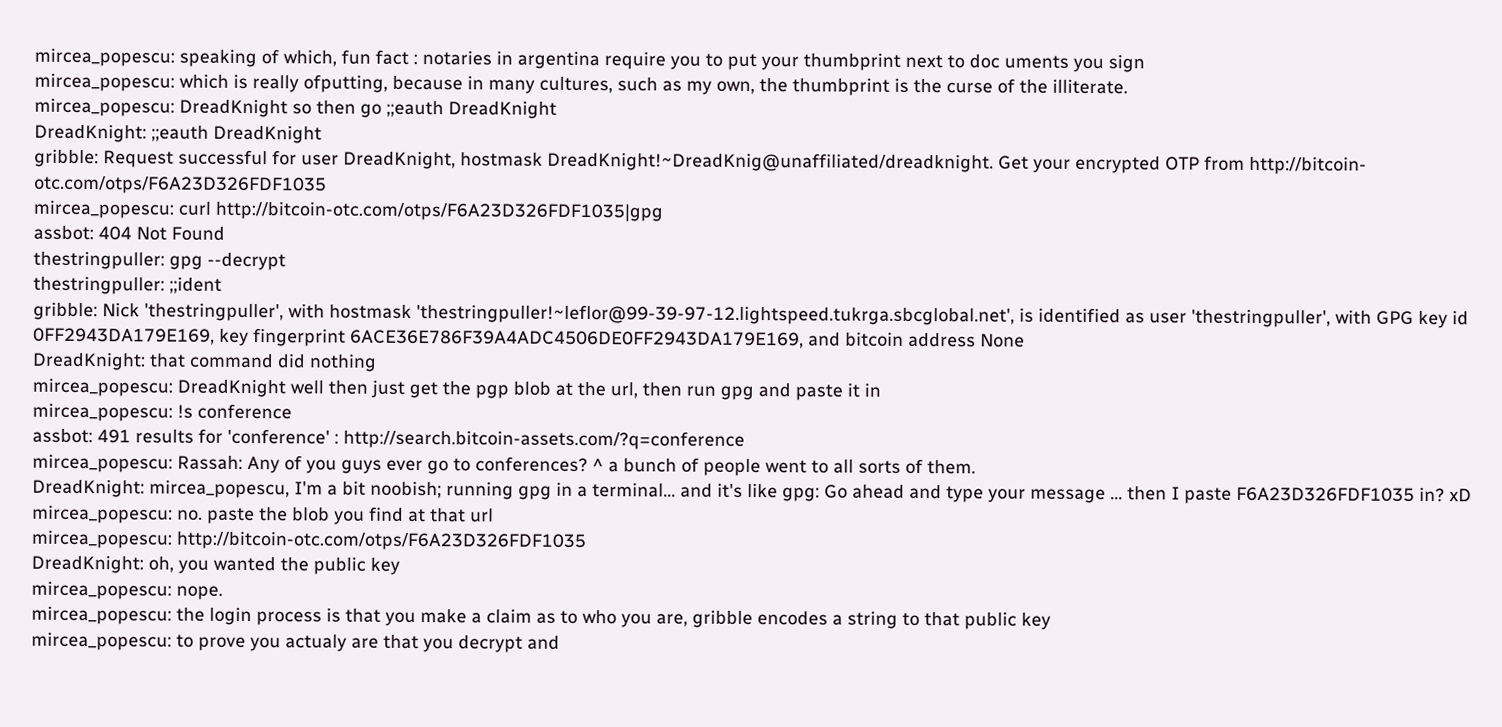mircea_popescu: speaking of which, fun fact : notaries in argentina require you to put your thumbprint next to doc uments you sign
mircea_popescu: which is really ofputting, because in many cultures, such as my own, the thumbprint is the curse of the illiterate.
mircea_popescu: DreadKnight so then go ;;eauth DreadKnight
DreadKnight: ;;eauth DreadKnight
gribble: Request successful for user DreadKnight, hostmask DreadKnight!~DreadKnig@unaffiliated/dreadknight. Get your encrypted OTP from http://bitcoin-otc.com/otps/F6A23D326FDF1035
mircea_popescu: curl http://bitcoin-otc.com/otps/F6A23D326FDF1035|gpg
assbot: 404 Not Found
thestringpuller: gpg --decrypt
thestringpuller: ;;ident
gribble: Nick 'thestringpuller', with hostmask 'thestringpuller!~leflor@99-39-97-12.lightspeed.tukrga.sbcglobal.net', is identified as user 'thestringpuller', with GPG key id 0FF2943DA179E169, key fingerprint 6ACE36E786F39A4ADC4506DE0FF2943DA179E169, and bitcoin address None
DreadKnight: that command did nothing
mircea_popescu: DreadKnight well then just get the pgp blob at the url, then run gpg and paste it in
mircea_popescu: !s conference
assbot: 491 results for 'conference' : http://search.bitcoin-assets.com/?q=conference
mircea_popescu: Rassah: Any of you guys ever go to conferences? ^ a bunch of people went to all sorts of them.
DreadKnight: mircea_popescu, I'm a bit noobish; running gpg in a terminal... and it's like gpg: Go ahead and type your message ... then I paste F6A23D326FDF1035 in? xD
mircea_popescu: no. paste the blob you find at that url
mircea_popescu: http://bitcoin-otc.com/otps/F6A23D326FDF1035
DreadKnight: oh, you wanted the public key
mircea_popescu: nope.
mircea_popescu: the login process is that you make a claim as to who you are, gribble encodes a string to that public key
mircea_popescu: to prove you actualy are that you decrypt and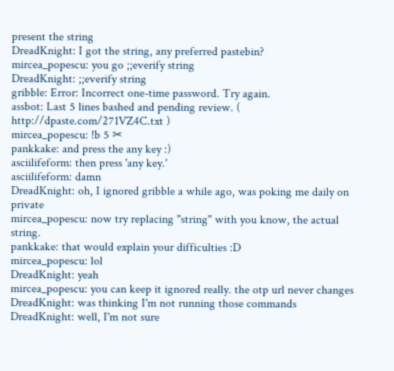present the string
DreadKnight: I got the string, any preferred pastebin?
mircea_popescu: you go ;;everify string
DreadKnight: ;;everify string
gribble: Error: Incorrect one-time password. Try again.
assbot: Last 5 lines bashed and pending review. ( http://dpaste.com/271VZ4C.txt )
mircea_popescu: !b 5 ✂
pankkake: and press the any key :)
asciilifeform: then press 'any key.'
asciilifeform: damn
DreadKnight: oh, I ignored gribble a while ago, was poking me daily on private
mircea_popescu: now try replacing "string" with you know, the actual string.
pankkake: that would explain your difficulties :D
mircea_popescu: lol
DreadKnight: yeah
mircea_popescu: you can keep it ignored really. the otp url never changes
DreadKnight: was thinking I'm not running those commands
DreadKnight: well, I'm not sure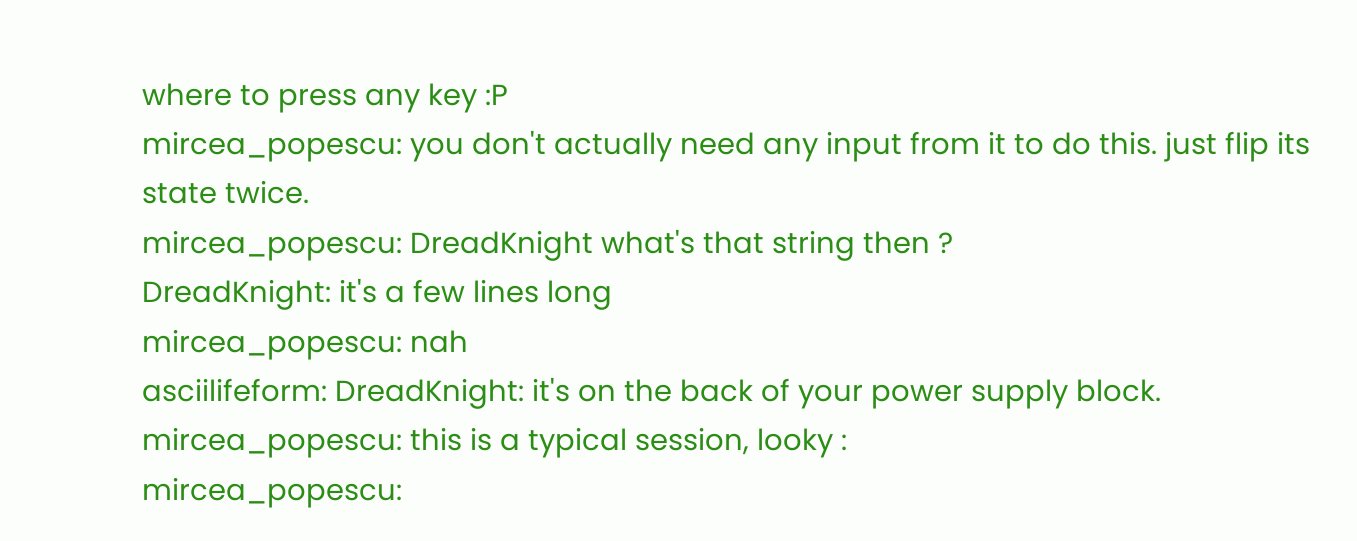where to press any key :P
mircea_popescu: you don't actually need any input from it to do this. just flip its state twice.
mircea_popescu: DreadKnight what's that string then ?
DreadKnight: it's a few lines long
mircea_popescu: nah
asciilifeform: DreadKnight: it's on the back of your power supply block.
mircea_popescu: this is a typical session, looky :
mircea_popescu: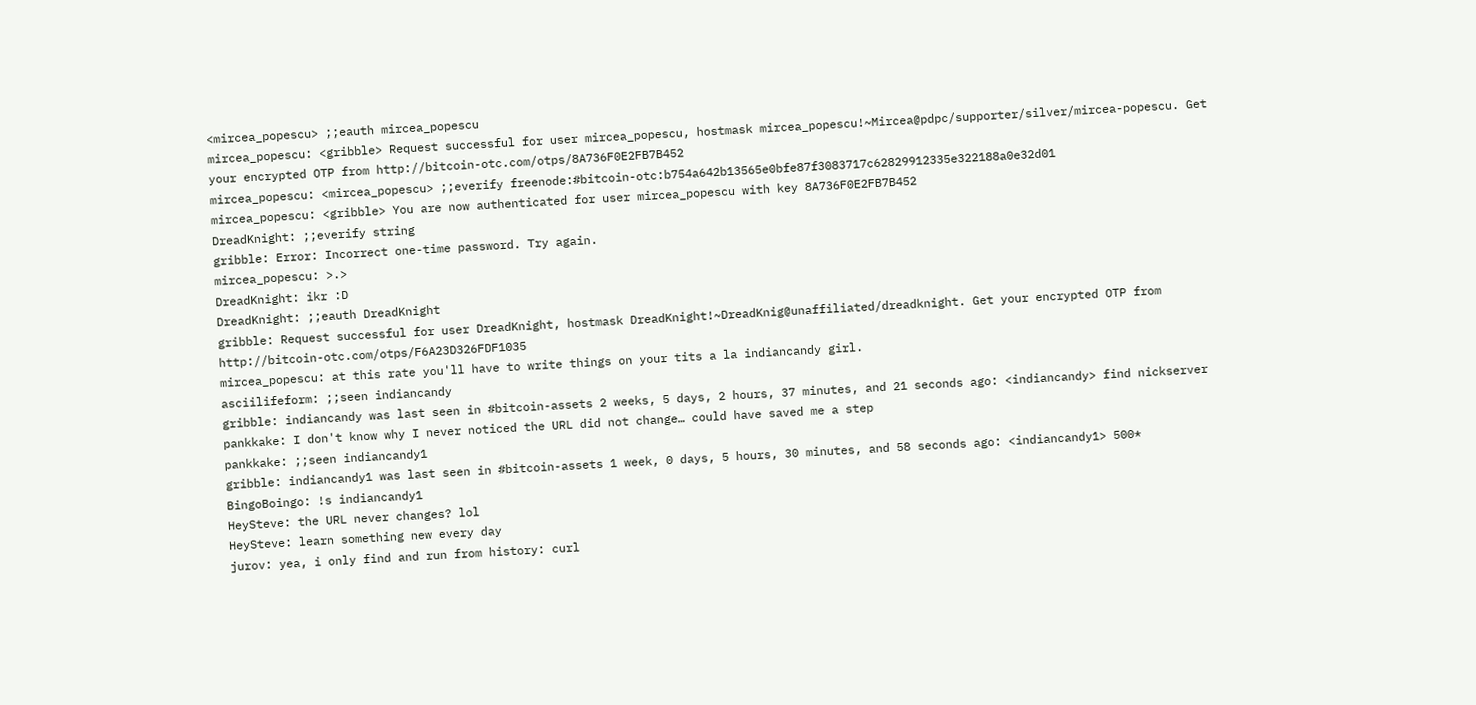<mircea_popescu> ;;eauth mircea_popescu
mircea_popescu: <gribble> Request successful for user mircea_popescu, hostmask mircea_popescu!~Mircea@pdpc/supporter/silver/mircea-popescu. Get your encrypted OTP from http://bitcoin-otc.com/otps/8A736F0E2FB7B452
mircea_popescu: <mircea_popescu> ;;everify freenode:#bitcoin-otc:b754a642b13565e0bfe87f3083717c62829912335e322188a0e32d01
mircea_popescu: <gribble> You are now authenticated for user mircea_popescu with key 8A736F0E2FB7B452
DreadKnight: ;;everify string
gribble: Error: Incorrect one-time password. Try again.
mircea_popescu: >.>
DreadKnight: ikr :D
DreadKnight: ;;eauth DreadKnight
gribble: Request successful for user DreadKnight, hostmask DreadKnight!~DreadKnig@unaffiliated/dreadknight. Get your encrypted OTP from http://bitcoin-otc.com/otps/F6A23D326FDF1035
mircea_popescu: at this rate you'll have to write things on your tits a la indiancandy girl.
asciilifeform: ;;seen indiancandy
gribble: indiancandy was last seen in #bitcoin-assets 2 weeks, 5 days, 2 hours, 37 minutes, and 21 seconds ago: <indiancandy> find nickserver
pankkake: I don't know why I never noticed the URL did not change… could have saved me a step
pankkake: ;;seen indiancandy1
gribble: indiancandy1 was last seen in #bitcoin-assets 1 week, 0 days, 5 hours, 30 minutes, and 58 seconds ago: <indiancandy1> 500*
BingoBoingo: !s indiancandy1
HeySteve: the URL never changes? lol
HeySteve: learn something new every day
jurov: yea, i only find and run from history: curl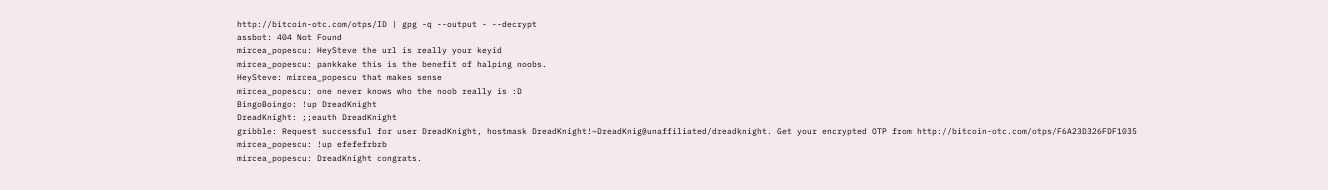http://bitcoin-otc.com/otps/ID | gpg -q --output - --decrypt
assbot: 404 Not Found
mircea_popescu: HeySteve the url is really your keyid
mircea_popescu: pankkake this is the benefit of halping noobs.
HeySteve: mircea_popescu that makes sense
mircea_popescu: one never knows who the noob really is :D
BingoBoingo: !up DreadKnight
DreadKnight: ;;eauth DreadKnight
gribble: Request successful for user DreadKnight, hostmask DreadKnight!~DreadKnig@unaffiliated/dreadknight. Get your encrypted OTP from http://bitcoin-otc.com/otps/F6A23D326FDF1035
mircea_popescu: !up efefefrbrb
mircea_popescu: DreadKnight congrats.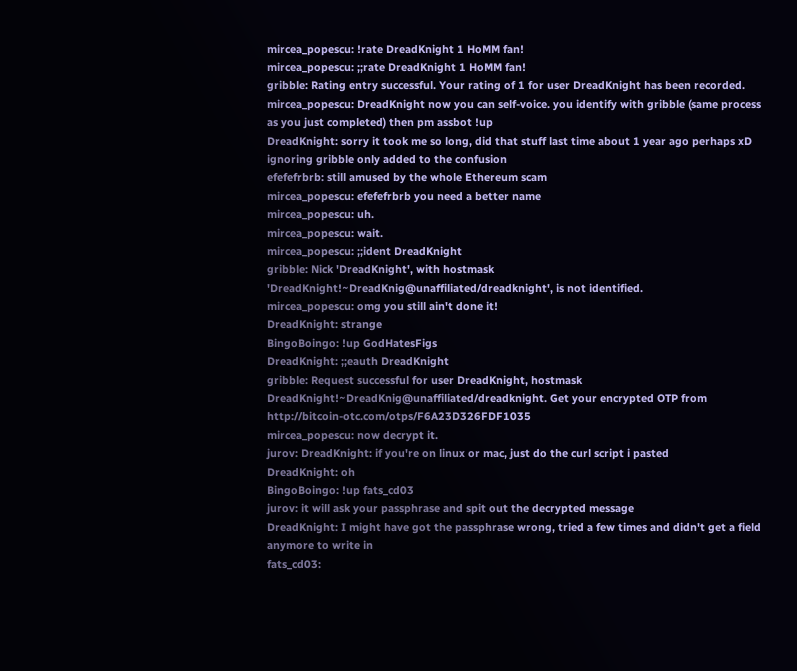mircea_popescu: !rate DreadKnight 1 HoMM fan!
mircea_popescu: ;;rate DreadKnight 1 HoMM fan!
gribble: Rating entry successful. Your rating of 1 for user DreadKnight has been recorded.
mircea_popescu: DreadKnight now you can self-voice. you identify with gribble (same process as you just completed) then pm assbot !up
DreadKnight: sorry it took me so long, did that stuff last time about 1 year ago perhaps xD ignoring gribble only added to the confusion
efefefrbrb: still amused by the whole Ethereum scam
mircea_popescu: efefefrbrb you need a better name
mircea_popescu: uh.
mircea_popescu: wait.
mircea_popescu: ;;ident DreadKnight
gribble: Nick 'DreadKnight', with hostmask 'DreadKnight!~DreadKnig@unaffiliated/dreadknight', is not identified.
mircea_popescu: omg you still ain't done it!
DreadKnight: strange
BingoBoingo: !up GodHatesFigs
DreadKnight: ;;eauth DreadKnight
gribble: Request successful for user DreadKnight, hostmask DreadKnight!~DreadKnig@unaffiliated/dreadknight. Get your encrypted OTP from http://bitcoin-otc.com/otps/F6A23D326FDF1035
mircea_popescu: now decrypt it.
jurov: DreadKnight: if you're on linux or mac, just do the curl script i pasted
DreadKnight: oh
BingoBoingo: !up fats_cd03
jurov: it will ask your passphrase and spit out the decrypted message
DreadKnight: I might have got the passphrase wrong, tried a few times and didn't get a field anymore to write in
fats_cd03: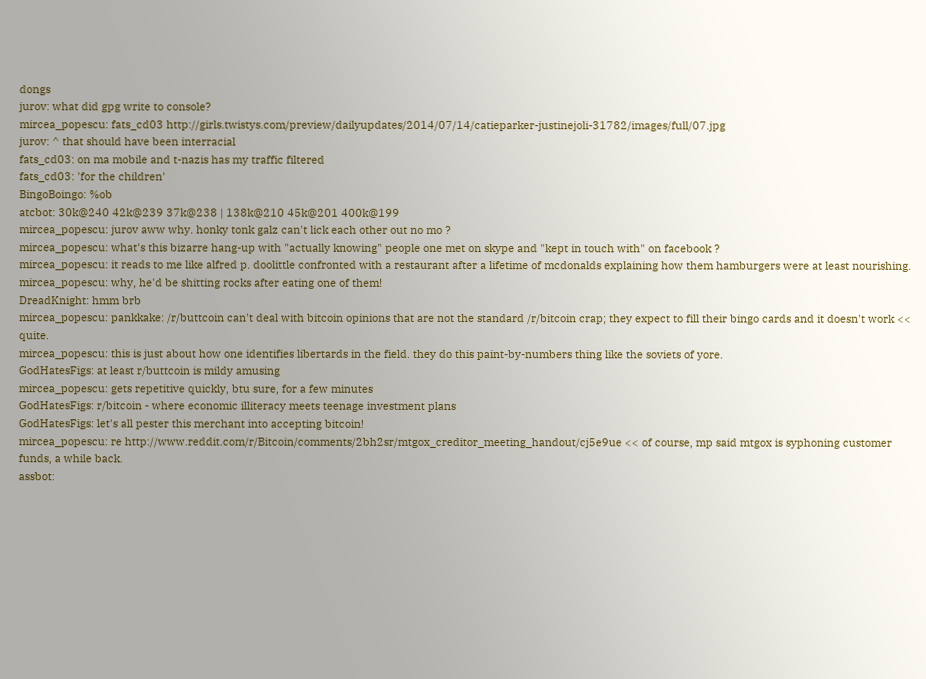dongs
jurov: what did gpg write to console?
mircea_popescu: fats_cd03 http://girls.twistys.com/preview/dailyupdates/2014/07/14/catieparker-justinejoli-31782/images/full/07.jpg
jurov: ^ that should have been interracial
fats_cd03: on ma mobile and t-nazis has my traffic filtered
fats_cd03: 'for the children'
BingoBoingo: %ob
atcbot: 30k@240 42k@239 37k@238 | 138k@210 45k@201 400k@199
mircea_popescu: jurov aww why. honky tonk galz can't lick each other out no mo ?
mircea_popescu: what's this bizarre hang-up with "actually knowing" people one met on skype and "kept in touch with" on facebook ?
mircea_popescu: it reads to me like alfred p. doolittle confronted with a restaurant after a lifetime of mcdonalds explaining how them hamburgers were at least nourishing.
mircea_popescu: why, he'd be shitting rocks after eating one of them!
DreadKnight: hmm brb
mircea_popescu: pankkake: /r/buttcoin can't deal with bitcoin opinions that are not the standard /r/bitcoin crap; they expect to fill their bingo cards and it doesn't work << quite.
mircea_popescu: this is just about how one identifies libertards in the field. they do this paint-by-numbers thing like the soviets of yore.
GodHatesFigs: at least r/buttcoin is mildy amusing
mircea_popescu: gets repetitive quickly, btu sure, for a few minutes
GodHatesFigs: r/bitcoin - where economic illiteracy meets teenage investment plans
GodHatesFigs: let's all pester this merchant into accepting bitcoin!
mircea_popescu: re http://www.reddit.com/r/Bitcoin/comments/2bh2sr/mtgox_creditor_meeting_handout/cj5e9ue << of course, mp said mtgox is syphoning customer funds, a while back.
assbot: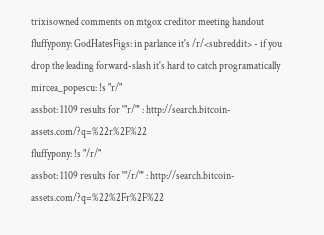trixisowned comments on mtgox creditor meeting handout
fluffypony: GodHatesFigs: in parlance it's /r/<subreddit> - if you drop the leading forward-slash it's hard to catch programatically
mircea_popescu: !s "r/"
assbot: 1109 results for '"r/"' : http://search.bitcoin-assets.com/?q=%22r%2F%22
fluffypony: !s "/r/"
assbot: 1109 results for '"/r/"' : http://search.bitcoin-assets.com/?q=%22%2Fr%2F%22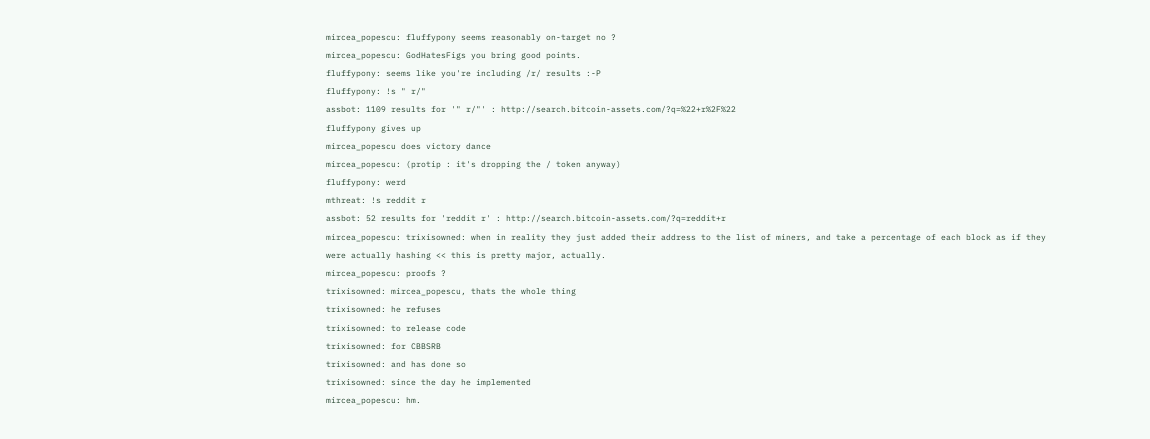mircea_popescu: fluffypony seems reasonably on-target no ?
mircea_popescu: GodHatesFigs you bring good points.
fluffypony: seems like you're including /r/ results :-P
fluffypony: !s " r/"
assbot: 1109 results for '" r/"' : http://search.bitcoin-assets.com/?q=%22+r%2F%22
fluffypony gives up
mircea_popescu does victory dance
mircea_popescu: (protip : it's dropping the / token anyway)
fluffypony: werd
mthreat: !s reddit r
assbot: 52 results for 'reddit r' : http://search.bitcoin-assets.com/?q=reddit+r
mircea_popescu: trixisowned: when in reality they just added their address to the list of miners, and take a percentage of each block as if they were actually hashing << this is pretty major, actually.
mircea_popescu: proofs ?
trixisowned: mircea_popescu, thats the whole thing
trixisowned: he refuses
trixisowned: to release code
trixisowned: for CBBSRB
trixisowned: and has done so
trixisowned: since the day he implemented
mircea_popescu: hm.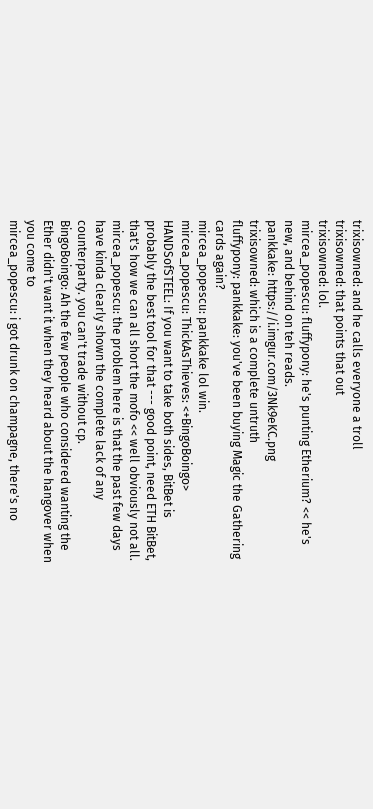trixisowned: and he calls everyone a troll
trixisowned: that points that out
trixisowned: lol.
mircea_popescu: fluffypony: he's punting Etherium? << he's new, and behind on teh reads.
pankkake: https://i.imgur.com/3Nk9eKC.png
trixisowned: which is a complete untruth
fluffypony: pankkake: you've been buying Magic the Gathering cards again?
mircea_popescu: pankkake lol win.
mircea_popescu: ThickAsThieves: <+BingoBoingo> HANDSofSTEEL: If you want to take both sides, BitBet is probably the best tool for that --- good point, need ETH BitBet, that's how we can all short the mofo << well obviously not all.
mircea_popescu: the problem here is that the past few days have kinda clearly shown the complete lack of any counterparty. you can't trade without cp.
BingoBoingo: Ah the few people who considered wanting the Ether didn't want it when they heard about the hangover when you come to
mircea_popescu: i got drunk on champagne, there's no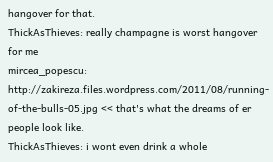hangover for that.
ThickAsThieves: really champagne is worst hangover for me
mircea_popescu: http://zakireza.files.wordpress.com/2011/08/running-of-the-bulls-05.jpg << that's what the dreams of er people look like.
ThickAsThieves: i wont even drink a whole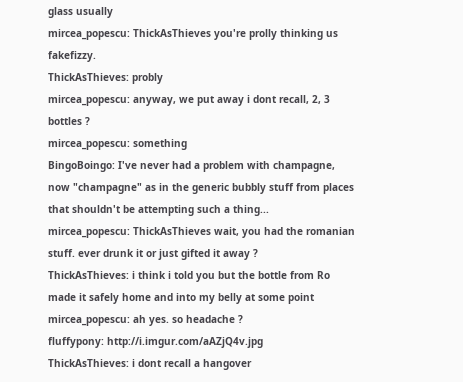glass usually
mircea_popescu: ThickAsThieves you're prolly thinking us fakefizzy.
ThickAsThieves: probly
mircea_popescu: anyway, we put away i dont recall, 2, 3 bottles ?
mircea_popescu: something
BingoBoingo: I've never had a problem with champagne, now "champagne" as in the generic bubbly stuff from places that shouldn't be attempting such a thing...
mircea_popescu: ThickAsThieves wait, you had the romanian stuff. ever drunk it or just gifted it away ?
ThickAsThieves: i think i told you but the bottle from Ro made it safely home and into my belly at some point
mircea_popescu: ah yes. so headache ?
fluffypony: http://i.imgur.com/aAZjQ4v.jpg
ThickAsThieves: i dont recall a hangover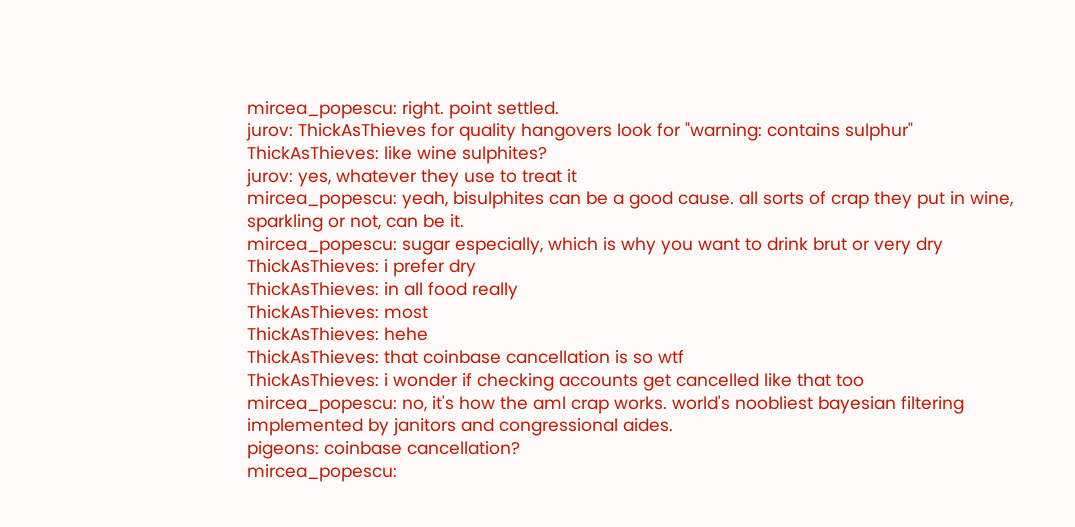mircea_popescu: right. point settled.
jurov: ThickAsThieves for quality hangovers look for "warning: contains sulphur"
ThickAsThieves: like wine sulphites?
jurov: yes, whatever they use to treat it
mircea_popescu: yeah, bisulphites can be a good cause. all sorts of crap they put in wine, sparkling or not, can be it.
mircea_popescu: sugar especially, which is why you want to drink brut or very dry
ThickAsThieves: i prefer dry
ThickAsThieves: in all food really
ThickAsThieves: most
ThickAsThieves: hehe
ThickAsThieves: that coinbase cancellation is so wtf
ThickAsThieves: i wonder if checking accounts get cancelled like that too
mircea_popescu: no, it's how the aml crap works. world's noobliest bayesian filtering implemented by janitors and congressional aides.
pigeons: coinbase cancellation?
mircea_popescu: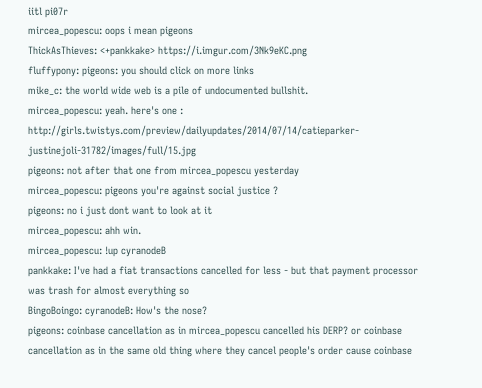iitl pi07r
mircea_popescu: oops i mean pigeons
ThickAsThieves: <+pankkake> https://i.imgur.com/3Nk9eKC.png
fluffypony: pigeons: you should click on more links
mike_c: the world wide web is a pile of undocumented bullshit.
mircea_popescu: yeah. here's one : http://girls.twistys.com/preview/dailyupdates/2014/07/14/catieparker-justinejoli-31782/images/full/15.jpg
pigeons: not after that one from mircea_popescu yesterday
mircea_popescu: pigeons you're against social justice ?
pigeons: no i just dont want to look at it
mircea_popescu: ahh win.
mircea_popescu: !up cyranodeB
pankkake: I've had a fiat transactions cancelled for less - but that payment processor was trash for almost everything so
BingoBoingo: cyranodeB: How's the nose?
pigeons: coinbase cancellation as in mircea_popescu cancelled his DERP? or coinbase cancellation as in the same old thing where they cancel people's order cause coinbase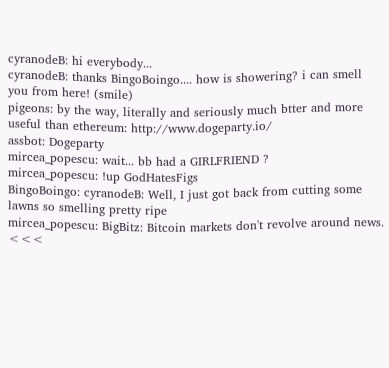cyranodeB: hi everybody...
cyranodeB: thanks BingoBoingo.... how is showering? i can smell you from here! (smile)
pigeons: by the way, literally and seriously much btter and more useful than ethereum: http://www.dogeparty.io/
assbot: Dogeparty
mircea_popescu: wait... bb had a GIRLFRIEND ?
mircea_popescu: !up GodHatesFigs
BingoBoingo: cyranodeB: Well, I just got back from cutting some lawns so smelling pretty ripe
mircea_popescu: BigBitz: Bitcoin markets don't revolve around news. <<<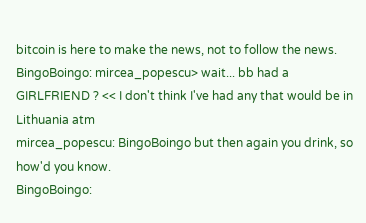bitcoin is here to make the news, not to follow the news.
BingoBoingo: mircea_popescu> wait... bb had a GIRLFRIEND ? << I don't think I've had any that would be in Lithuania atm
mircea_popescu: BingoBoingo but then again you drink, so how'd you know.
BingoBoingo: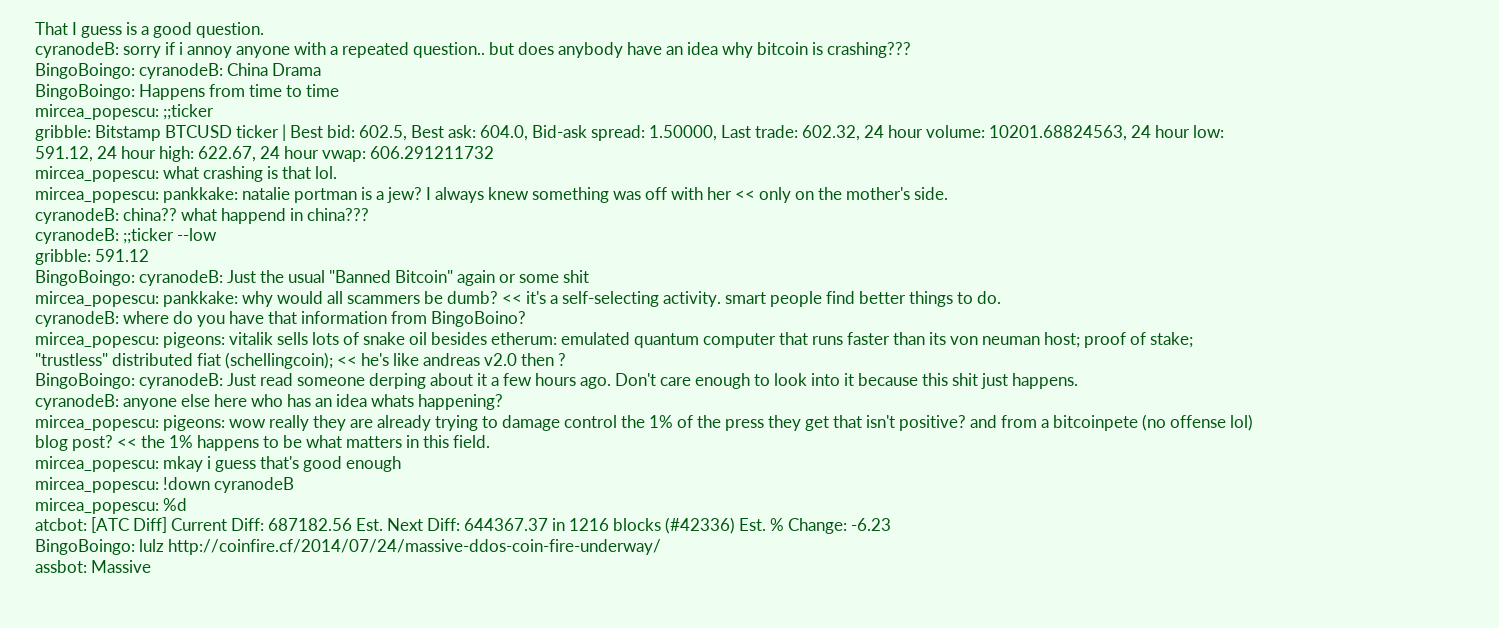That I guess is a good question.
cyranodeB: sorry if i annoy anyone with a repeated question.. but does anybody have an idea why bitcoin is crashing???
BingoBoingo: cyranodeB: China Drama
BingoBoingo: Happens from time to time
mircea_popescu: ;;ticker
gribble: Bitstamp BTCUSD ticker | Best bid: 602.5, Best ask: 604.0, Bid-ask spread: 1.50000, Last trade: 602.32, 24 hour volume: 10201.68824563, 24 hour low: 591.12, 24 hour high: 622.67, 24 hour vwap: 606.291211732
mircea_popescu: what crashing is that lol.
mircea_popescu: pankkake: natalie portman is a jew? I always knew something was off with her << only on the mother's side.
cyranodeB: china?? what happend in china???
cyranodeB: ;;ticker --low
gribble: 591.12
BingoBoingo: cyranodeB: Just the usual "Banned Bitcoin" again or some shit
mircea_popescu: pankkake: why would all scammers be dumb? << it's a self-selecting activity. smart people find better things to do.
cyranodeB: where do you have that information from BingoBoino?
mircea_popescu: pigeons: vitalik sells lots of snake oil besides etherum: emulated quantum computer that runs faster than its von neuman host; proof of stake; "trustless" distributed fiat (schellingcoin); << he's like andreas v2.0 then ?
BingoBoingo: cyranodeB: Just read someone derping about it a few hours ago. Don't care enough to look into it because this shit just happens.
cyranodeB: anyone else here who has an idea whats happening?
mircea_popescu: pigeons: wow really they are already trying to damage control the 1% of the press they get that isn't positive? and from a bitcoinpete (no offense lol) blog post? << the 1% happens to be what matters in this field.
mircea_popescu: mkay i guess that's good enough
mircea_popescu: !down cyranodeB
mircea_popescu: %d
atcbot: [ATC Diff] Current Diff: 687182.56 Est. Next Diff: 644367.37 in 1216 blocks (#42336) Est. % Change: -6.23
BingoBoingo: lulz http://coinfire.cf/2014/07/24/massive-ddos-coin-fire-underway/
assbot: Massive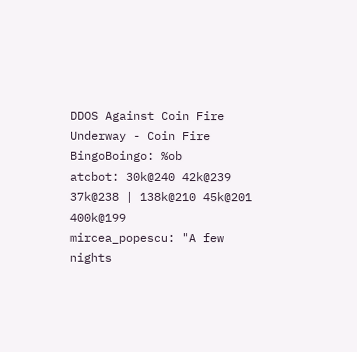DDOS Against Coin Fire Underway - Coin Fire
BingoBoingo: %ob
atcbot: 30k@240 42k@239 37k@238 | 138k@210 45k@201 400k@199
mircea_popescu: "A few nights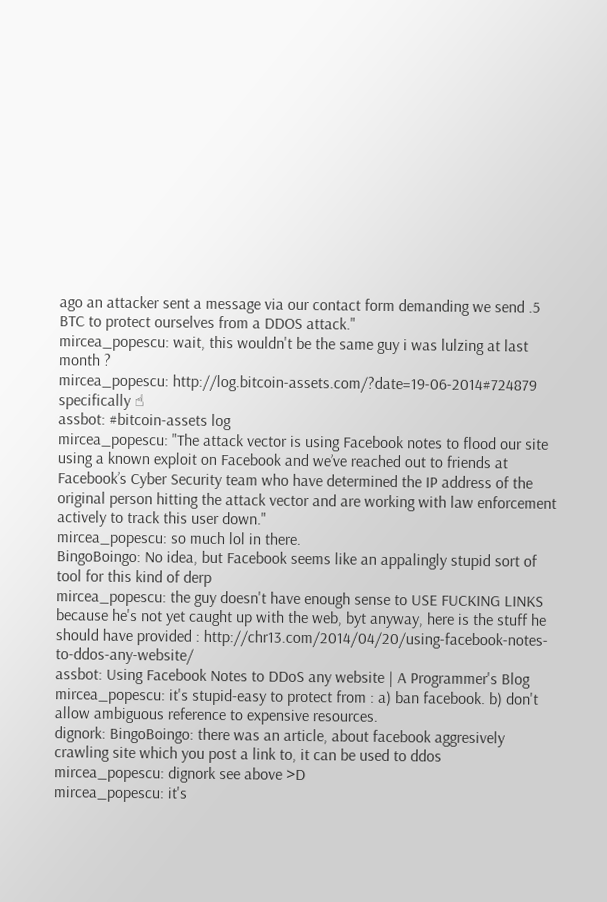ago an attacker sent a message via our contact form demanding we send .5 BTC to protect ourselves from a DDOS attack."
mircea_popescu: wait, this wouldn't be the same guy i was lulzing at last month ?
mircea_popescu: http://log.bitcoin-assets.com/?date=19-06-2014#724879 specifically ☝
assbot: #bitcoin-assets log
mircea_popescu: "The attack vector is using Facebook notes to flood our site using a known exploit on Facebook and we’ve reached out to friends at Facebook’s Cyber Security team who have determined the IP address of the original person hitting the attack vector and are working with law enforcement actively to track this user down."
mircea_popescu: so much lol in there.
BingoBoingo: No idea, but Facebook seems like an appalingly stupid sort of tool for this kind of derp
mircea_popescu: the guy doesn't have enough sense to USE FUCKING LINKS because he's not yet caught up with the web, byt anyway, here is the stuff he should have provided : http://chr13.com/2014/04/20/using-facebook-notes-to-ddos-any-website/
assbot: Using Facebook Notes to DDoS any website | A Programmer's Blog
mircea_popescu: it's stupid-easy to protect from : a) ban facebook. b) don't allow ambiguous reference to expensive resources.
dignork: BingoBoingo: there was an article, about facebook aggresively crawling site which you post a link to, it can be used to ddos
mircea_popescu: dignork see above >D
mircea_popescu: it's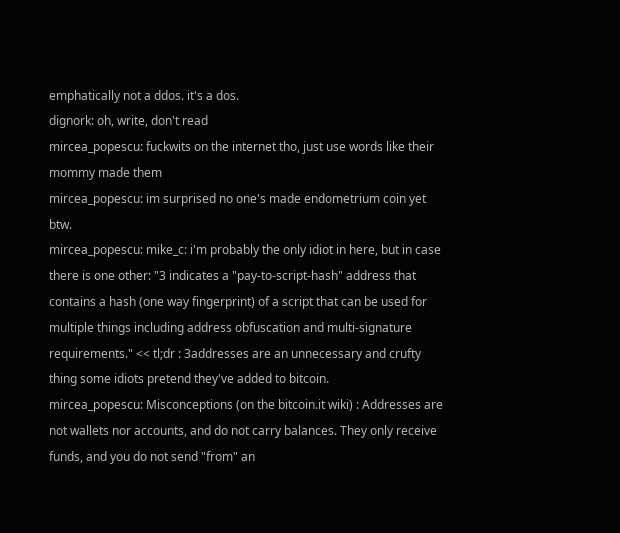emphatically not a ddos. it's a dos.
dignork: oh, write, don't read
mircea_popescu: fuckwits on the internet tho, just use words like their mommy made them
mircea_popescu: im surprised no one's made endometrium coin yet btw.
mircea_popescu: mike_c: i'm probably the only idiot in here, but in case there is one other: "3 indicates a "pay-to-script-hash" address that contains a hash (one way fingerprint) of a script that can be used for multiple things including address obfuscation and multi-signature requirements." << tl;dr : 3addresses are an unnecessary and crufty thing some idiots pretend they've added to bitcoin.
mircea_popescu: Misconceptions (on the bitcoin.it wiki) : Addresses are not wallets nor accounts, and do not carry balances. They only receive funds, and you do not send "from" an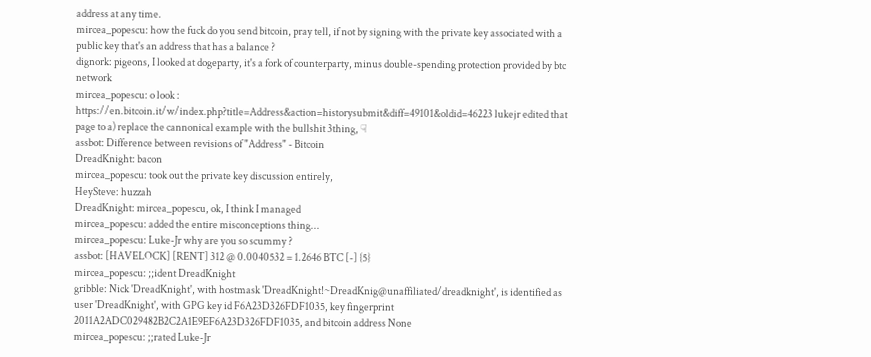address at any time.
mircea_popescu: how the fuck do you send bitcoin, pray tell, if not by signing with the private key associated with a public key that's an address that has a balance ?
dignork: pigeons, I looked at dogeparty, it's a fork of counterparty, minus double-spending protection provided by btc network
mircea_popescu: o look : https://en.bitcoin.it/w/index.php?title=Address&action=historysubmit&diff=49101&oldid=46223 lukejr edited that page to a) replace the cannonical example with the bullshit 3thing, ☟
assbot: Difference between revisions of "Address" - Bitcoin
DreadKnight: bacon
mircea_popescu: took out the private key discussion entirely,
HeySteve: huzzah
DreadKnight: mircea_popescu, ok, I think I managed
mircea_popescu: added the entire misconceptions thing...
mircea_popescu: Luke-Jr why are you so scummy ?
assbot: [HAVELOCK] [RENT] 312 @ 0.0040532 = 1.2646 BTC [-] {5}
mircea_popescu: ;;ident DreadKnight
gribble: Nick 'DreadKnight', with hostmask 'DreadKnight!~DreadKnig@unaffiliated/dreadknight', is identified as user 'DreadKnight', with GPG key id F6A23D326FDF1035, key fingerprint 2011A2ADC029482B2C2A1E9EF6A23D326FDF1035, and bitcoin address None
mircea_popescu: ;;rated Luke-Jr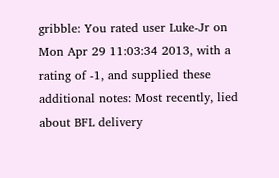gribble: You rated user Luke-Jr on Mon Apr 29 11:03:34 2013, with a rating of -1, and supplied these additional notes: Most recently, lied about BFL delivery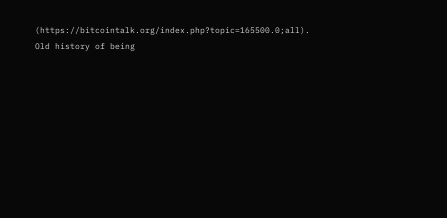(https://bitcointalk.org/index.php?topic=165500.0;all). Old history of being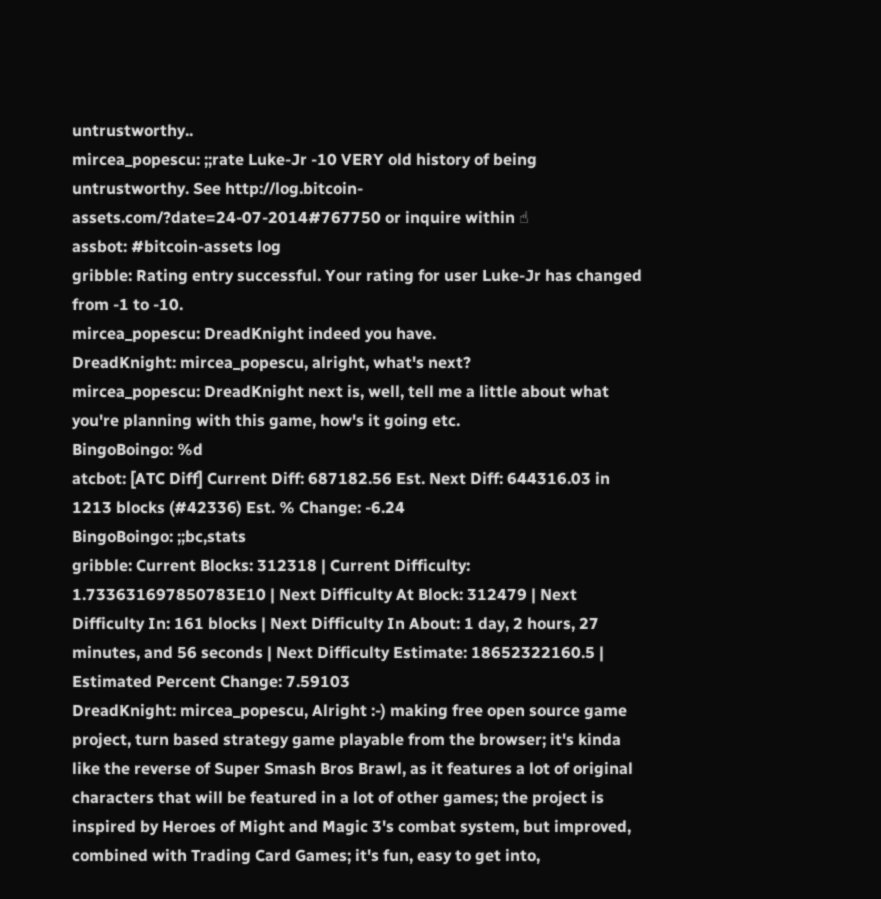untrustworthy..
mircea_popescu: ;;rate Luke-Jr -10 VERY old history of being untrustworthy. See http://log.bitcoin-assets.com/?date=24-07-2014#767750 or inquire within ☝
assbot: #bitcoin-assets log
gribble: Rating entry successful. Your rating for user Luke-Jr has changed from -1 to -10.
mircea_popescu: DreadKnight indeed you have.
DreadKnight: mircea_popescu, alright, what's next?
mircea_popescu: DreadKnight next is, well, tell me a little about what you're planning with this game, how's it going etc.
BingoBoingo: %d
atcbot: [ATC Diff] Current Diff: 687182.56 Est. Next Diff: 644316.03 in 1213 blocks (#42336) Est. % Change: -6.24
BingoBoingo: ;;bc,stats
gribble: Current Blocks: 312318 | Current Difficulty: 1.733631697850783E10 | Next Difficulty At Block: 312479 | Next Difficulty In: 161 blocks | Next Difficulty In About: 1 day, 2 hours, 27 minutes, and 56 seconds | Next Difficulty Estimate: 18652322160.5 | Estimated Percent Change: 7.59103
DreadKnight: mircea_popescu, Alright :-) making free open source game project, turn based strategy game playable from the browser; it's kinda like the reverse of Super Smash Bros Brawl, as it features a lot of original characters that will be featured in a lot of other games; the project is inspired by Heroes of Might and Magic 3's combat system, but improved, combined with Trading Card Games; it's fun, easy to get into,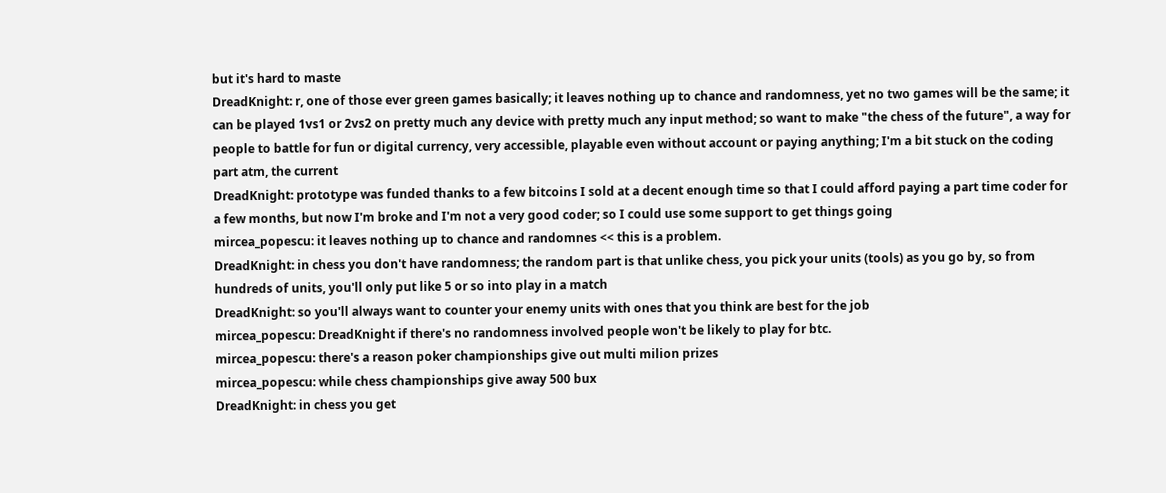but it's hard to maste
DreadKnight: r, one of those ever green games basically; it leaves nothing up to chance and randomness, yet no two games will be the same; it can be played 1vs1 or 2vs2 on pretty much any device with pretty much any input method; so want to make "the chess of the future", a way for people to battle for fun or digital currency, very accessible, playable even without account or paying anything; I'm a bit stuck on the coding part atm, the current
DreadKnight: prototype was funded thanks to a few bitcoins I sold at a decent enough time so that I could afford paying a part time coder for a few months, but now I'm broke and I'm not a very good coder; so I could use some support to get things going
mircea_popescu: it leaves nothing up to chance and randomnes << this is a problem.
DreadKnight: in chess you don't have randomness; the random part is that unlike chess, you pick your units (tools) as you go by, so from hundreds of units, you'll only put like 5 or so into play in a match
DreadKnight: so you'll always want to counter your enemy units with ones that you think are best for the job
mircea_popescu: DreadKnight if there's no randomness involved people won't be likely to play for btc.
mircea_popescu: there's a reason poker championships give out multi milion prizes
mircea_popescu: while chess championships give away 500 bux
DreadKnight: in chess you get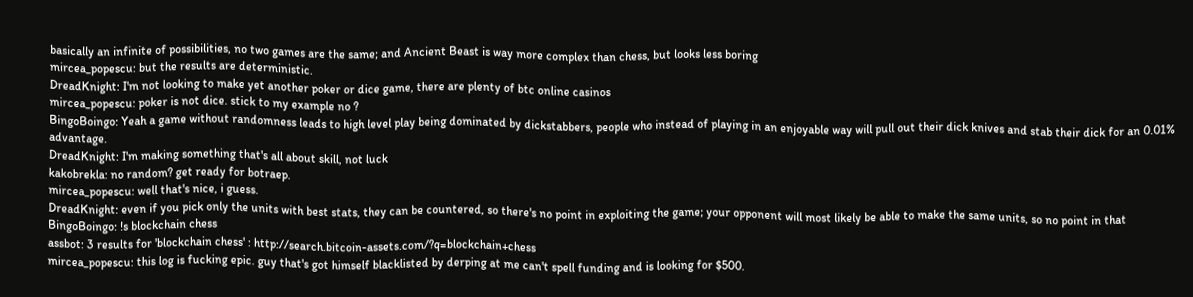basically an infinite of possibilities, no two games are the same; and Ancient Beast is way more complex than chess, but looks less boring
mircea_popescu: but the results are deterministic.
DreadKnight: I'm not looking to make yet another poker or dice game, there are plenty of btc online casinos
mircea_popescu: poker is not dice. stick to my example no ?
BingoBoingo: Yeah a game without randomness leads to high level play being dominated by dickstabbers, people who instead of playing in an enjoyable way will pull out their dick knives and stab their dick for an 0.01% advantage.
DreadKnight: I'm making something that's all about skill, not luck
kakobrekla: no random? get ready for botraep.
mircea_popescu: well that's nice, i guess.
DreadKnight: even if you pick only the units with best stats, they can be countered, so there's no point in exploiting the game; your opponent will most likely be able to make the same units, so no point in that
BingoBoingo: !s blockchain chess
assbot: 3 results for 'blockchain chess' : http://search.bitcoin-assets.com/?q=blockchain+chess
mircea_popescu: this log is fucking epic. guy that's got himself blacklisted by derping at me can't spell funding and is looking for $500.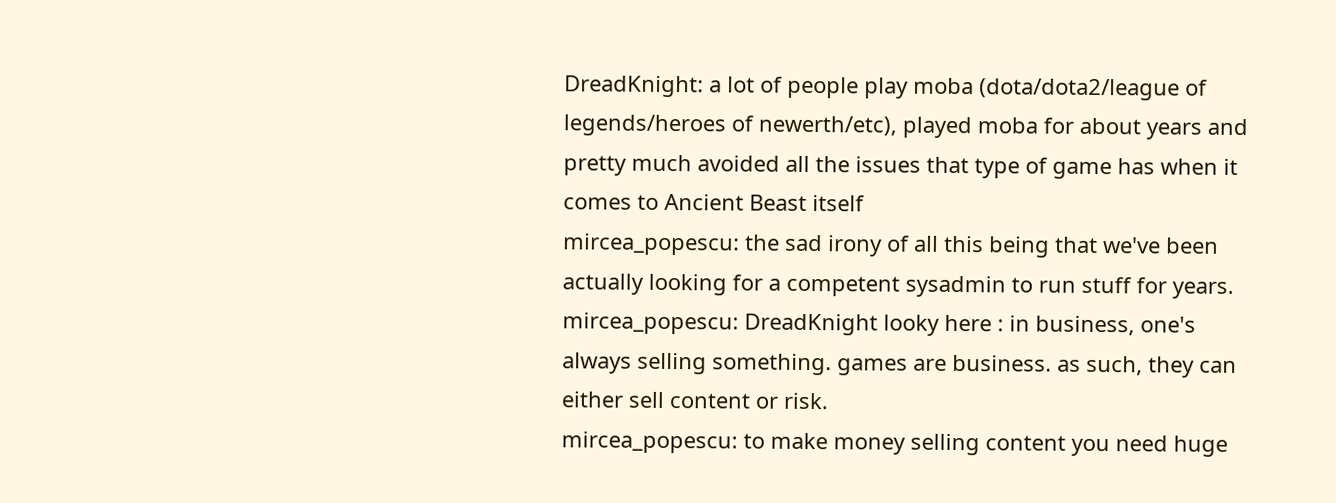DreadKnight: a lot of people play moba (dota/dota2/league of legends/heroes of newerth/etc), played moba for about years and pretty much avoided all the issues that type of game has when it comes to Ancient Beast itself
mircea_popescu: the sad irony of all this being that we've been actually looking for a competent sysadmin to run stuff for years.
mircea_popescu: DreadKnight looky here : in business, one's always selling something. games are business. as such, they can either sell content or risk.
mircea_popescu: to make money selling content you need huge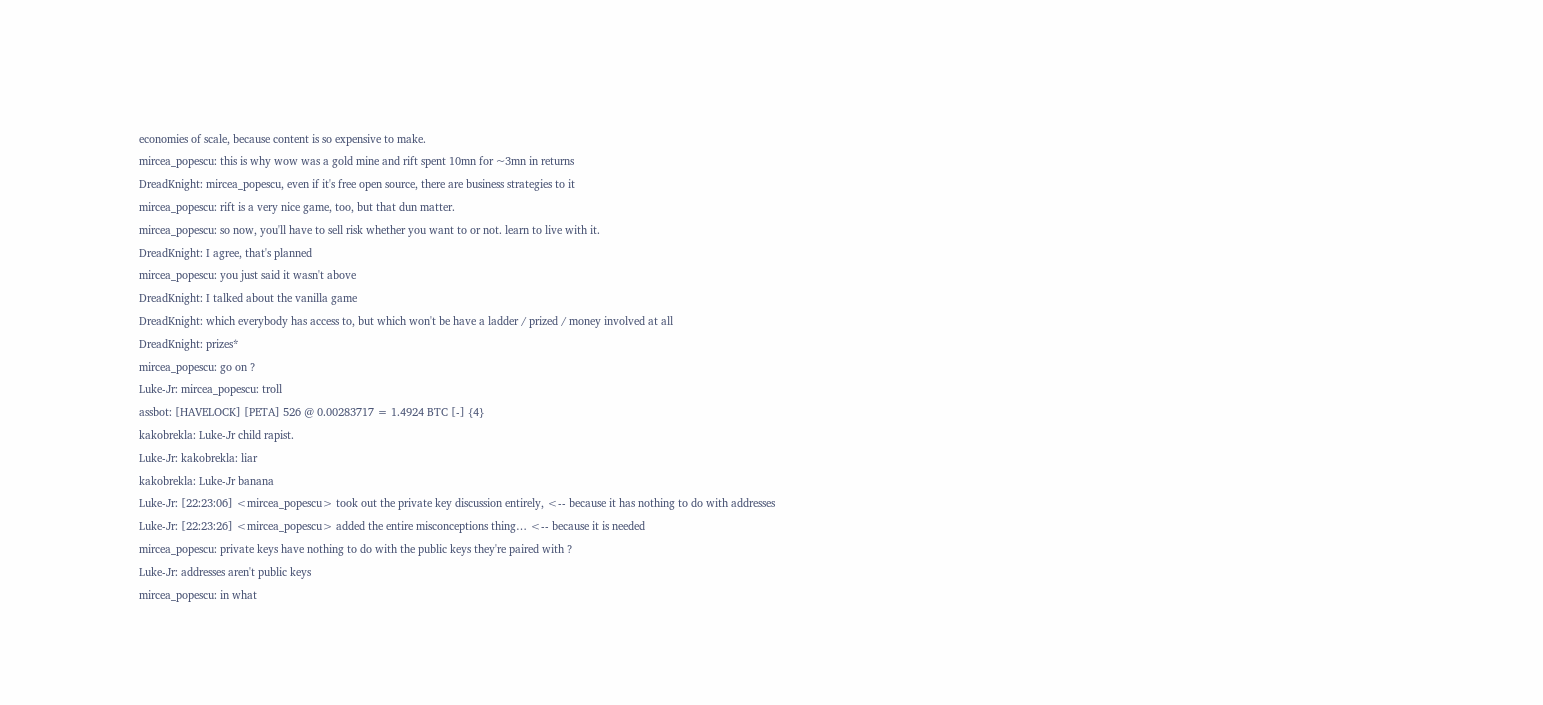economies of scale, because content is so expensive to make.
mircea_popescu: this is why wow was a gold mine and rift spent 10mn for ~3mn in returns
DreadKnight: mircea_popescu, even if it's free open source, there are business strategies to it
mircea_popescu: rift is a very nice game, too, but that dun matter.
mircea_popescu: so now, you'll have to sell risk whether you want to or not. learn to live with it.
DreadKnight: I agree, that's planned
mircea_popescu: you just said it wasn't above
DreadKnight: I talked about the vanilla game
DreadKnight: which everybody has access to, but which won't be have a ladder / prized / money involved at all
DreadKnight: prizes*
mircea_popescu: go on ?
Luke-Jr: mircea_popescu: troll
assbot: [HAVELOCK] [PETA] 526 @ 0.00283717 = 1.4924 BTC [-] {4}
kakobrekla: Luke-Jr child rapist.
Luke-Jr: kakobrekla: liar
kakobrekla: Luke-Jr banana
Luke-Jr: [22:23:06] <mircea_popescu> took out the private key discussion entirely, <-- because it has nothing to do with addresses
Luke-Jr: [22:23:26] <mircea_popescu> added the entire misconceptions thing… <-- because it is needed
mircea_popescu: private keys have nothing to do with the public keys they're paired with ?
Luke-Jr: addresses aren't public keys
mircea_popescu: in what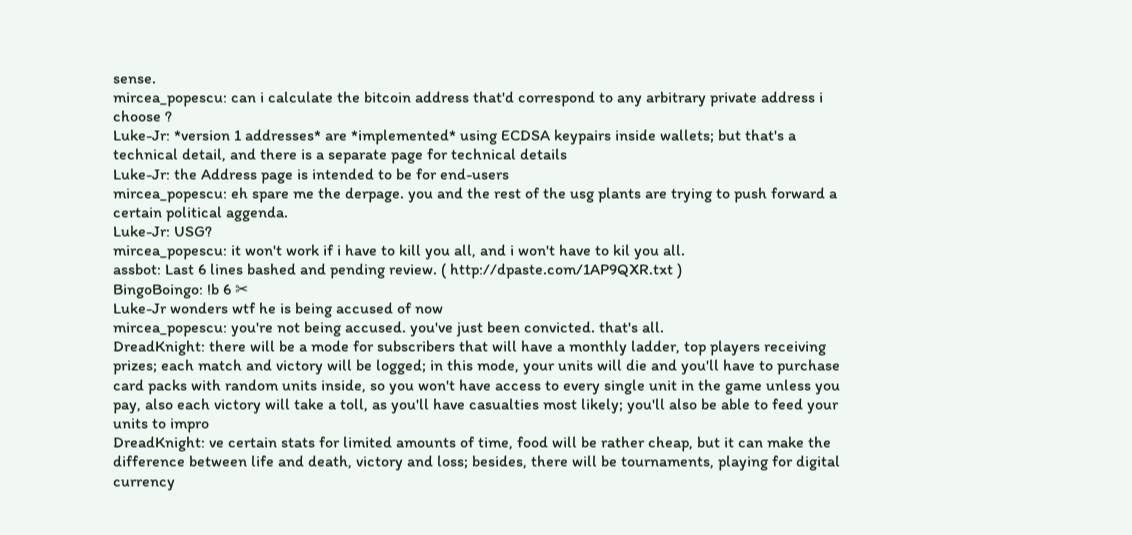sense.
mircea_popescu: can i calculate the bitcoin address that'd correspond to any arbitrary private address i choose ?
Luke-Jr: *version 1 addresses* are *implemented* using ECDSA keypairs inside wallets; but that's a technical detail, and there is a separate page for technical details
Luke-Jr: the Address page is intended to be for end-users
mircea_popescu: eh spare me the derpage. you and the rest of the usg plants are trying to push forward a certain political aggenda.
Luke-Jr: USG?
mircea_popescu: it won't work if i have to kill you all, and i won't have to kil you all.
assbot: Last 6 lines bashed and pending review. ( http://dpaste.com/1AP9QXR.txt )
BingoBoingo: !b 6 ✂
Luke-Jr wonders wtf he is being accused of now
mircea_popescu: you're not being accused. you've just been convicted. that's all.
DreadKnight: there will be a mode for subscribers that will have a monthly ladder, top players receiving prizes; each match and victory will be logged; in this mode, your units will die and you'll have to purchase card packs with random units inside, so you won't have access to every single unit in the game unless you pay, also each victory will take a toll, as you'll have casualties most likely; you'll also be able to feed your units to impro
DreadKnight: ve certain stats for limited amounts of time, food will be rather cheap, but it can make the difference between life and death, victory and loss; besides, there will be tournaments, playing for digital currency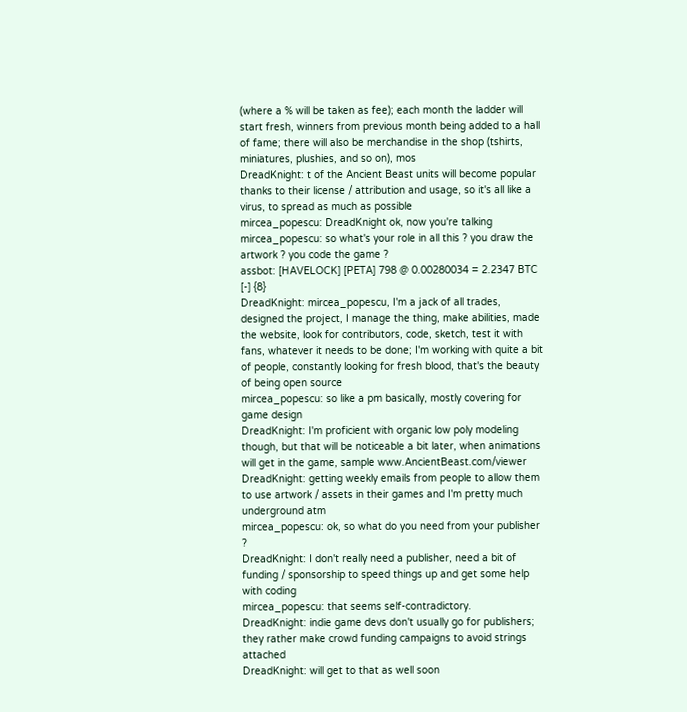(where a % will be taken as fee); each month the ladder will start fresh, winners from previous month being added to a hall of fame; there will also be merchandise in the shop (tshirts, miniatures, plushies, and so on), mos
DreadKnight: t of the Ancient Beast units will become popular thanks to their license / attribution and usage, so it's all like a virus, to spread as much as possible
mircea_popescu: DreadKnight ok, now you're talking
mircea_popescu: so what's your role in all this ? you draw the artwork ? you code the game ?
assbot: [HAVELOCK] [PETA] 798 @ 0.00280034 = 2.2347 BTC [-] {8}
DreadKnight: mircea_popescu, I'm a jack of all trades, designed the project, I manage the thing, make abilities, made the website, look for contributors, code, sketch, test it with fans, whatever it needs to be done; I'm working with quite a bit of people, constantly looking for fresh blood, that's the beauty of being open source
mircea_popescu: so like a pm basically, mostly covering for game design
DreadKnight: I'm proficient with organic low poly modeling though, but that will be noticeable a bit later, when animations will get in the game, sample www.AncientBeast.com/viewer
DreadKnight: getting weekly emails from people to allow them to use artwork / assets in their games and I'm pretty much underground atm
mircea_popescu: ok, so what do you need from your publisher ?
DreadKnight: I don't really need a publisher, need a bit of funding / sponsorship to speed things up and get some help with coding
mircea_popescu: that seems self-contradictory.
DreadKnight: indie game devs don't usually go for publishers; they rather make crowd funding campaigns to avoid strings attached
DreadKnight: will get to that as well soon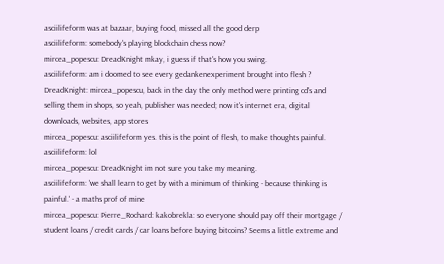asciilifeform was at bazaar, buying food, missed all the good derp
asciilifeform: somebody's playing blockchain chess now?
mircea_popescu: DreadKnight mkay, i guess if that's how you swing.
asciilifeform: am i doomed to see every gedankenexperiment brought into flesh ?
DreadKnight: mircea_popescu, back in the day the only method were printing cd's and selling them in shops, so yeah, publisher was needed; now it's internet era, digital downloads, websites, app stores
mircea_popescu: asciilifeform yes. this is the point of flesh, to make thoughts painful.
asciilifeform: lol
mircea_popescu: DreadKnight im not sure you take my meaning.
asciilifeform: 'we shall learn to get by with a minimum of thinking - because thinking is painful.' - a maths prof of mine
mircea_popescu: Pierre_Rochard: kakobrekla: so everyone should pay off their mortgage / student loans / credit cards / car loans before buying bitcoins? Seems a little extreme and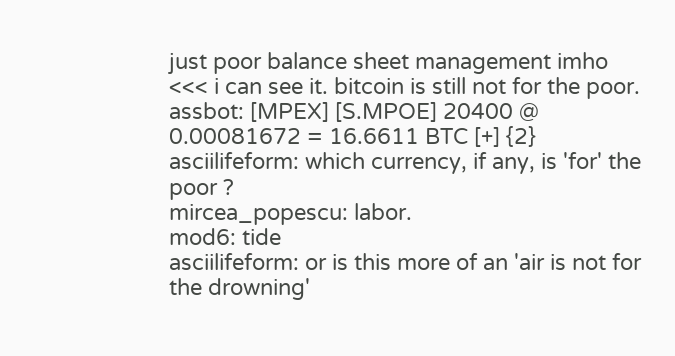just poor balance sheet management imho <<< i can see it. bitcoin is still not for the poor.
assbot: [MPEX] [S.MPOE] 20400 @ 0.00081672 = 16.6611 BTC [+] {2}
asciilifeform: which currency, if any, is 'for' the poor ?
mircea_popescu: labor.
mod6: tide
asciilifeform: or is this more of an 'air is not for the drowning'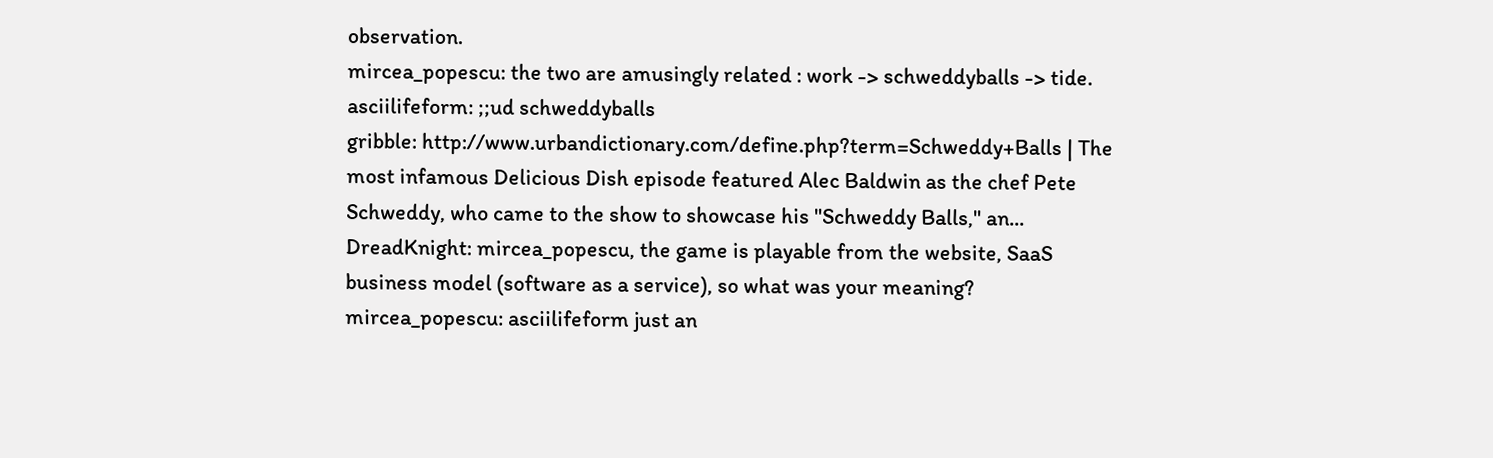observation.
mircea_popescu: the two are amusingly related : work -> schweddyballs -> tide.
asciilifeform: ;;ud schweddyballs
gribble: http://www.urbandictionary.com/define.php?term=Schweddy+Balls | The most infamous Delicious Dish episode featured Alec Baldwin as the chef Pete Schweddy, who came to the show to showcase his "Schweddy Balls," an...
DreadKnight: mircea_popescu, the game is playable from the website, SaaS business model (software as a service), so what was your meaning?
mircea_popescu: asciilifeform just an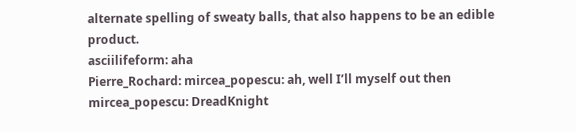alternate spelling of sweaty balls, that also happens to be an edible product.
asciilifeform: aha
Pierre_Rochard: mircea_popescu: ah, well I’ll myself out then
mircea_popescu: DreadKnight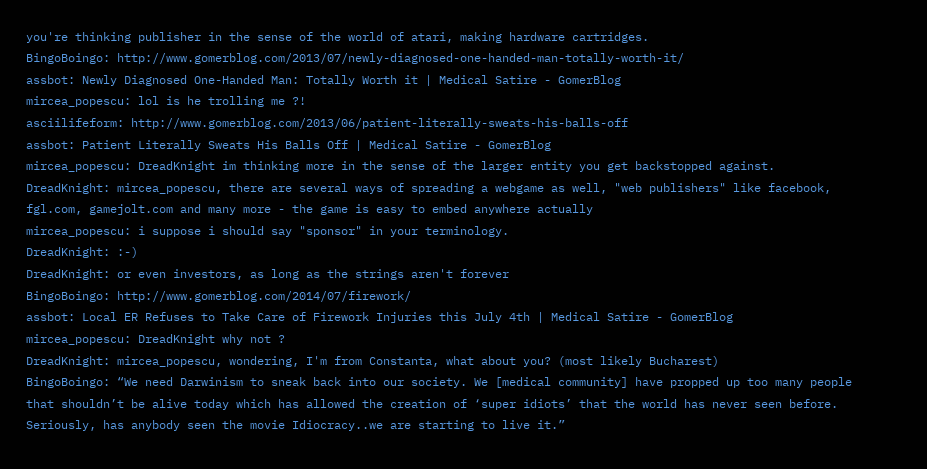you're thinking publisher in the sense of the world of atari, making hardware cartridges.
BingoBoingo: http://www.gomerblog.com/2013/07/newly-diagnosed-one-handed-man-totally-worth-it/
assbot: Newly Diagnosed One-Handed Man: Totally Worth it | Medical Satire - GomerBlog
mircea_popescu: lol is he trolling me ?!
asciilifeform: http://www.gomerblog.com/2013/06/patient-literally-sweats-his-balls-off
assbot: Patient Literally Sweats His Balls Off | Medical Satire - GomerBlog
mircea_popescu: DreadKnight im thinking more in the sense of the larger entity you get backstopped against.
DreadKnight: mircea_popescu, there are several ways of spreading a webgame as well, "web publishers" like facebook, fgl.com, gamejolt.com and many more - the game is easy to embed anywhere actually
mircea_popescu: i suppose i should say "sponsor" in your terminology.
DreadKnight: :-)
DreadKnight: or even investors, as long as the strings aren't forever
BingoBoingo: http://www.gomerblog.com/2014/07/firework/
assbot: Local ER Refuses to Take Care of Firework Injuries this July 4th | Medical Satire - GomerBlog
mircea_popescu: DreadKnight why not ?
DreadKnight: mircea_popescu, wondering, I'm from Constanta, what about you? (most likely Bucharest)
BingoBoingo: “We need Darwinism to sneak back into our society. We [medical community] have propped up too many people that shouldn’t be alive today which has allowed the creation of ‘super idiots’ that the world has never seen before. Seriously, has anybody seen the movie Idiocracy..we are starting to live it.”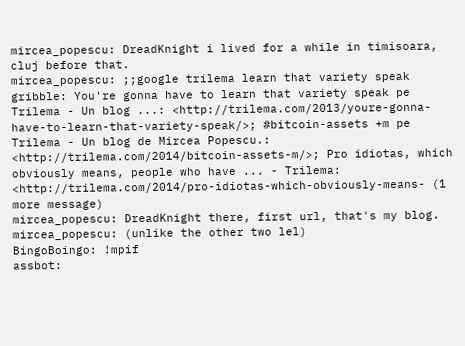mircea_popescu: DreadKnight i lived for a while in timisoara, cluj before that.
mircea_popescu: ;;google trilema learn that variety speak
gribble: You're gonna have to learn that variety speak pe Trilema - Un blog ...: <http://trilema.com/2013/youre-gonna-have-to-learn-that-variety-speak/>; #bitcoin-assets +m pe Trilema - Un blog de Mircea Popescu.: <http://trilema.com/2014/bitcoin-assets-m/>; Pro idiotas, which obviously means, people who have ... - Trilema: <http://trilema.com/2014/pro-idiotas-which-obviously-means- (1 more message)
mircea_popescu: DreadKnight there, first url, that's my blog.
mircea_popescu: (unlike the other two lel)
BingoBoingo: !mpif
assbot: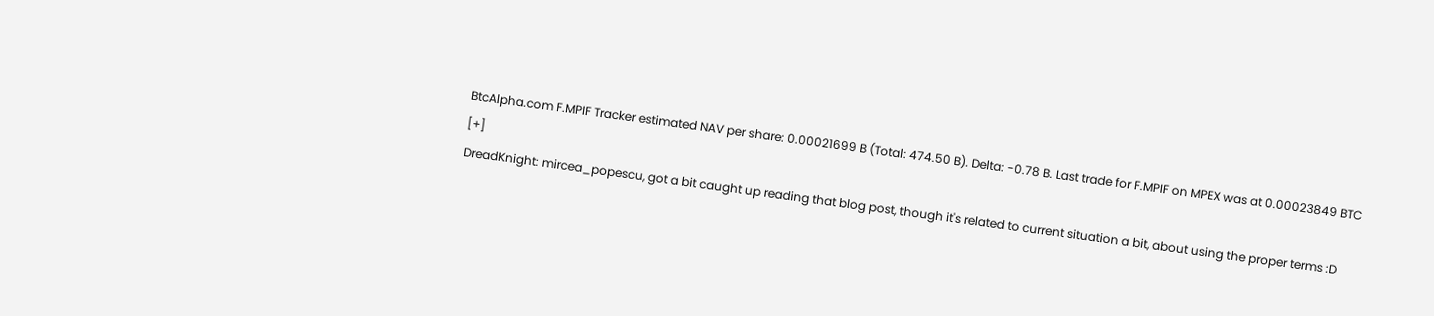BtcAlpha.com F.MPIF Tracker estimated NAV per share: 0.00021699 B (Total: 474.50 B). Delta: -0.78 B. Last trade for F.MPIF on MPEX was at 0.00023849 BTC [+]
DreadKnight: mircea_popescu, got a bit caught up reading that blog post, though it's related to current situation a bit, about using the proper terms :D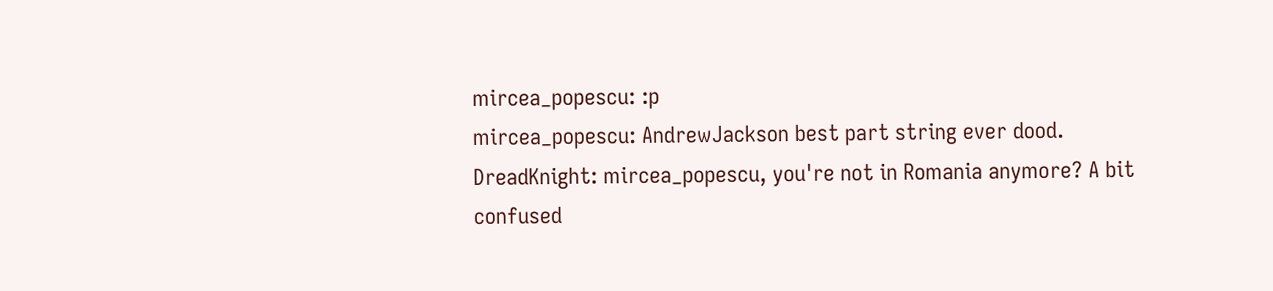mircea_popescu: :p
mircea_popescu: AndrewJackson best part string ever dood.
DreadKnight: mircea_popescu, you're not in Romania anymore? A bit confused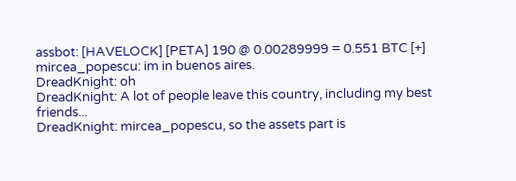assbot: [HAVELOCK] [PETA] 190 @ 0.00289999 = 0.551 BTC [+]
mircea_popescu: im in buenos aires.
DreadKnight: oh
DreadKnight: A lot of people leave this country, including my best friends...
DreadKnight: mircea_popescu, so the assets part is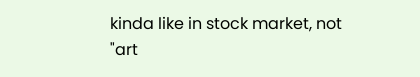kinda like in stock market, not "art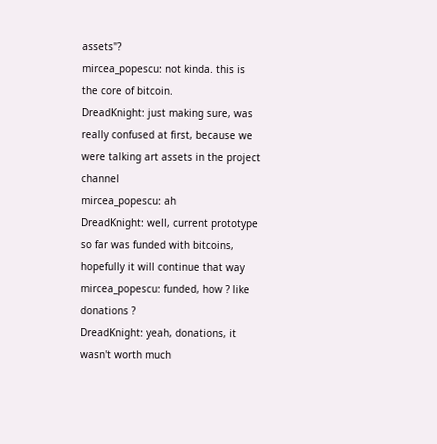assets"?
mircea_popescu: not kinda. this is the core of bitcoin.
DreadKnight: just making sure, was really confused at first, because we were talking art assets in the project channel
mircea_popescu: ah
DreadKnight: well, current prototype so far was funded with bitcoins, hopefully it will continue that way
mircea_popescu: funded, how ? like donations ?
DreadKnight: yeah, donations, it wasn't worth much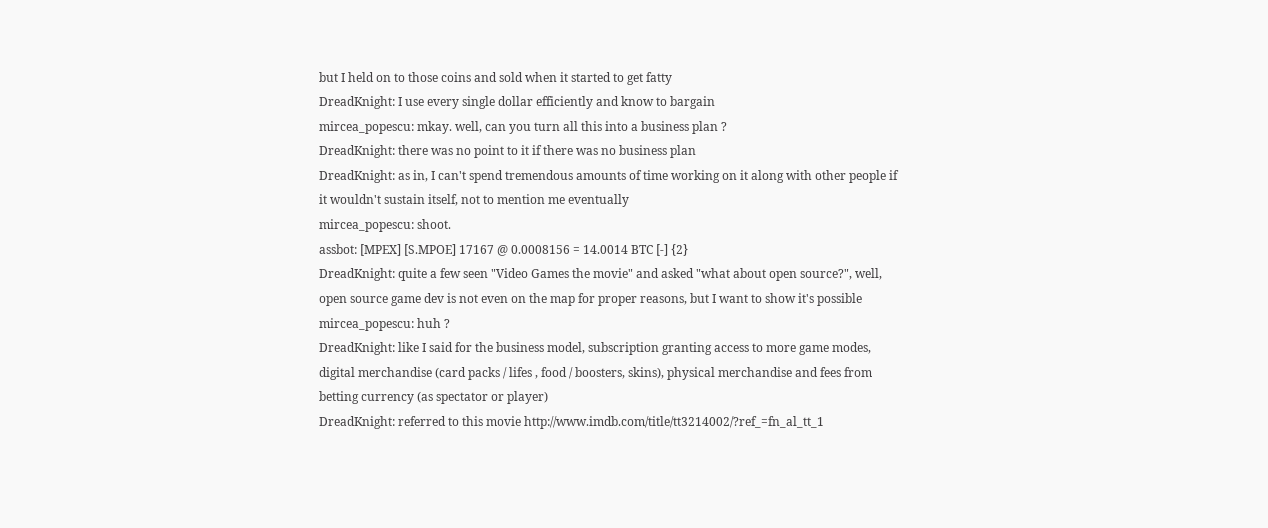but I held on to those coins and sold when it started to get fatty
DreadKnight: I use every single dollar efficiently and know to bargain
mircea_popescu: mkay. well, can you turn all this into a business plan ?
DreadKnight: there was no point to it if there was no business plan
DreadKnight: as in, I can't spend tremendous amounts of time working on it along with other people if it wouldn't sustain itself, not to mention me eventually
mircea_popescu: shoot.
assbot: [MPEX] [S.MPOE] 17167 @ 0.0008156 = 14.0014 BTC [-] {2}
DreadKnight: quite a few seen "Video Games the movie" and asked "what about open source?", well, open source game dev is not even on the map for proper reasons, but I want to show it's possible
mircea_popescu: huh ?
DreadKnight: like I said for the business model, subscription granting access to more game modes, digital merchandise (card packs / lifes , food / boosters, skins), physical merchandise and fees from betting currency (as spectator or player)
DreadKnight: referred to this movie http://www.imdb.com/title/tt3214002/?ref_=fn_al_tt_1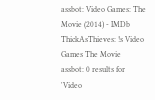assbot: Video Games: The Movie (2014) - IMDb
ThickAsThieves: !s Video Games The Movie
assbot: 0 results for 'Video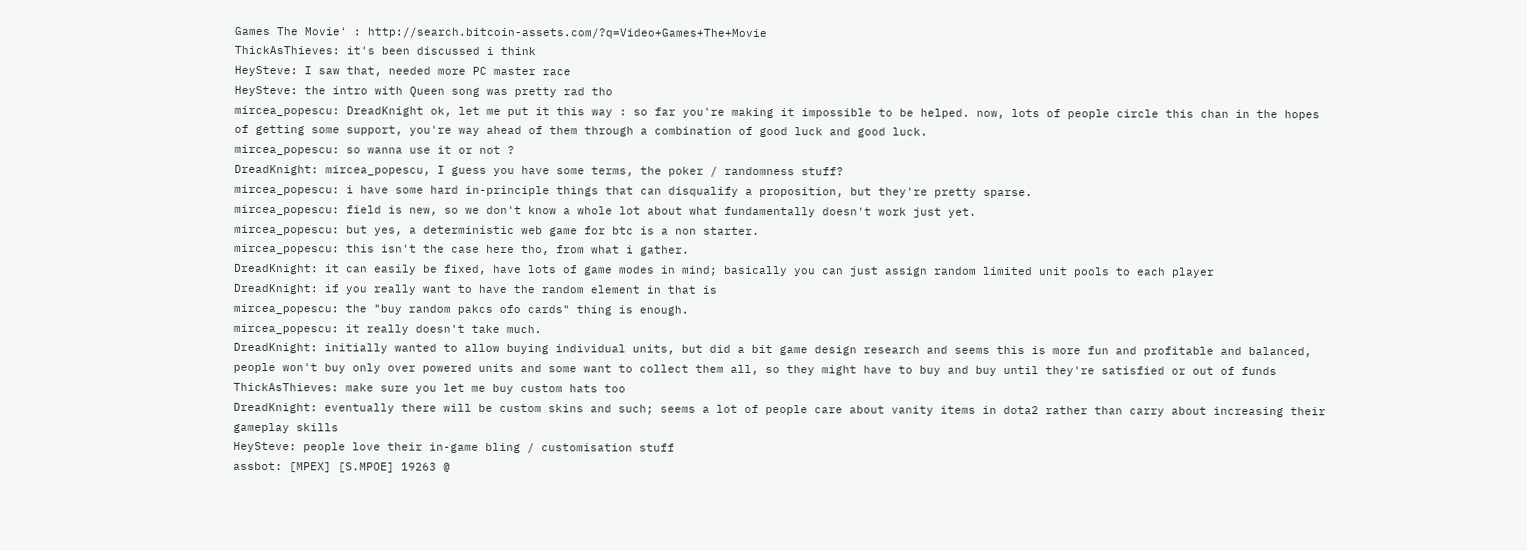Games The Movie' : http://search.bitcoin-assets.com/?q=Video+Games+The+Movie
ThickAsThieves: it's been discussed i think
HeySteve: I saw that, needed more PC master race
HeySteve: the intro with Queen song was pretty rad tho
mircea_popescu: DreadKnight ok, let me put it this way : so far you're making it impossible to be helped. now, lots of people circle this chan in the hopes of getting some support, you're way ahead of them through a combination of good luck and good luck.
mircea_popescu: so wanna use it or not ?
DreadKnight: mircea_popescu, I guess you have some terms, the poker / randomness stuff?
mircea_popescu: i have some hard in-principle things that can disqualify a proposition, but they're pretty sparse.
mircea_popescu: field is new, so we don't know a whole lot about what fundamentally doesn't work just yet.
mircea_popescu: but yes, a deterministic web game for btc is a non starter.
mircea_popescu: this isn't the case here tho, from what i gather.
DreadKnight: it can easily be fixed, have lots of game modes in mind; basically you can just assign random limited unit pools to each player
DreadKnight: if you really want to have the random element in that is
mircea_popescu: the "buy random pakcs ofo cards" thing is enough.
mircea_popescu: it really doesn't take much.
DreadKnight: initially wanted to allow buying individual units, but did a bit game design research and seems this is more fun and profitable and balanced, people won't buy only over powered units and some want to collect them all, so they might have to buy and buy until they're satisfied or out of funds
ThickAsThieves: make sure you let me buy custom hats too
DreadKnight: eventually there will be custom skins and such; seems a lot of people care about vanity items in dota2 rather than carry about increasing their gameplay skills
HeySteve: people love their in-game bling / customisation stuff
assbot: [MPEX] [S.MPOE] 19263 @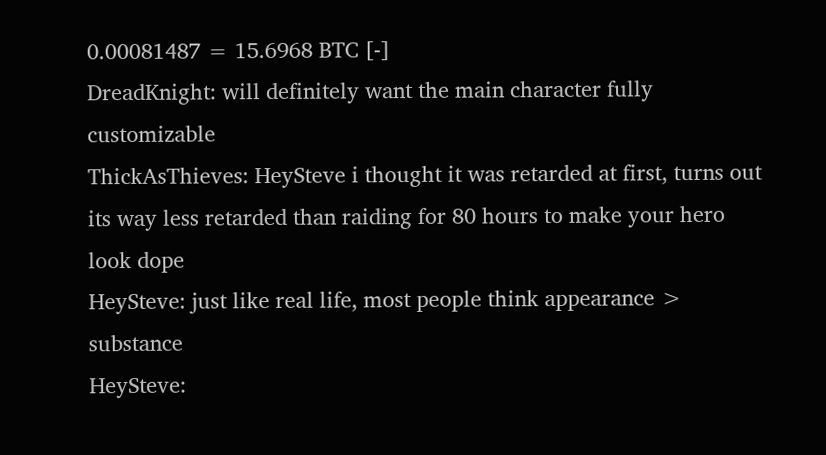0.00081487 = 15.6968 BTC [-]
DreadKnight: will definitely want the main character fully customizable
ThickAsThieves: HeySteve i thought it was retarded at first, turns out its way less retarded than raiding for 80 hours to make your hero look dope
HeySteve: just like real life, most people think appearance > substance
HeySteve: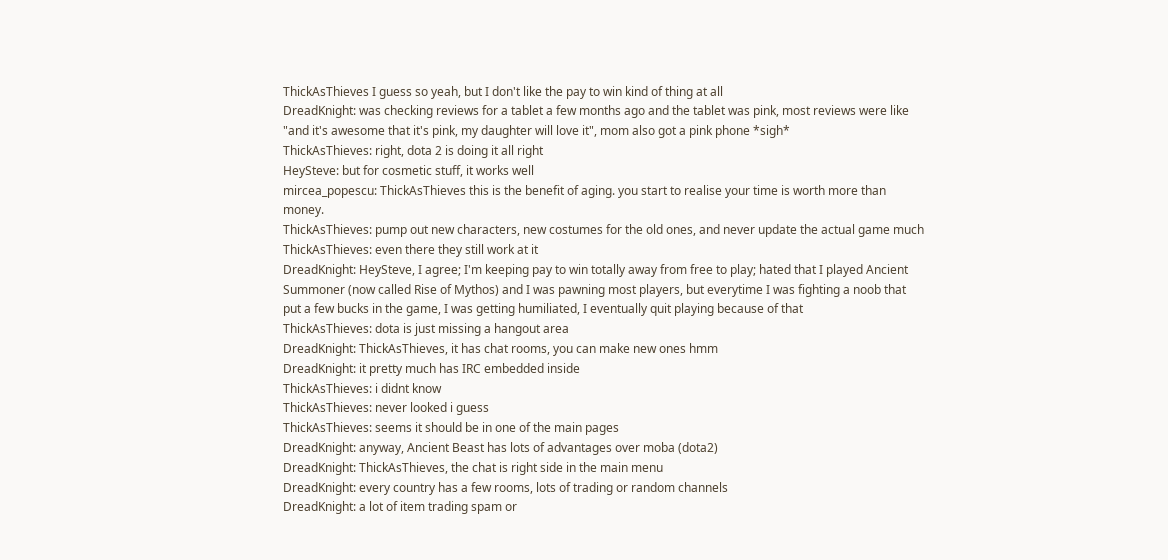ThickAsThieves I guess so yeah, but I don't like the pay to win kind of thing at all
DreadKnight: was checking reviews for a tablet a few months ago and the tablet was pink, most reviews were like "and it's awesome that it's pink, my daughter will love it", mom also got a pink phone *sigh*
ThickAsThieves: right, dota 2 is doing it all right
HeySteve: but for cosmetic stuff, it works well
mircea_popescu: ThickAsThieves this is the benefit of aging. you start to realise your time is worth more than money.
ThickAsThieves: pump out new characters, new costumes for the old ones, and never update the actual game much
ThickAsThieves: even there they still work at it
DreadKnight: HeySteve, I agree; I'm keeping pay to win totally away from free to play; hated that I played Ancient Summoner (now called Rise of Mythos) and I was pawning most players, but everytime I was fighting a noob that put a few bucks in the game, I was getting humiliated, I eventually quit playing because of that
ThickAsThieves: dota is just missing a hangout area
DreadKnight: ThickAsThieves, it has chat rooms, you can make new ones hmm
DreadKnight: it pretty much has IRC embedded inside
ThickAsThieves: i didnt know
ThickAsThieves: never looked i guess
ThickAsThieves: seems it should be in one of the main pages
DreadKnight: anyway, Ancient Beast has lots of advantages over moba (dota2)
DreadKnight: ThickAsThieves, the chat is right side in the main menu
DreadKnight: every country has a few rooms, lots of trading or random channels
DreadKnight: a lot of item trading spam or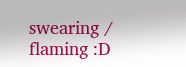swearing / flaming :D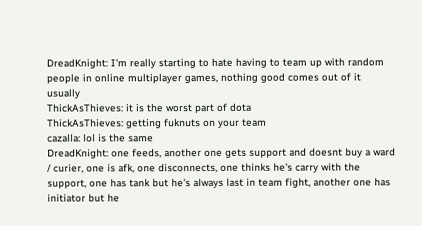DreadKnight: I'm really starting to hate having to team up with random people in online multiplayer games, nothing good comes out of it usually
ThickAsThieves: it is the worst part of dota
ThickAsThieves: getting fuknuts on your team
cazalla: lol is the same
DreadKnight: one feeds, another one gets support and doesnt buy a ward / curier, one is afk, one disconnects, one thinks he's carry with the support, one has tank but he's always last in team fight, another one has initiator but he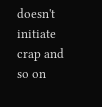doesn't initiate crap and so on